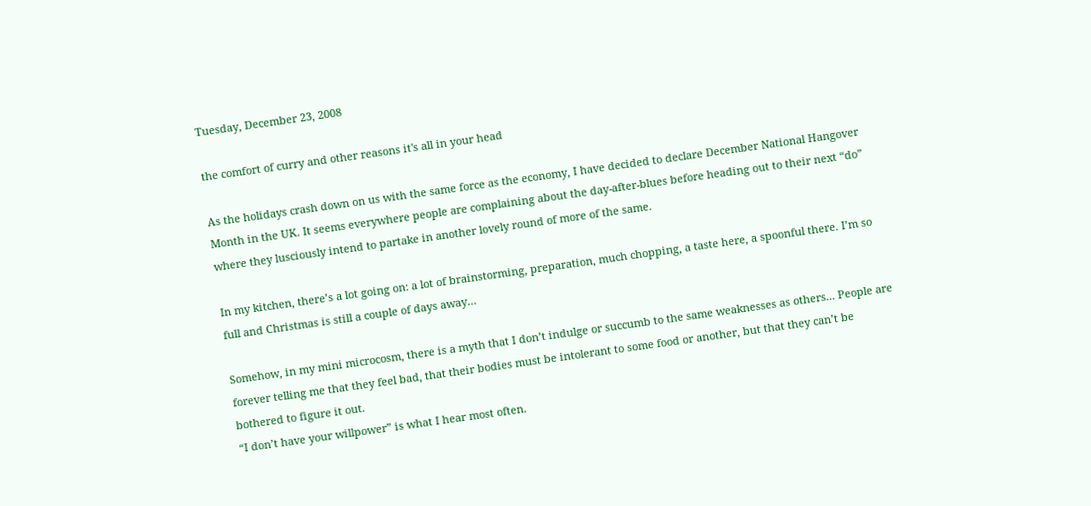Tuesday, December 23, 2008

the comfort of curry and other reasons it's all in your head

As the holidays crash down on us with the same force as the economy, I have decided to declare December National Hangover Month in the UK. It seems everywhere people are complaining about the day-after-blues before heading out to their next “do” where they lusciously intend to partake in another lovely round of more of the same.

In my kitchen, there’s a lot going on: a lot of brainstorming, preparation, much chopping, a taste here, a spoonful there. I’m so full and Christmas is still a couple of days away…

Somehow, in my mini microcosm, there is a myth that I don’t indulge or succumb to the same weaknesses as others... People are forever telling me that they feel bad, that their bodies must be intolerant to some food or another, but that they can’t be bothered to figure it out.
“I don’t have your willpower” is what I hear most often.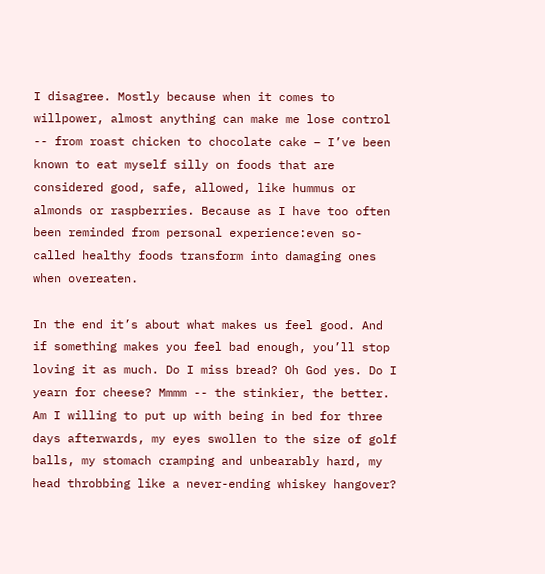I disagree. Mostly because when it comes to willpower, almost anything can make me lose control -- from roast chicken to chocolate cake – I’ve been known to eat myself silly on foods that are considered good, safe, allowed, like hummus or almonds or raspberries. Because as I have too often been reminded from personal experience:even so-called healthy foods transform into damaging ones when overeaten.

In the end it’s about what makes us feel good. And if something makes you feel bad enough, you’ll stop loving it as much. Do I miss bread? Oh God yes. Do I yearn for cheese? Mmmm -- the stinkier, the better. Am I willing to put up with being in bed for three days afterwards, my eyes swollen to the size of golf balls, my stomach cramping and unbearably hard, my head throbbing like a never-ending whiskey hangover?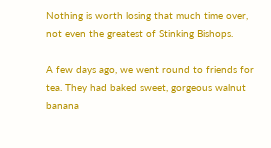Nothing is worth losing that much time over, not even the greatest of Stinking Bishops.

A few days ago, we went round to friends for tea. They had baked sweet, gorgeous walnut banana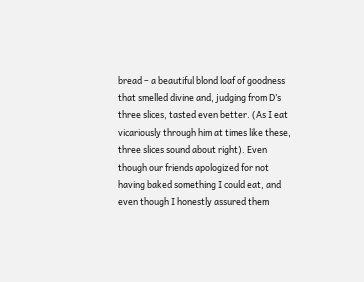bread – a beautiful blond loaf of goodness that smelled divine and, judging from D’s three slices, tasted even better. (As I eat vicariously through him at times like these, three slices sound about right). Even though our friends apologized for not having baked something I could eat, and even though I honestly assured them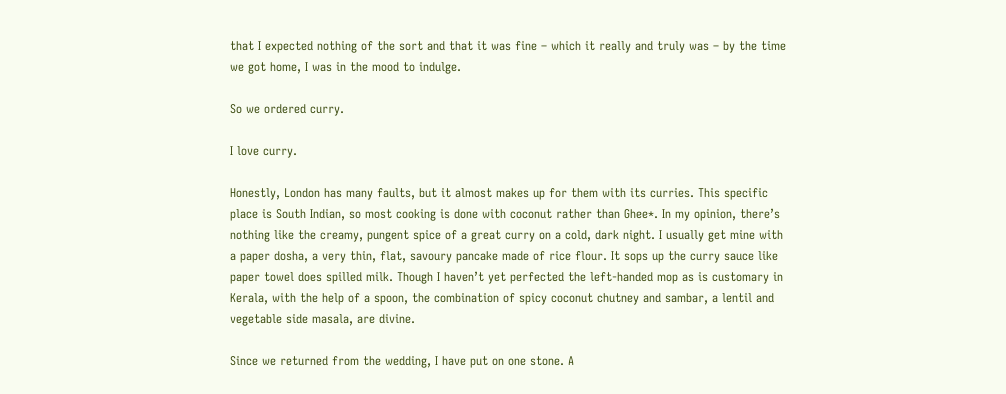that I expected nothing of the sort and that it was fine – which it really and truly was – by the time we got home, I was in the mood to indulge.

So we ordered curry.

I love curry.

Honestly, London has many faults, but it almost makes up for them with its curries. This specific place is South Indian, so most cooking is done with coconut rather than Ghee*. In my opinion, there’s nothing like the creamy, pungent spice of a great curry on a cold, dark night. I usually get mine with a paper dosha, a very thin, flat, savoury pancake made of rice flour. It sops up the curry sauce like paper towel does spilled milk. Though I haven’t yet perfected the left-handed mop as is customary in Kerala, with the help of a spoon, the combination of spicy coconut chutney and sambar, a lentil and vegetable side masala, are divine.

Since we returned from the wedding, I have put on one stone. A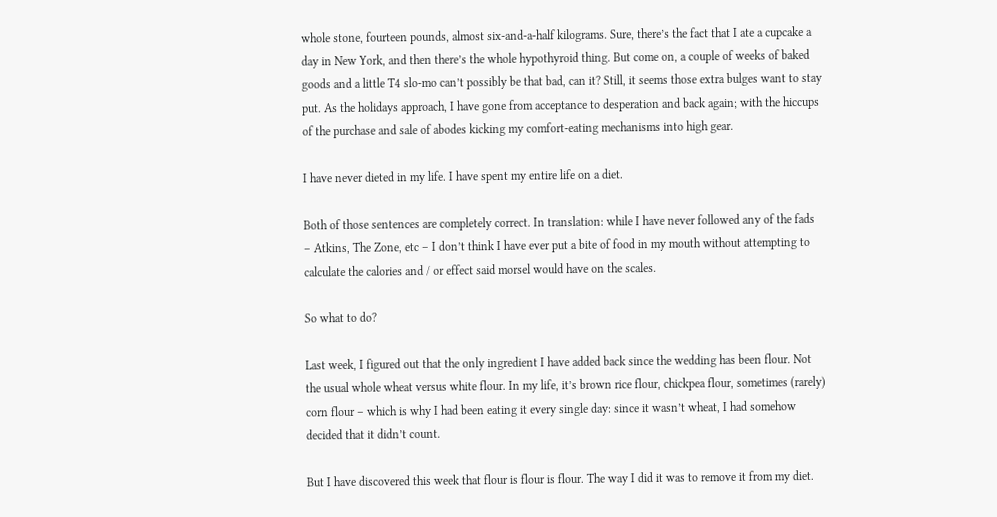whole stone, fourteen pounds, almost six-and-a-half kilograms. Sure, there’s the fact that I ate a cupcake a day in New York, and then there’s the whole hypothyroid thing. But come on, a couple of weeks of baked goods and a little T4 slo-mo can’t possibly be that bad, can it? Still, it seems those extra bulges want to stay put. As the holidays approach, I have gone from acceptance to desperation and back again; with the hiccups of the purchase and sale of abodes kicking my comfort-eating mechanisms into high gear.

I have never dieted in my life. I have spent my entire life on a diet.

Both of those sentences are completely correct. In translation: while I have never followed any of the fads – Atkins, The Zone, etc – I don’t think I have ever put a bite of food in my mouth without attempting to calculate the calories and / or effect said morsel would have on the scales.

So what to do?

Last week, I figured out that the only ingredient I have added back since the wedding has been flour. Not the usual whole wheat versus white flour. In my life, it’s brown rice flour, chickpea flour, sometimes (rarely) corn flour – which is why I had been eating it every single day: since it wasn’t wheat, I had somehow decided that it didn’t count.

But I have discovered this week that flour is flour is flour. The way I did it was to remove it from my diet.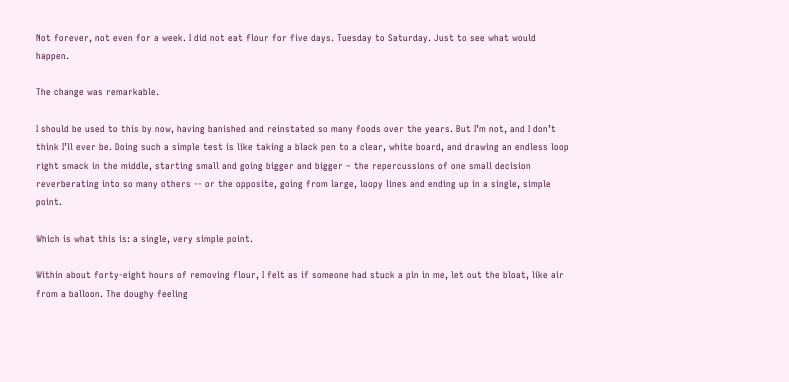Not forever, not even for a week. I did not eat flour for five days. Tuesday to Saturday. Just to see what would happen.

The change was remarkable.

I should be used to this by now, having banished and reinstated so many foods over the years. But I’m not, and I don’t think I’ll ever be. Doing such a simple test is like taking a black pen to a clear, white board, and drawing an endless loop right smack in the middle, starting small and going bigger and bigger – the repercussions of one small decision reverberating into so many others -- or the opposite, going from large, loopy lines and ending up in a single, simple point.

Which is what this is: a single, very simple point.

Within about forty-eight hours of removing flour, I felt as if someone had stuck a pin in me, let out the bloat, like air from a balloon. The doughy feeling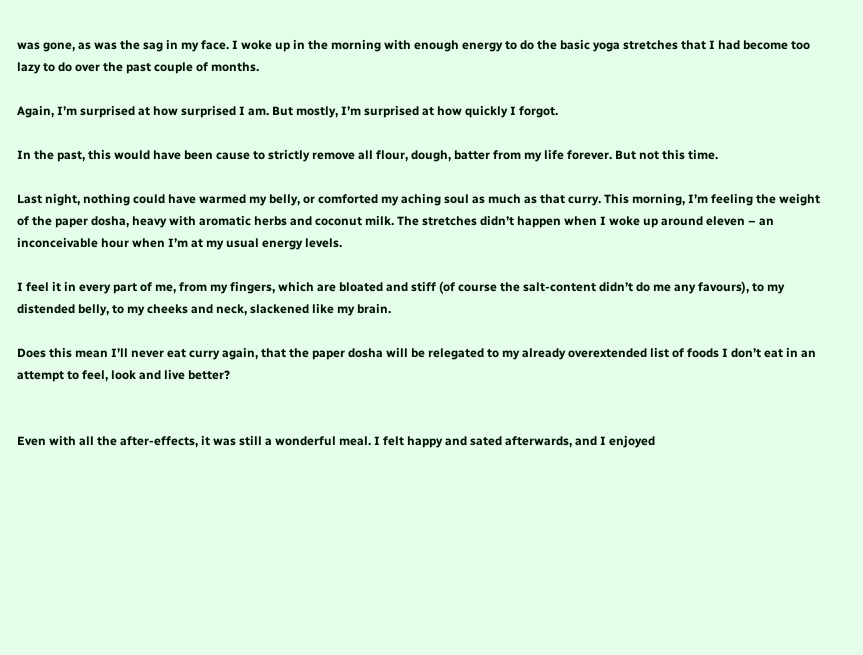was gone, as was the sag in my face. I woke up in the morning with enough energy to do the basic yoga stretches that I had become too lazy to do over the past couple of months.

Again, I’m surprised at how surprised I am. But mostly, I’m surprised at how quickly I forgot.

In the past, this would have been cause to strictly remove all flour, dough, batter from my life forever. But not this time.

Last night, nothing could have warmed my belly, or comforted my aching soul as much as that curry. This morning, I’m feeling the weight of the paper dosha, heavy with aromatic herbs and coconut milk. The stretches didn’t happen when I woke up around eleven – an inconceivable hour when I’m at my usual energy levels.

I feel it in every part of me, from my fingers, which are bloated and stiff (of course the salt-content didn’t do me any favours), to my distended belly, to my cheeks and neck, slackened like my brain.

Does this mean I’ll never eat curry again, that the paper dosha will be relegated to my already overextended list of foods I don’t eat in an attempt to feel, look and live better?


Even with all the after-effects, it was still a wonderful meal. I felt happy and sated afterwards, and I enjoyed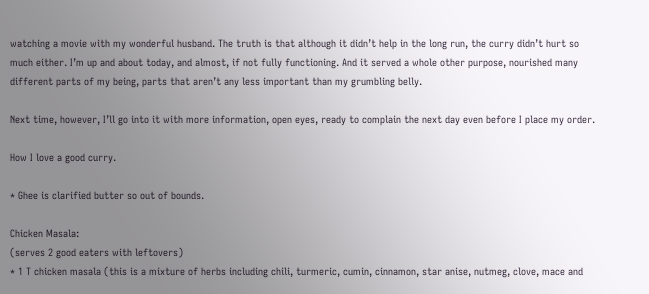watching a movie with my wonderful husband. The truth is that although it didn’t help in the long run, the curry didn’t hurt so much either. I’m up and about today, and almost, if not fully functioning. And it served a whole other purpose, nourished many different parts of my being, parts that aren’t any less important than my grumbling belly.

Next time, however, I’ll go into it with more information, open eyes, ready to complain the next day even before I place my order.

How I love a good curry.

* Ghee is clarified butter so out of bounds.

Chicken Masala:
(serves 2 good eaters with leftovers)
* 1 T chicken masala (this is a mixture of herbs including chili, turmeric, cumin, cinnamon, star anise, nutmeg, clove, mace and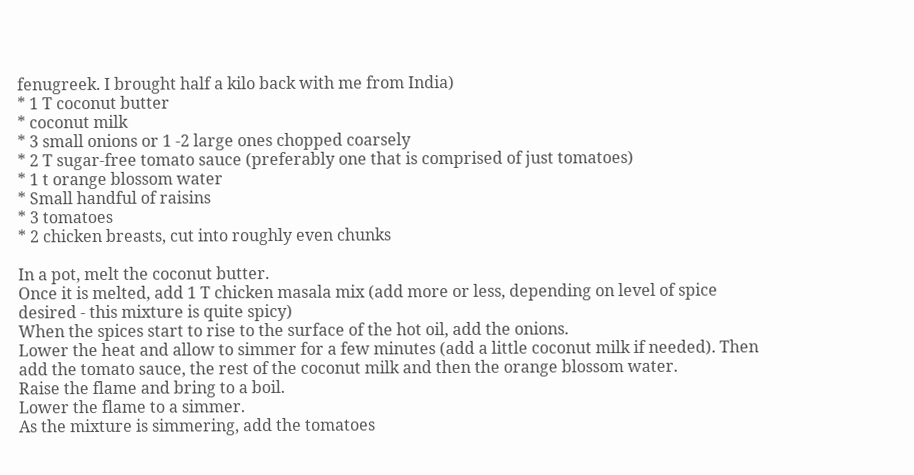fenugreek. I brought half a kilo back with me from India)
* 1 T coconut butter
* coconut milk
* 3 small onions or 1 -2 large ones chopped coarsely
* 2 T sugar-free tomato sauce (preferably one that is comprised of just tomatoes)
* 1 t orange blossom water
* Small handful of raisins
* 3 tomatoes
* 2 chicken breasts, cut into roughly even chunks

In a pot, melt the coconut butter.
Once it is melted, add 1 T chicken masala mix (add more or less, depending on level of spice desired - this mixture is quite spicy)
When the spices start to rise to the surface of the hot oil, add the onions.
Lower the heat and allow to simmer for a few minutes (add a little coconut milk if needed). Then add the tomato sauce, the rest of the coconut milk and then the orange blossom water.
Raise the flame and bring to a boil.
Lower the flame to a simmer.
As the mixture is simmering, add the tomatoes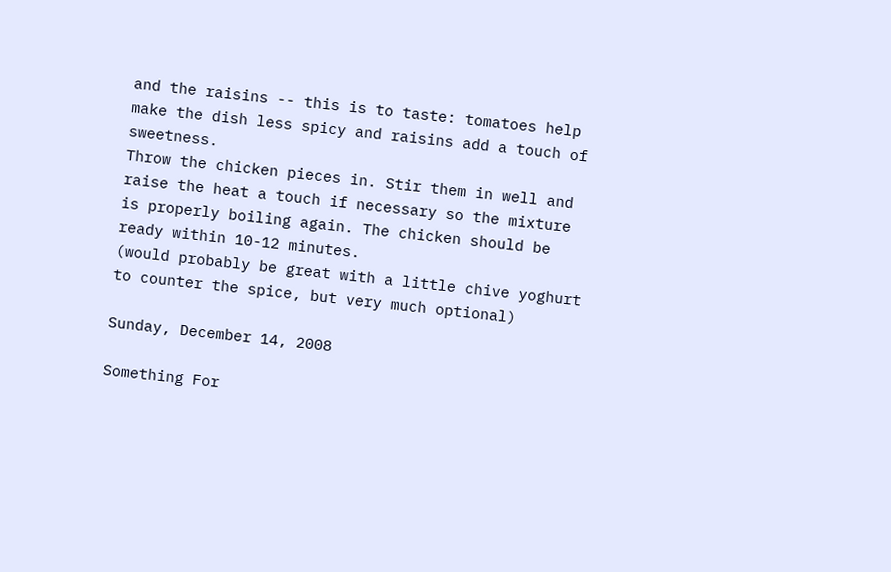and the raisins -- this is to taste: tomatoes help make the dish less spicy and raisins add a touch of sweetness.
Throw the chicken pieces in. Stir them in well and raise the heat a touch if necessary so the mixture is properly boiling again. The chicken should be ready within 10-12 minutes.
(would probably be great with a little chive yoghurt to counter the spice, but very much optional)

Sunday, December 14, 2008

Something For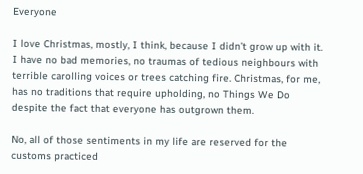Everyone

I love Christmas, mostly, I think, because I didn’t grow up with it. I have no bad memories, no traumas of tedious neighbours with terrible carolling voices or trees catching fire. Christmas, for me, has no traditions that require upholding, no Things We Do despite the fact that everyone has outgrown them.

No, all of those sentiments in my life are reserved for the customs practiced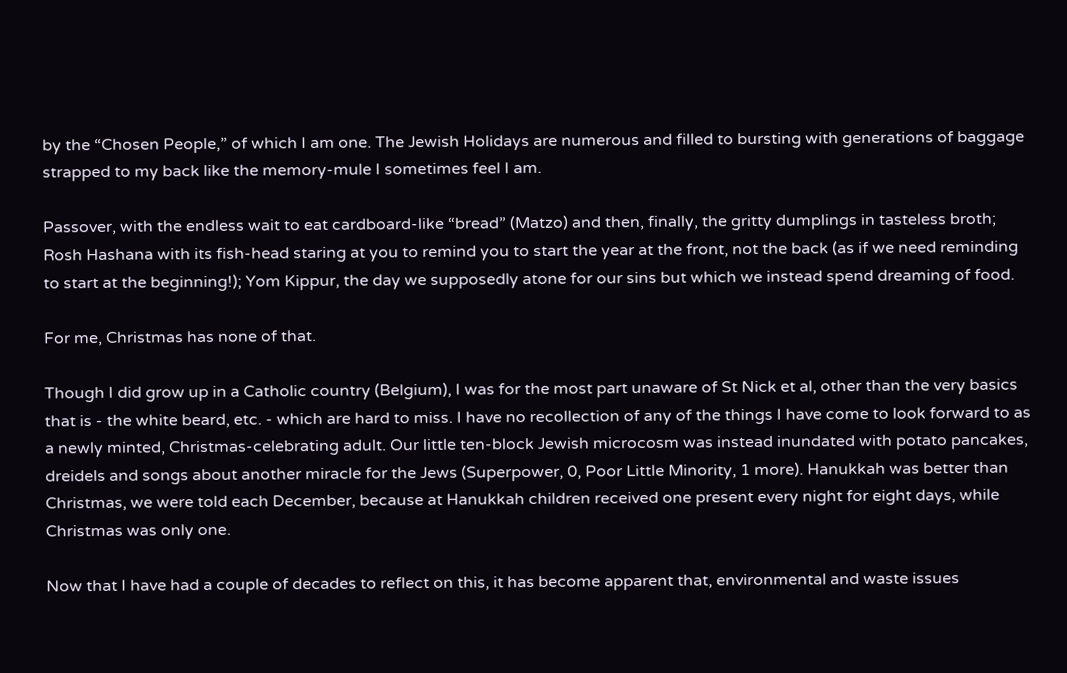by the “Chosen People,” of which I am one. The Jewish Holidays are numerous and filled to bursting with generations of baggage strapped to my back like the memory-mule I sometimes feel I am.

Passover, with the endless wait to eat cardboard-like “bread” (Matzo) and then, finally, the gritty dumplings in tasteless broth; Rosh Hashana with its fish-head staring at you to remind you to start the year at the front, not the back (as if we need reminding to start at the beginning!); Yom Kippur, the day we supposedly atone for our sins but which we instead spend dreaming of food.

For me, Christmas has none of that.

Though I did grow up in a Catholic country (Belgium), I was for the most part unaware of St Nick et al, other than the very basics that is - the white beard, etc. - which are hard to miss. I have no recollection of any of the things I have come to look forward to as a newly minted, Christmas-celebrating adult. Our little ten-block Jewish microcosm was instead inundated with potato pancakes, dreidels and songs about another miracle for the Jews (Superpower, 0, Poor Little Minority, 1 more). Hanukkah was better than Christmas, we were told each December, because at Hanukkah children received one present every night for eight days, while Christmas was only one.

Now that I have had a couple of decades to reflect on this, it has become apparent that, environmental and waste issues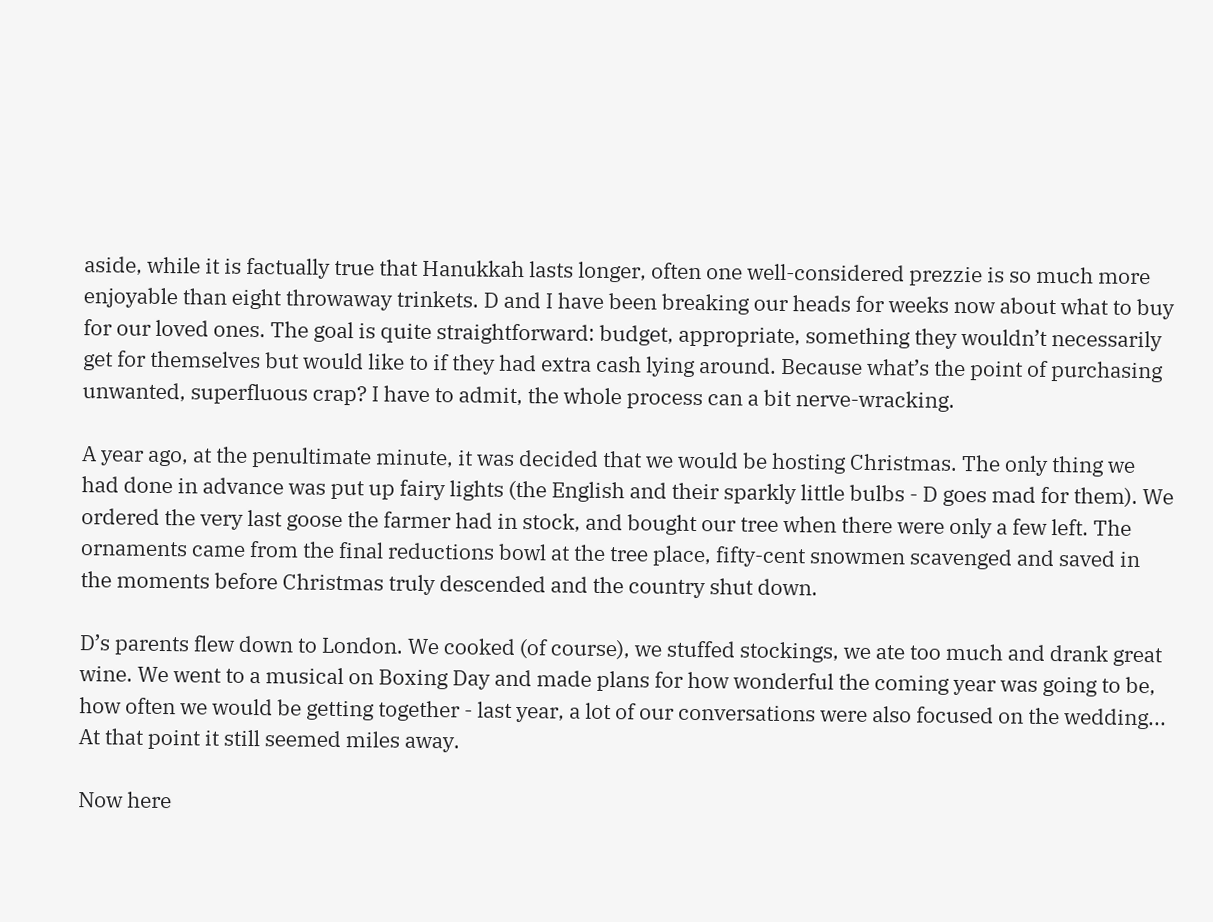aside, while it is factually true that Hanukkah lasts longer, often one well-considered prezzie is so much more enjoyable than eight throwaway trinkets. D and I have been breaking our heads for weeks now about what to buy for our loved ones. The goal is quite straightforward: budget, appropriate, something they wouldn’t necessarily get for themselves but would like to if they had extra cash lying around. Because what’s the point of purchasing unwanted, superfluous crap? I have to admit, the whole process can a bit nerve-wracking.

A year ago, at the penultimate minute, it was decided that we would be hosting Christmas. The only thing we had done in advance was put up fairy lights (the English and their sparkly little bulbs - D goes mad for them). We ordered the very last goose the farmer had in stock, and bought our tree when there were only a few left. The ornaments came from the final reductions bowl at the tree place, fifty-cent snowmen scavenged and saved in the moments before Christmas truly descended and the country shut down.

D’s parents flew down to London. We cooked (of course), we stuffed stockings, we ate too much and drank great wine. We went to a musical on Boxing Day and made plans for how wonderful the coming year was going to be, how often we would be getting together - last year, a lot of our conversations were also focused on the wedding... At that point it still seemed miles away.

Now here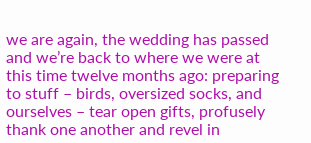we are again, the wedding has passed and we’re back to where we were at this time twelve months ago: preparing to stuff – birds, oversized socks, and ourselves – tear open gifts, profusely thank one another and revel in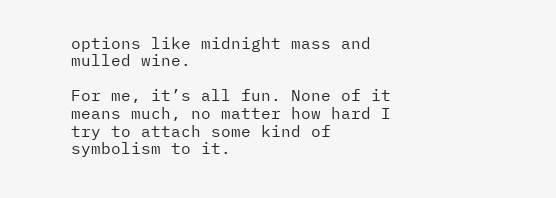options like midnight mass and mulled wine.

For me, it’s all fun. None of it means much, no matter how hard I try to attach some kind of symbolism to it.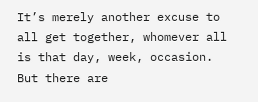It’s merely another excuse to all get together, whomever all is that day, week, occasion. But there are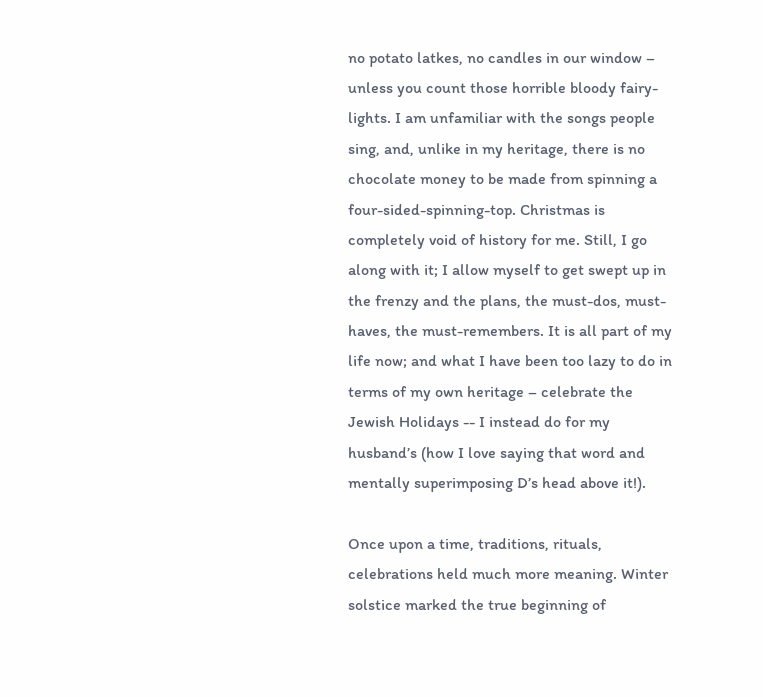no potato latkes, no candles in our window – unless you count those horrible bloody fairy-lights. I am unfamiliar with the songs people sing, and, unlike in my heritage, there is no chocolate money to be made from spinning a four-sided-spinning-top. Christmas is completely void of history for me. Still, I go along with it; I allow myself to get swept up in the frenzy and the plans, the must-dos, must-haves, the must-remembers. It is all part of my life now; and what I have been too lazy to do in terms of my own heritage – celebrate the Jewish Holidays -- I instead do for my husband’s (how I love saying that word and mentally superimposing D’s head above it!).

Once upon a time, traditions, rituals, celebrations held much more meaning. Winter solstice marked the true beginning of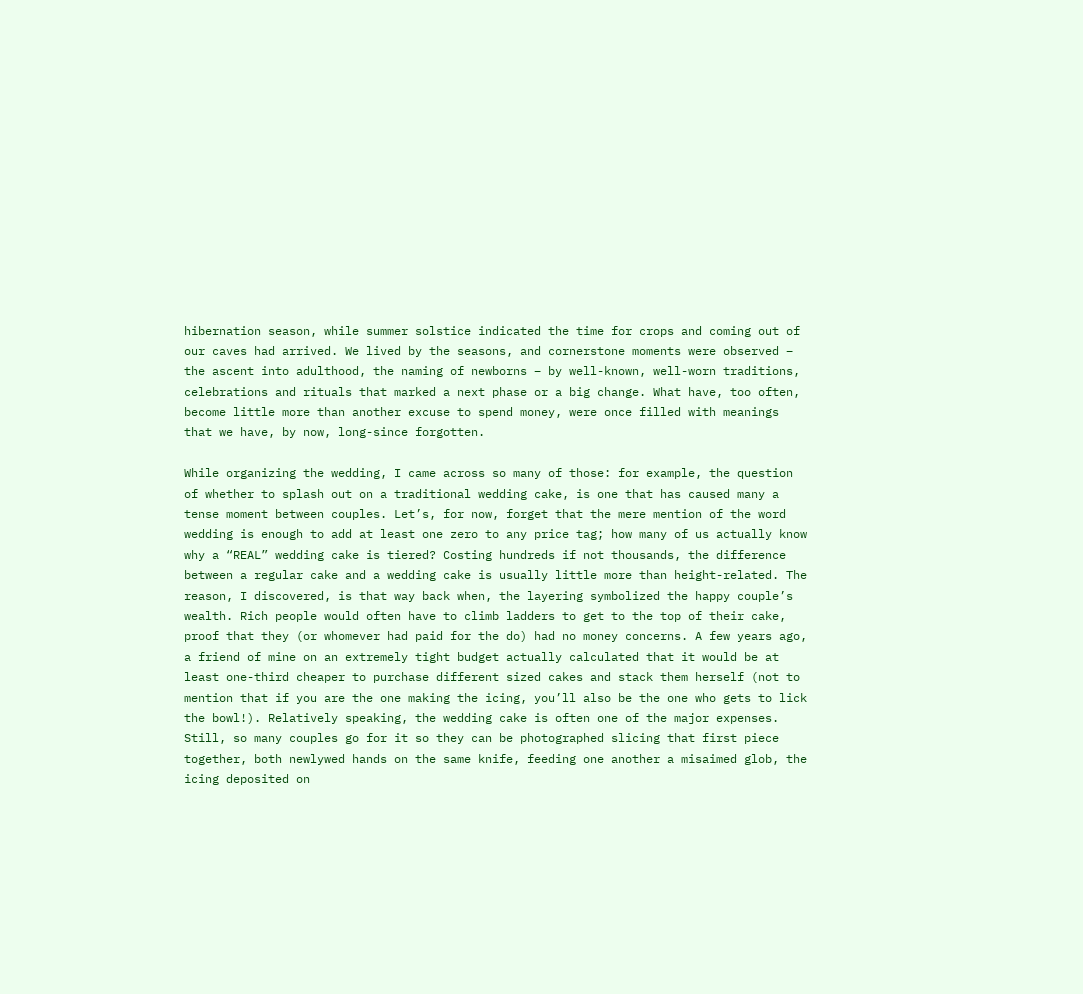hibernation season, while summer solstice indicated the time for crops and coming out of our caves had arrived. We lived by the seasons, and cornerstone moments were observed – the ascent into adulthood, the naming of newborns – by well-known, well-worn traditions, celebrations and rituals that marked a next phase or a big change. What have, too often, become little more than another excuse to spend money, were once filled with meanings that we have, by now, long-since forgotten.

While organizing the wedding, I came across so many of those: for example, the question of whether to splash out on a traditional wedding cake, is one that has caused many a tense moment between couples. Let’s, for now, forget that the mere mention of the word wedding is enough to add at least one zero to any price tag; how many of us actually know why a “REAL” wedding cake is tiered? Costing hundreds if not thousands, the difference between a regular cake and a wedding cake is usually little more than height-related. The reason, I discovered, is that way back when, the layering symbolized the happy couple’s wealth. Rich people would often have to climb ladders to get to the top of their cake, proof that they (or whomever had paid for the do) had no money concerns. A few years ago, a friend of mine on an extremely tight budget actually calculated that it would be at least one-third cheaper to purchase different sized cakes and stack them herself (not to mention that if you are the one making the icing, you’ll also be the one who gets to lick the bowl!). Relatively speaking, the wedding cake is often one of the major expenses. Still, so many couples go for it so they can be photographed slicing that first piece together, both newlywed hands on the same knife, feeding one another a misaimed glob, the icing deposited on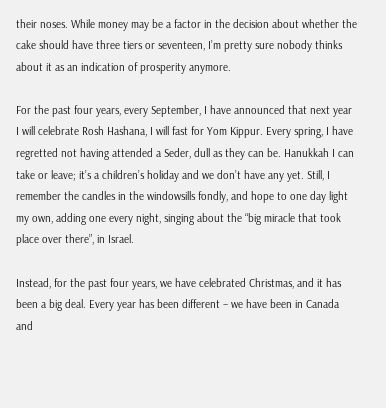their noses. While money may be a factor in the decision about whether the cake should have three tiers or seventeen, I’m pretty sure nobody thinks about it as an indication of prosperity anymore.

For the past four years, every September, I have announced that next year I will celebrate Rosh Hashana, I will fast for Yom Kippur. Every spring, I have regretted not having attended a Seder, dull as they can be. Hanukkah I can take or leave; it’s a children’s holiday and we don’t have any yet. Still, I remember the candles in the windowsills fondly, and hope to one day light my own, adding one every night, singing about the “big miracle that took place over there”, in Israel.

Instead, for the past four years, we have celebrated Christmas, and it has been a big deal. Every year has been different – we have been in Canada and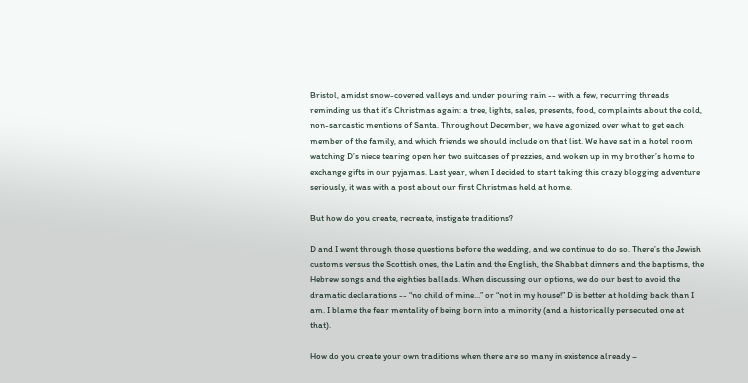Bristol, amidst snow-covered valleys and under pouring rain -- with a few, recurring threads reminding us that it’s Christmas again: a tree, lights, sales, presents, food, complaints about the cold, non-sarcastic mentions of Santa. Throughout December, we have agonized over what to get each member of the family, and which friends we should include on that list. We have sat in a hotel room watching D’s niece tearing open her two suitcases of prezzies, and woken up in my brother’s home to exchange gifts in our pyjamas. Last year, when I decided to start taking this crazy blogging adventure seriously, it was with a post about our first Christmas held at home.

But how do you create, recreate, instigate traditions?

D and I went through those questions before the wedding, and we continue to do so. There’s the Jewish customs versus the Scottish ones, the Latin and the English, the Shabbat dinners and the baptisms, the Hebrew songs and the eighties ballads. When discussing our options, we do our best to avoid the dramatic declarations -- “no child of mine…” or “not in my house!” D is better at holding back than I am. I blame the fear mentality of being born into a minority (and a historically persecuted one at that).

How do you create your own traditions when there are so many in existence already –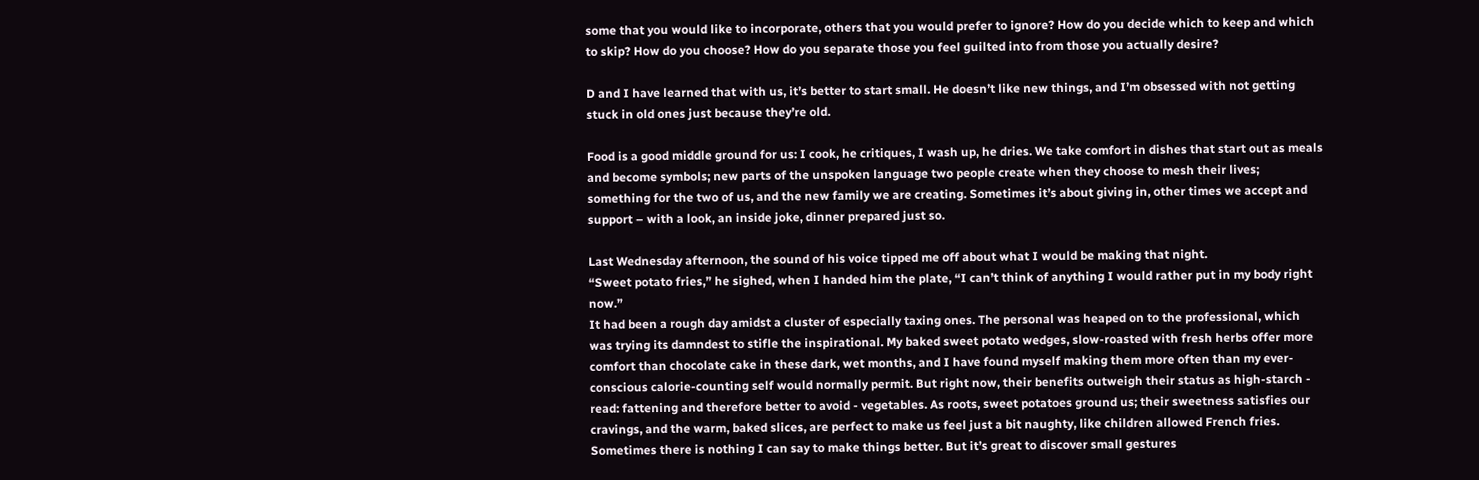some that you would like to incorporate, others that you would prefer to ignore? How do you decide which to keep and which to skip? How do you choose? How do you separate those you feel guilted into from those you actually desire?

D and I have learned that with us, it’s better to start small. He doesn’t like new things, and I’m obsessed with not getting stuck in old ones just because they’re old.

Food is a good middle ground for us: I cook, he critiques, I wash up, he dries. We take comfort in dishes that start out as meals and become symbols; new parts of the unspoken language two people create when they choose to mesh their lives; something for the two of us, and the new family we are creating. Sometimes it’s about giving in, other times we accept and support – with a look, an inside joke, dinner prepared just so.

Last Wednesday afternoon, the sound of his voice tipped me off about what I would be making that night.
“Sweet potato fries,” he sighed, when I handed him the plate, “I can’t think of anything I would rather put in my body right now.”
It had been a rough day amidst a cluster of especially taxing ones. The personal was heaped on to the professional, which was trying its damndest to stifle the inspirational. My baked sweet potato wedges, slow-roasted with fresh herbs offer more comfort than chocolate cake in these dark, wet months, and I have found myself making them more often than my ever-conscious calorie-counting self would normally permit. But right now, their benefits outweigh their status as high-starch - read: fattening and therefore better to avoid - vegetables. As roots, sweet potatoes ground us; their sweetness satisfies our cravings, and the warm, baked slices, are perfect to make us feel just a bit naughty, like children allowed French fries.
Sometimes there is nothing I can say to make things better. But it’s great to discover small gestures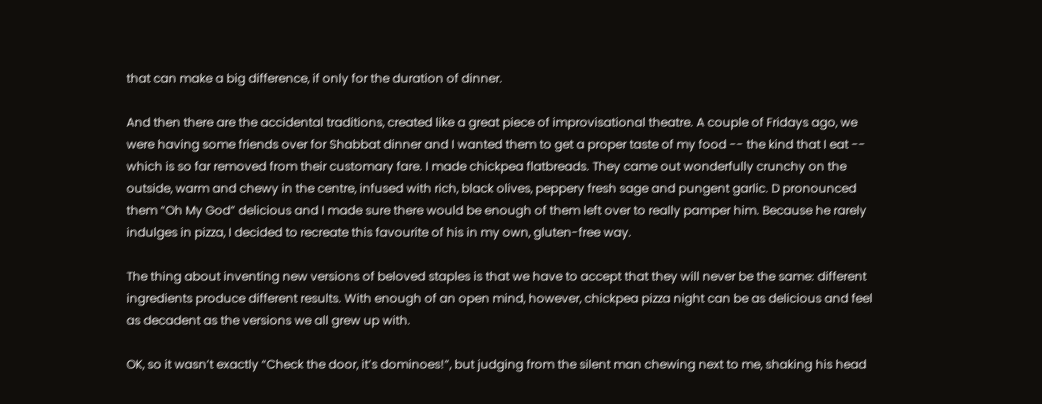that can make a big difference, if only for the duration of dinner.

And then there are the accidental traditions, created like a great piece of improvisational theatre. A couple of Fridays ago, we were having some friends over for Shabbat dinner and I wanted them to get a proper taste of my food -- the kind that I eat -- which is so far removed from their customary fare. I made chickpea flatbreads. They came out wonderfully crunchy on the outside, warm and chewy in the centre, infused with rich, black olives, peppery fresh sage and pungent garlic. D pronounced them “Oh My God” delicious and I made sure there would be enough of them left over to really pamper him. Because he rarely indulges in pizza, I decided to recreate this favourite of his in my own, gluten-free way.

The thing about inventing new versions of beloved staples is that we have to accept that they will never be the same: different ingredients produce different results. With enough of an open mind, however, chickpea pizza night can be as delicious and feel as decadent as the versions we all grew up with.

OK, so it wasn’t exactly “Check the door, it’s dominoes!”, but judging from the silent man chewing next to me, shaking his head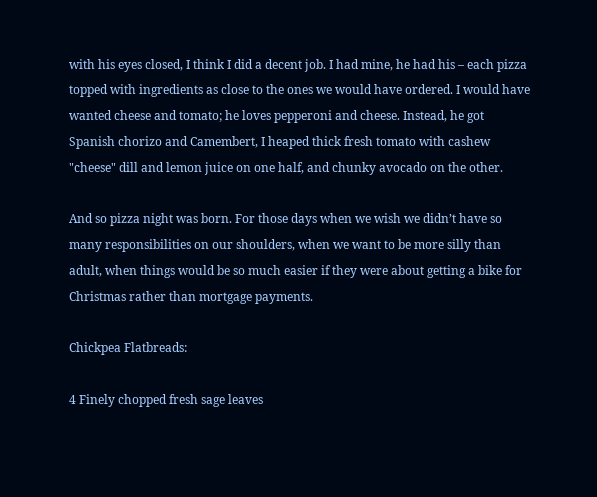with his eyes closed, I think I did a decent job. I had mine, he had his – each pizza topped with ingredients as close to the ones we would have ordered. I would have wanted cheese and tomato; he loves pepperoni and cheese. Instead, he got Spanish chorizo and Camembert, I heaped thick fresh tomato with cashew "cheese" dill and lemon juice on one half, and chunky avocado on the other.

And so pizza night was born. For those days when we wish we didn’t have so many responsibilities on our shoulders, when we want to be more silly than adult, when things would be so much easier if they were about getting a bike for Christmas rather than mortgage payments.

Chickpea Flatbreads:

4 Finely chopped fresh sage leaves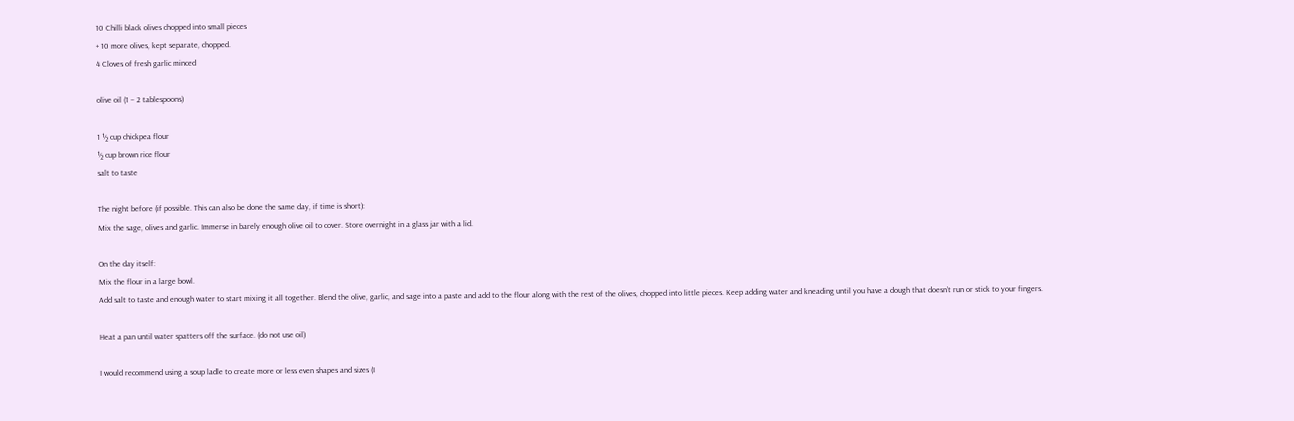10 Chilli black olives chopped into small pieces
+ 10 more olives, kept separate, chopped.
4 Cloves of fresh garlic minced

olive oil (1 – 2 tablespoons)

1 ½ cup chickpea flour
½ cup brown rice flour
salt to taste

The night before (if possible. This can also be done the same day, if time is short):
Mix the sage, olives and garlic. Immerse in barely enough olive oil to cover. Store overnight in a glass jar with a lid.

On the day itself:
Mix the flour in a large bowl.
Add salt to taste and enough water to start mixing it all together. Blend the olive, garlic, and sage into a paste and add to the flour along with the rest of the olives, chopped into little pieces. Keep adding water and kneading until you have a dough that doesn’t run or stick to your fingers.

Heat a pan until water spatters off the surface. (do not use oil)

I would recommend using a soup ladle to create more or less even shapes and sizes (I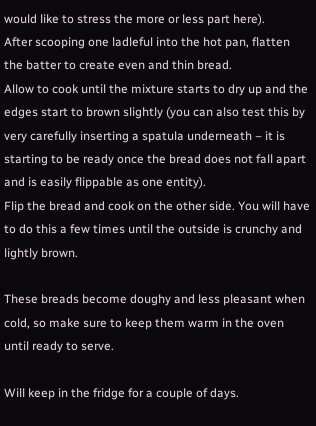would like to stress the more or less part here).
After scooping one ladleful into the hot pan, flatten the batter to create even and thin bread.
Allow to cook until the mixture starts to dry up and the edges start to brown slightly (you can also test this by very carefully inserting a spatula underneath – it is starting to be ready once the bread does not fall apart and is easily flippable as one entity).
Flip the bread and cook on the other side. You will have to do this a few times until the outside is crunchy and lightly brown.

These breads become doughy and less pleasant when cold, so make sure to keep them warm in the oven until ready to serve.

Will keep in the fridge for a couple of days.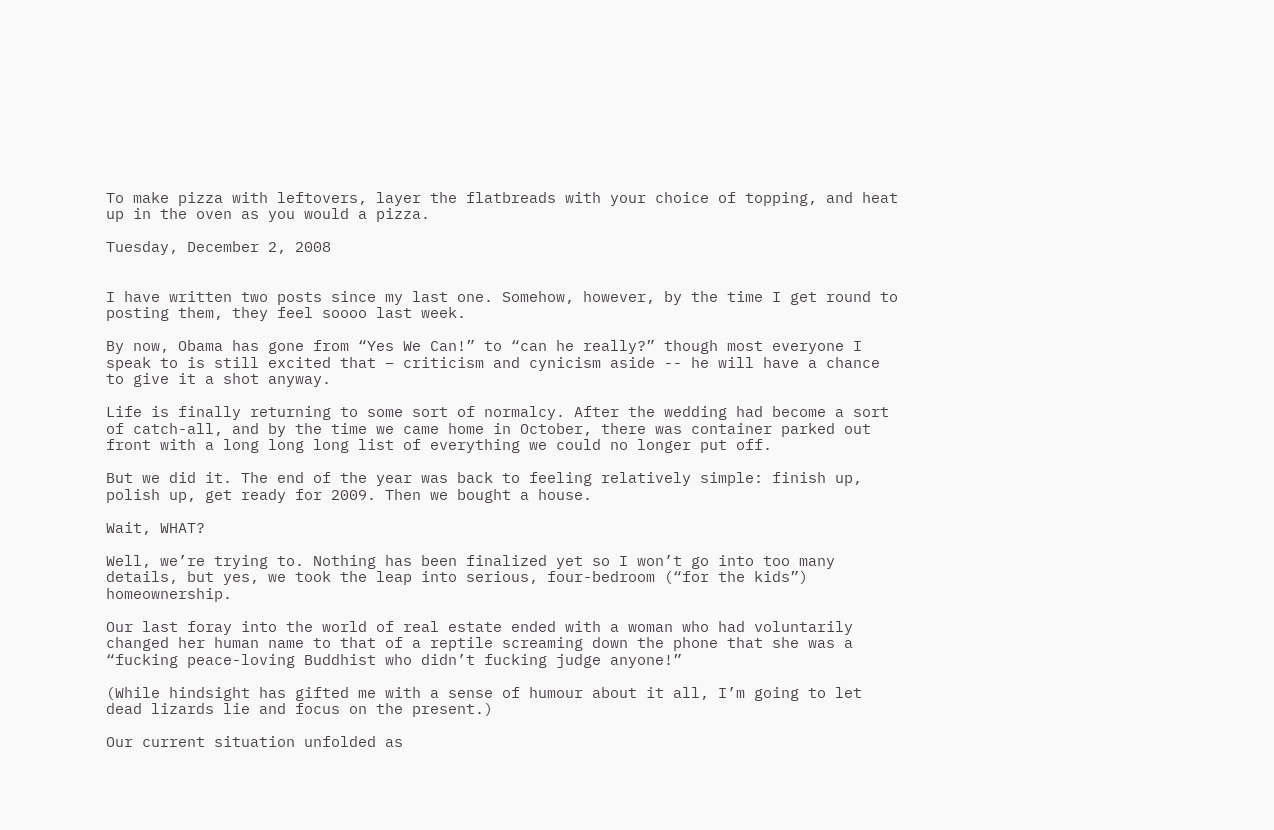To make pizza with leftovers, layer the flatbreads with your choice of topping, and heat up in the oven as you would a pizza.

Tuesday, December 2, 2008


I have written two posts since my last one. Somehow, however, by the time I get round to posting them, they feel soooo last week.

By now, Obama has gone from “Yes We Can!” to “can he really?” though most everyone I speak to is still excited that – criticism and cynicism aside -- he will have a chance to give it a shot anyway.

Life is finally returning to some sort of normalcy. After the wedding had become a sort of catch-all, and by the time we came home in October, there was container parked out front with a long long long list of everything we could no longer put off.

But we did it. The end of the year was back to feeling relatively simple: finish up, polish up, get ready for 2009. Then we bought a house.

Wait, WHAT?

Well, we’re trying to. Nothing has been finalized yet so I won’t go into too many details, but yes, we took the leap into serious, four-bedroom (“for the kids”) homeownership.

Our last foray into the world of real estate ended with a woman who had voluntarily changed her human name to that of a reptile screaming down the phone that she was a “fucking peace-loving Buddhist who didn’t fucking judge anyone!”

(While hindsight has gifted me with a sense of humour about it all, I’m going to let dead lizards lie and focus on the present.)

Our current situation unfolded as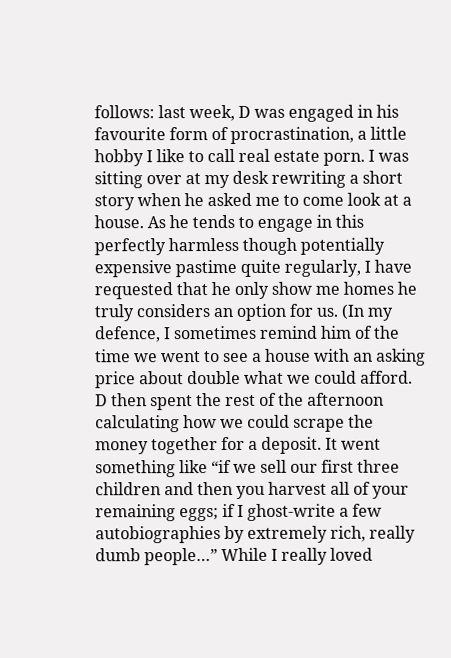follows: last week, D was engaged in his favourite form of procrastination, a little hobby I like to call real estate porn. I was sitting over at my desk rewriting a short story when he asked me to come look at a house. As he tends to engage in this perfectly harmless though potentially expensive pastime quite regularly, I have requested that he only show me homes he truly considers an option for us. (In my defence, I sometimes remind him of the time we went to see a house with an asking price about double what we could afford. D then spent the rest of the afternoon calculating how we could scrape the money together for a deposit. It went something like “if we sell our first three children and then you harvest all of your remaining eggs; if I ghost-write a few autobiographies by extremely rich, really dumb people…” While I really loved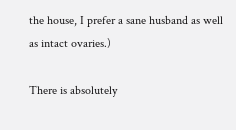the house, I prefer a sane husband as well as intact ovaries.)

There is absolutely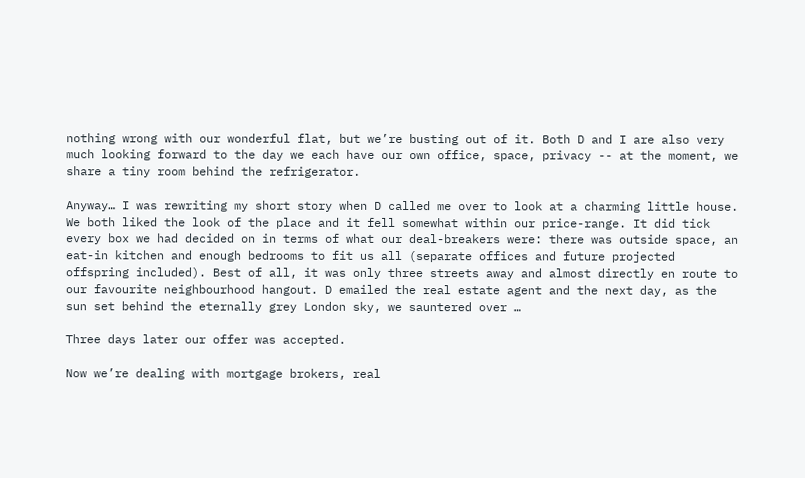nothing wrong with our wonderful flat, but we’re busting out of it. Both D and I are also very much looking forward to the day we each have our own office, space, privacy -- at the moment, we share a tiny room behind the refrigerator.

Anyway… I was rewriting my short story when D called me over to look at a charming little house. We both liked the look of the place and it fell somewhat within our price-range. It did tick every box we had decided on in terms of what our deal-breakers were: there was outside space, an eat-in kitchen and enough bedrooms to fit us all (separate offices and future projected offspring included). Best of all, it was only three streets away and almost directly en route to our favourite neighbourhood hangout. D emailed the real estate agent and the next day, as the sun set behind the eternally grey London sky, we sauntered over …

Three days later our offer was accepted.

Now we’re dealing with mortgage brokers, real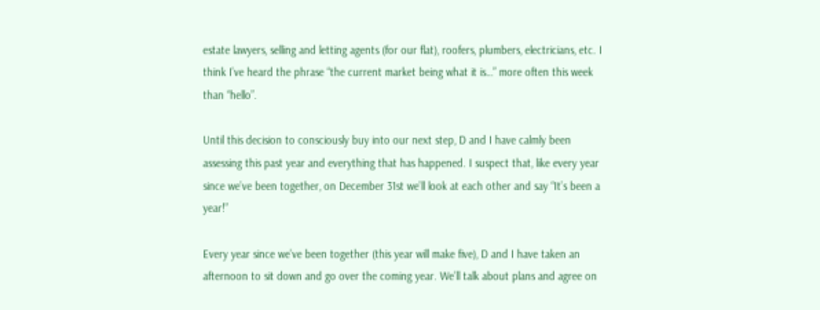estate lawyers, selling and letting agents (for our flat), roofers, plumbers, electricians, etc. I think I’ve heard the phrase “the current market being what it is…” more often this week than “hello”.

Until this decision to consciously buy into our next step, D and I have calmly been assessing this past year and everything that has happened. I suspect that, like every year since we’ve been together, on December 31st we’ll look at each other and say “It’s been a year!”

Every year since we’ve been together (this year will make five), D and I have taken an afternoon to sit down and go over the coming year. We’ll talk about plans and agree on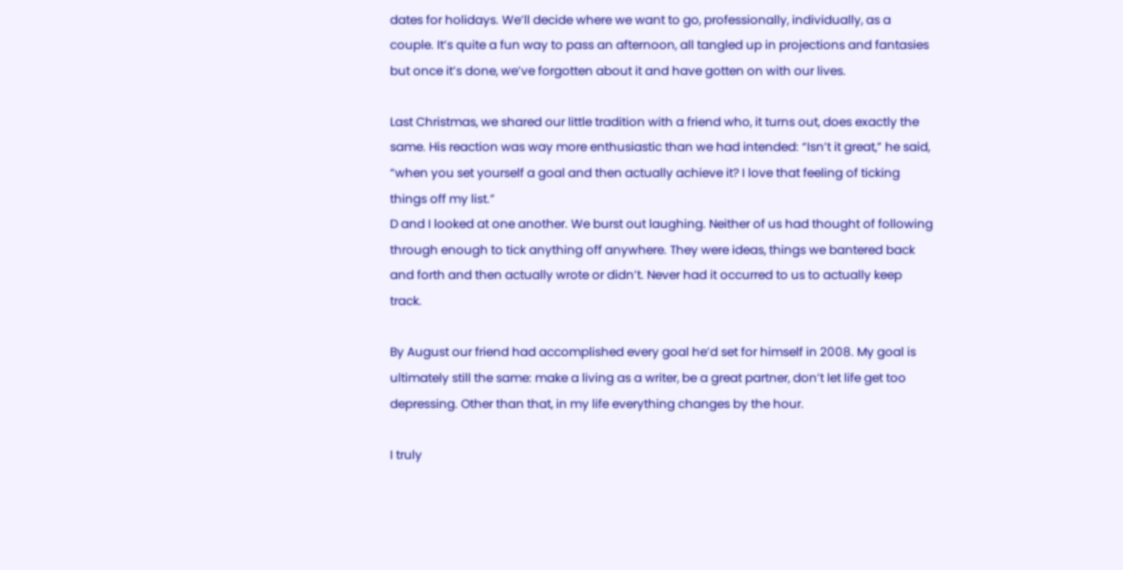dates for holidays. We’ll decide where we want to go, professionally, individually, as a couple. It’s quite a fun way to pass an afternoon, all tangled up in projections and fantasies but once it’s done, we’ve forgotten about it and have gotten on with our lives.

Last Christmas, we shared our little tradition with a friend who, it turns out, does exactly the same. His reaction was way more enthusiastic than we had intended: “Isn’t it great,” he said, “when you set yourself a goal and then actually achieve it? I love that feeling of ticking things off my list.”
D and I looked at one another. We burst out laughing. Neither of us had thought of following through enough to tick anything off anywhere. They were ideas, things we bantered back and forth and then actually wrote or didn’t. Never had it occurred to us to actually keep track.

By August our friend had accomplished every goal he’d set for himself in 2008. My goal is ultimately still the same: make a living as a writer, be a great partner, don’t let life get too depressing. Other than that, in my life everything changes by the hour.

I truly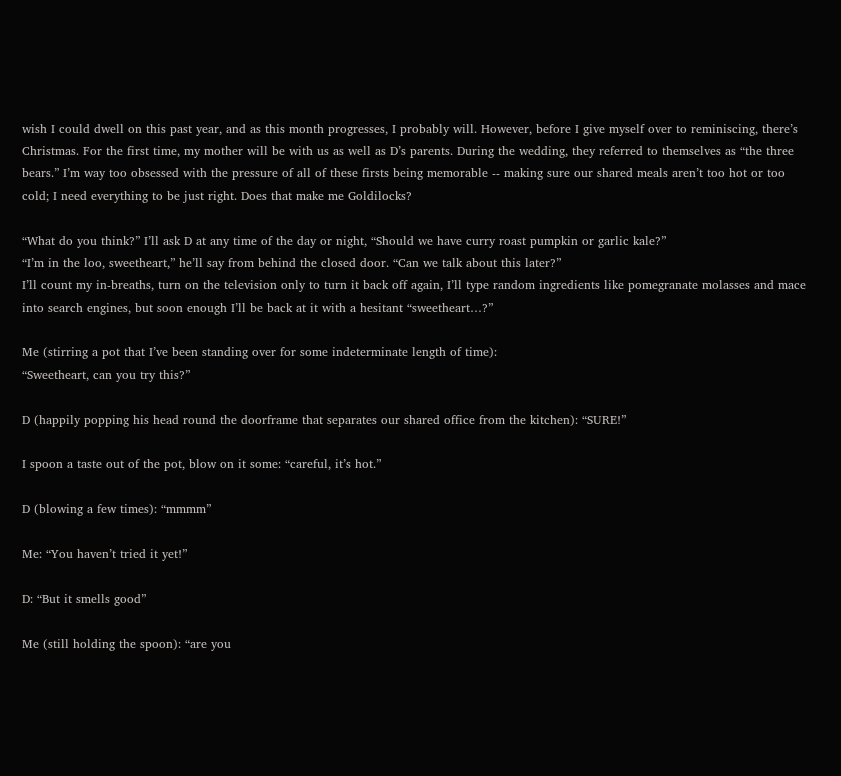wish I could dwell on this past year, and as this month progresses, I probably will. However, before I give myself over to reminiscing, there’s Christmas. For the first time, my mother will be with us as well as D’s parents. During the wedding, they referred to themselves as “the three bears.” I’m way too obsessed with the pressure of all of these firsts being memorable -- making sure our shared meals aren’t too hot or too cold; I need everything to be just right. Does that make me Goldilocks?

“What do you think?” I’ll ask D at any time of the day or night, “Should we have curry roast pumpkin or garlic kale?”
“I’m in the loo, sweetheart,” he’ll say from behind the closed door. “Can we talk about this later?”
I’ll count my in-breaths, turn on the television only to turn it back off again, I’ll type random ingredients like pomegranate molasses and mace into search engines, but soon enough I’ll be back at it with a hesitant “sweetheart…?”

Me (stirring a pot that I’ve been standing over for some indeterminate length of time):
“Sweetheart, can you try this?”

D (happily popping his head round the doorframe that separates our shared office from the kitchen): “SURE!”

I spoon a taste out of the pot, blow on it some: “careful, it’s hot.”

D (blowing a few times): “mmmm”

Me: “You haven’t tried it yet!”

D: “But it smells good”

Me (still holding the spoon): “are you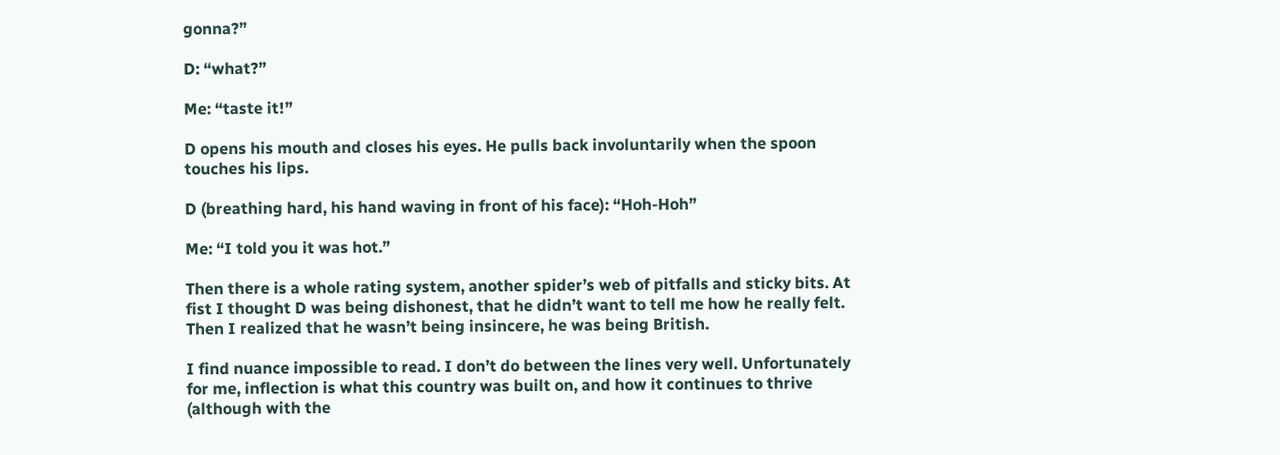gonna?”

D: “what?”

Me: “taste it!”

D opens his mouth and closes his eyes. He pulls back involuntarily when the spoon touches his lips.

D (breathing hard, his hand waving in front of his face): “Hoh-Hoh”

Me: “I told you it was hot.”

Then there is a whole rating system, another spider’s web of pitfalls and sticky bits. At fist I thought D was being dishonest, that he didn’t want to tell me how he really felt. Then I realized that he wasn’t being insincere, he was being British.

I find nuance impossible to read. I don’t do between the lines very well. Unfortunately for me, inflection is what this country was built on, and how it continues to thrive (although with the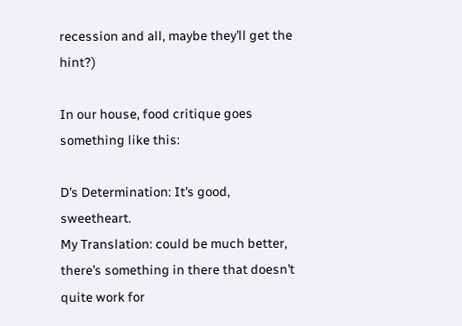recession and all, maybe they’ll get the hint?)

In our house, food critique goes something like this:

D’s Determination: It’s good, sweetheart.
My Translation: could be much better, there’s something in there that doesn’t quite work for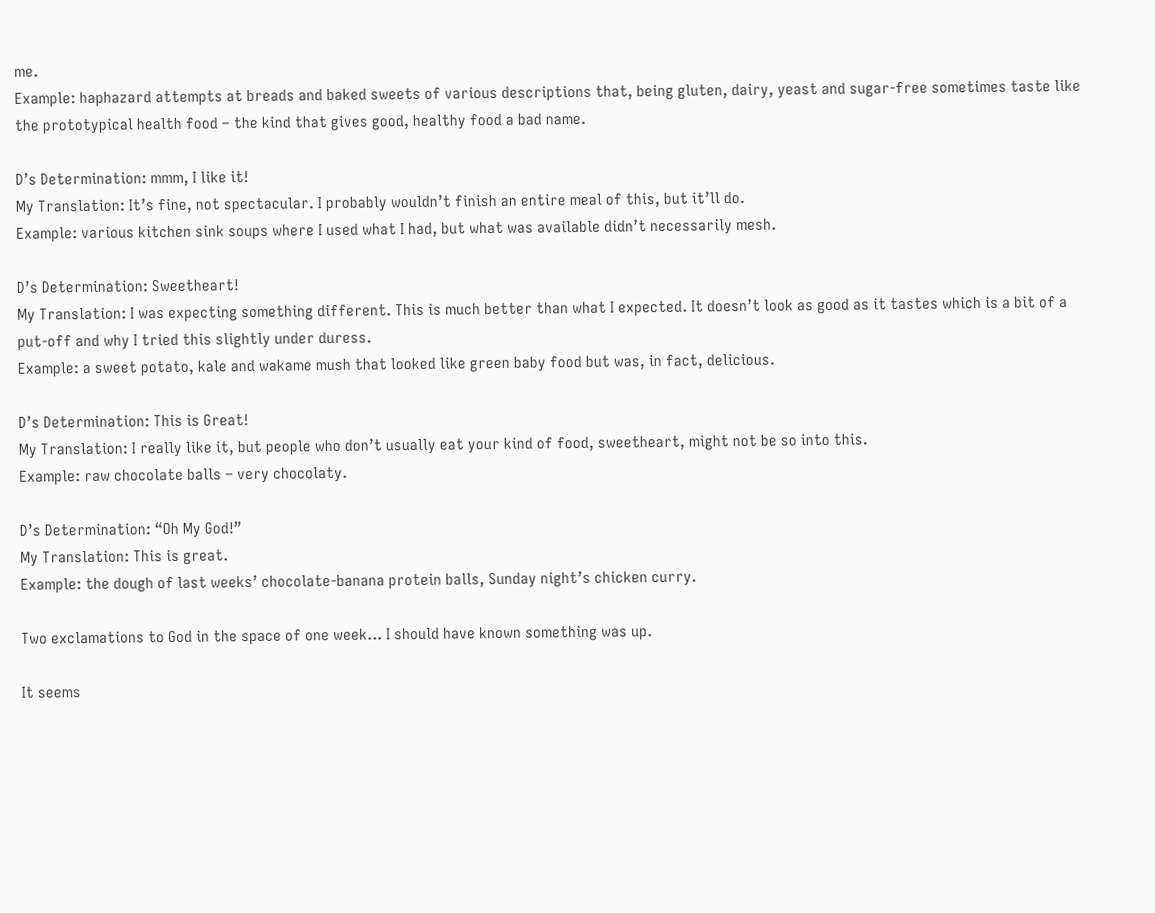me.
Example: haphazard attempts at breads and baked sweets of various descriptions that, being gluten, dairy, yeast and sugar-free sometimes taste like the prototypical health food – the kind that gives good, healthy food a bad name.

D’s Determination: mmm, I like it!
My Translation: It’s fine, not spectacular. I probably wouldn’t finish an entire meal of this, but it’ll do.
Example: various kitchen sink soups where I used what I had, but what was available didn’t necessarily mesh.

D’s Determination: Sweetheart!
My Translation: I was expecting something different. This is much better than what I expected. It doesn’t look as good as it tastes which is a bit of a put-off and why I tried this slightly under duress.
Example: a sweet potato, kale and wakame mush that looked like green baby food but was, in fact, delicious.

D’s Determination: This is Great!
My Translation: I really like it, but people who don’t usually eat your kind of food, sweetheart, might not be so into this.
Example: raw chocolate balls – very chocolaty.

D’s Determination: “Oh My God!”
My Translation: This is great.
Example: the dough of last weeks’ chocolate-banana protein balls, Sunday night’s chicken curry.

Two exclamations to God in the space of one week… I should have known something was up.

It seems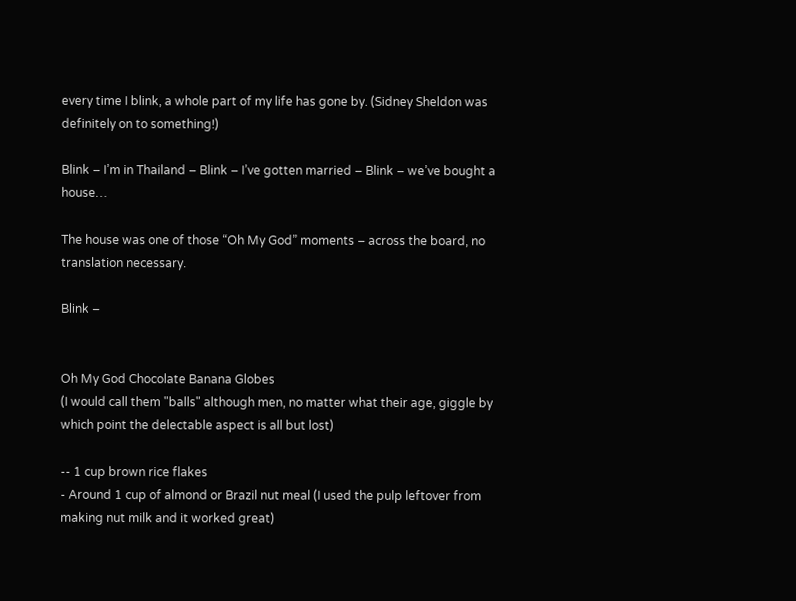every time I blink, a whole part of my life has gone by. (Sidney Sheldon was definitely on to something!)

Blink – I’m in Thailand – Blink – I’ve gotten married – Blink – we’ve bought a house…

The house was one of those “Oh My God” moments – across the board, no translation necessary.

Blink –


Oh My God Chocolate Banana Globes
(I would call them "balls" although men, no matter what their age, giggle by which point the delectable aspect is all but lost)

-- 1 cup brown rice flakes
- Around 1 cup of almond or Brazil nut meal (I used the pulp leftover from making nut milk and it worked great)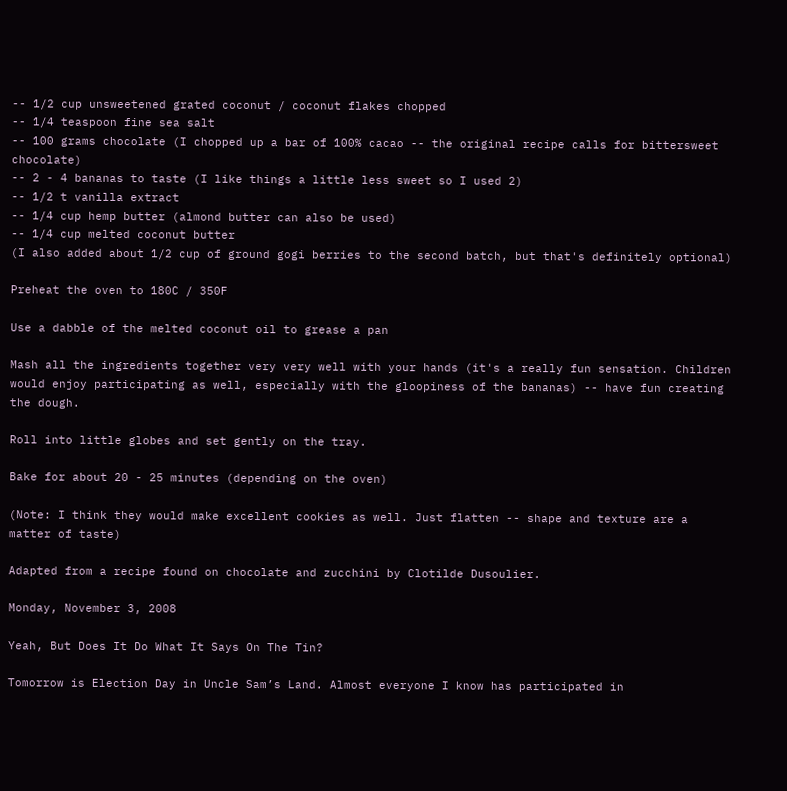-- 1/2 cup unsweetened grated coconut / coconut flakes chopped
-- 1/4 teaspoon fine sea salt
-- 100 grams chocolate (I chopped up a bar of 100% cacao -- the original recipe calls for bittersweet chocolate)
-- 2 - 4 bananas to taste (I like things a little less sweet so I used 2)
-- 1/2 t vanilla extract
-- 1/4 cup hemp butter (almond butter can also be used)
-- 1/4 cup melted coconut butter
(I also added about 1/2 cup of ground gogi berries to the second batch, but that's definitely optional)

Preheat the oven to 180C / 350F

Use a dabble of the melted coconut oil to grease a pan

Mash all the ingredients together very very well with your hands (it's a really fun sensation. Children would enjoy participating as well, especially with the gloopiness of the bananas) -- have fun creating the dough.

Roll into little globes and set gently on the tray.

Bake for about 20 - 25 minutes (depending on the oven)

(Note: I think they would make excellent cookies as well. Just flatten -- shape and texture are a matter of taste)

Adapted from a recipe found on chocolate and zucchini by Clotilde Dusoulier.

Monday, November 3, 2008

Yeah, But Does It Do What It Says On The Tin?

Tomorrow is Election Day in Uncle Sam’s Land. Almost everyone I know has participated in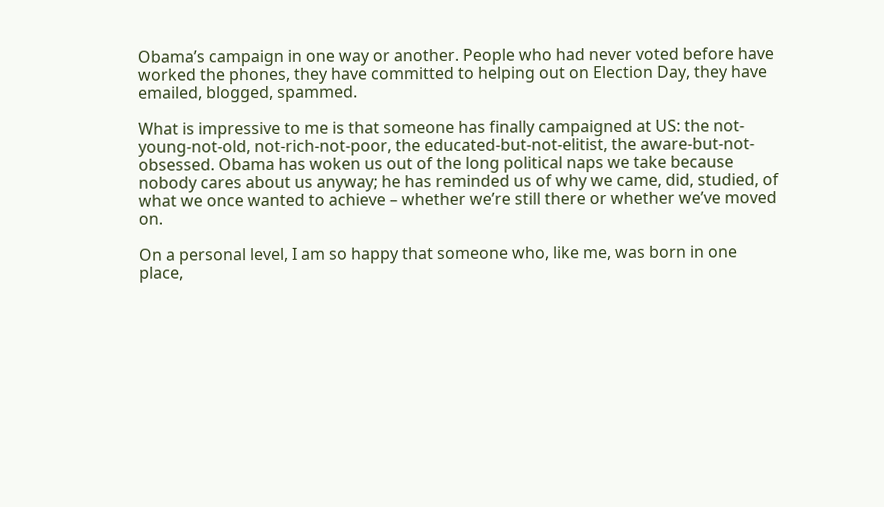Obama’s campaign in one way or another. People who had never voted before have worked the phones, they have committed to helping out on Election Day, they have emailed, blogged, spammed.

What is impressive to me is that someone has finally campaigned at US: the not-young-not-old, not-rich-not-poor, the educated-but-not-elitist, the aware-but-not-obsessed. Obama has woken us out of the long political naps we take because nobody cares about us anyway; he has reminded us of why we came, did, studied, of what we once wanted to achieve – whether we’re still there or whether we’ve moved on.

On a personal level, I am so happy that someone who, like me, was born in one place,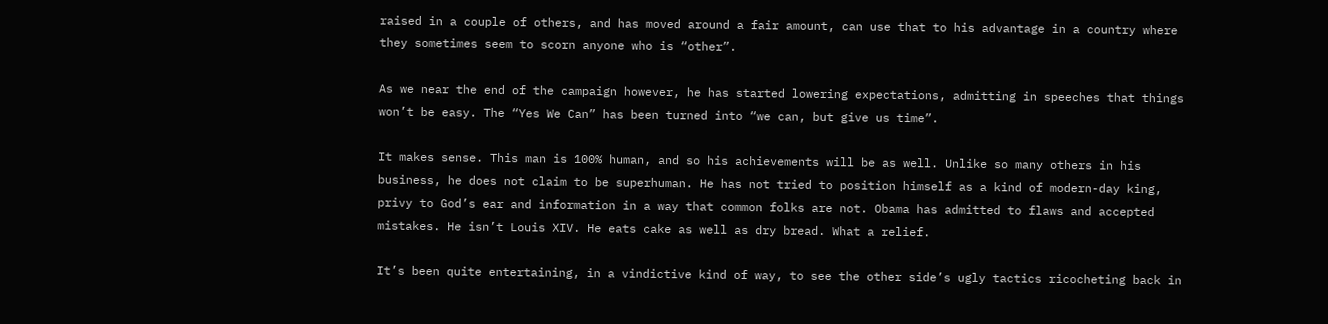raised in a couple of others, and has moved around a fair amount, can use that to his advantage in a country where they sometimes seem to scorn anyone who is “other”.

As we near the end of the campaign however, he has started lowering expectations, admitting in speeches that things won’t be easy. The “Yes We Can” has been turned into “we can, but give us time”.

It makes sense. This man is 100% human, and so his achievements will be as well. Unlike so many others in his business, he does not claim to be superhuman. He has not tried to position himself as a kind of modern-day king, privy to God’s ear and information in a way that common folks are not. Obama has admitted to flaws and accepted mistakes. He isn’t Louis XIV. He eats cake as well as dry bread. What a relief.

It’s been quite entertaining, in a vindictive kind of way, to see the other side’s ugly tactics ricocheting back in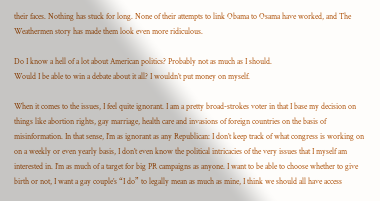their faces. Nothing has stuck for long. None of their attempts to link Obama to Osama have worked, and The Weathermen story has made them look even more ridiculous.

Do I know a hell of a lot about American politics? Probably not as much as I should.
Would I be able to win a debate about it all? I wouldn’t put money on myself.

When it comes to the issues, I feel quite ignorant. I am a pretty broad-strokes voter in that I base my decision on things like abortion rights, gay marriage, health care and invasions of foreign countries on the basis of misinformation. In that sense, I’m as ignorant as any Republican: I don’t keep track of what congress is working on on a weekly or even yearly basis, I don’t even know the political intricacies of the very issues that I myself am interested in. I’m as much of a target for big PR campaigns as anyone. I want to be able to choose whether to give birth or not, I want a gay couple’s “I do” to legally mean as much as mine, I think we should all have access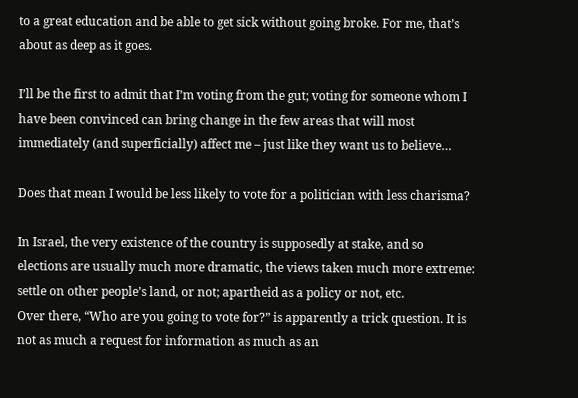to a great education and be able to get sick without going broke. For me, that’s about as deep as it goes.

I’ll be the first to admit that I’m voting from the gut; voting for someone whom I have been convinced can bring change in the few areas that will most immediately (and superficially) affect me – just like they want us to believe…

Does that mean I would be less likely to vote for a politician with less charisma?

In Israel, the very existence of the country is supposedly at stake, and so elections are usually much more dramatic, the views taken much more extreme: settle on other people’s land, or not; apartheid as a policy or not, etc.
Over there, “Who are you going to vote for?” is apparently a trick question. It is not as much a request for information as much as an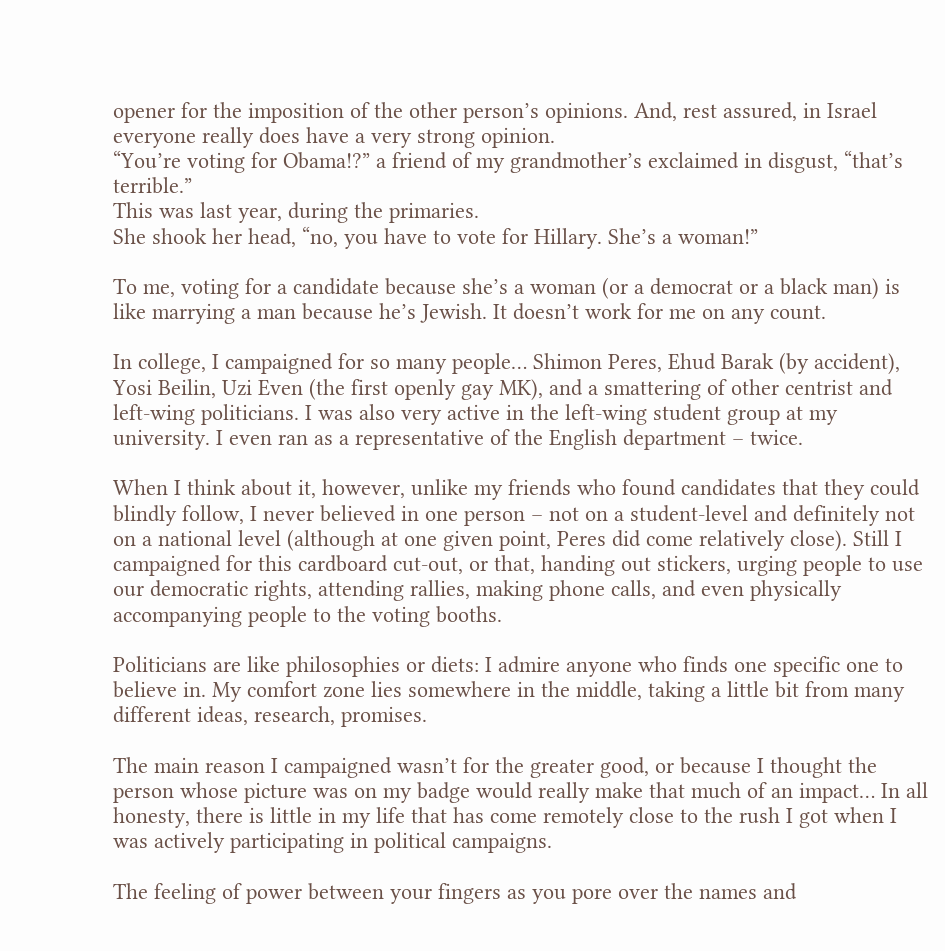opener for the imposition of the other person’s opinions. And, rest assured, in Israel everyone really does have a very strong opinion.
“You’re voting for Obama!?” a friend of my grandmother’s exclaimed in disgust, “that’s terrible.”
This was last year, during the primaries.
She shook her head, “no, you have to vote for Hillary. She’s a woman!”

To me, voting for a candidate because she’s a woman (or a democrat or a black man) is like marrying a man because he’s Jewish. It doesn’t work for me on any count.

In college, I campaigned for so many people… Shimon Peres, Ehud Barak (by accident), Yosi Beilin, Uzi Even (the first openly gay MK), and a smattering of other centrist and left-wing politicians. I was also very active in the left-wing student group at my university. I even ran as a representative of the English department – twice.

When I think about it, however, unlike my friends who found candidates that they could blindly follow, I never believed in one person – not on a student-level and definitely not on a national level (although at one given point, Peres did come relatively close). Still I campaigned for this cardboard cut-out, or that, handing out stickers, urging people to use our democratic rights, attending rallies, making phone calls, and even physically accompanying people to the voting booths.

Politicians are like philosophies or diets: I admire anyone who finds one specific one to believe in. My comfort zone lies somewhere in the middle, taking a little bit from many different ideas, research, promises.

The main reason I campaigned wasn’t for the greater good, or because I thought the person whose picture was on my badge would really make that much of an impact… In all honesty, there is little in my life that has come remotely close to the rush I got when I was actively participating in political campaigns.

The feeling of power between your fingers as you pore over the names and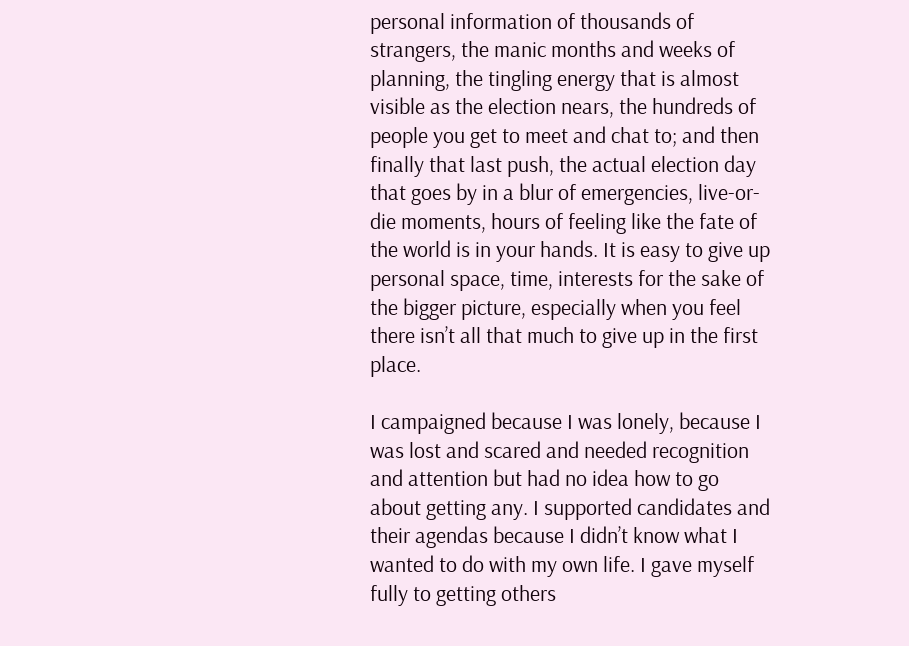personal information of thousands of strangers, the manic months and weeks of planning, the tingling energy that is almost visible as the election nears, the hundreds of people you get to meet and chat to; and then finally that last push, the actual election day that goes by in a blur of emergencies, live-or-die moments, hours of feeling like the fate of the world is in your hands. It is easy to give up personal space, time, interests for the sake of the bigger picture, especially when you feel there isn’t all that much to give up in the first place.

I campaigned because I was lonely, because I was lost and scared and needed recognition and attention but had no idea how to go about getting any. I supported candidates and their agendas because I didn’t know what I wanted to do with my own life. I gave myself fully to getting others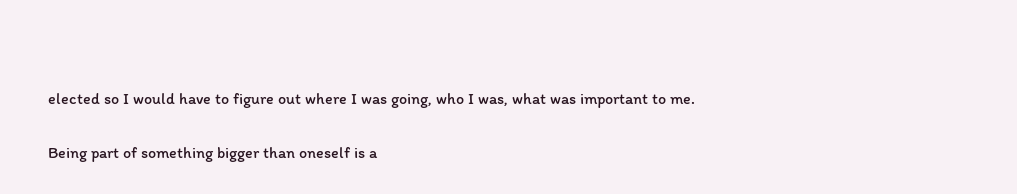elected so I would have to figure out where I was going, who I was, what was important to me.

Being part of something bigger than oneself is a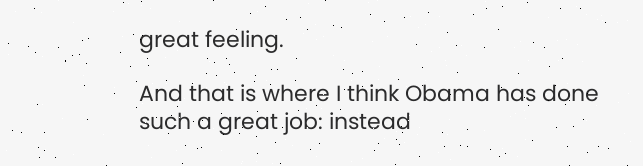great feeling.

And that is where I think Obama has done such a great job: instead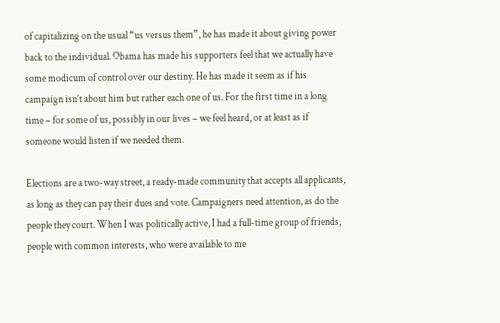of capitalizing on the usual “us versus them”, he has made it about giving power back to the individual. Obama has made his supporters feel that we actually have some modicum of control over our destiny. He has made it seem as if his campaign isn’t about him but rather each one of us. For the first time in a long time – for some of us, possibly in our lives – we feel heard, or at least as if someone would listen if we needed them.

Elections are a two-way street, a ready-made community that accepts all applicants, as long as they can pay their dues and vote. Campaigners need attention, as do the people they court. When I was politically active, I had a full-time group of friends, people with common interests, who were available to me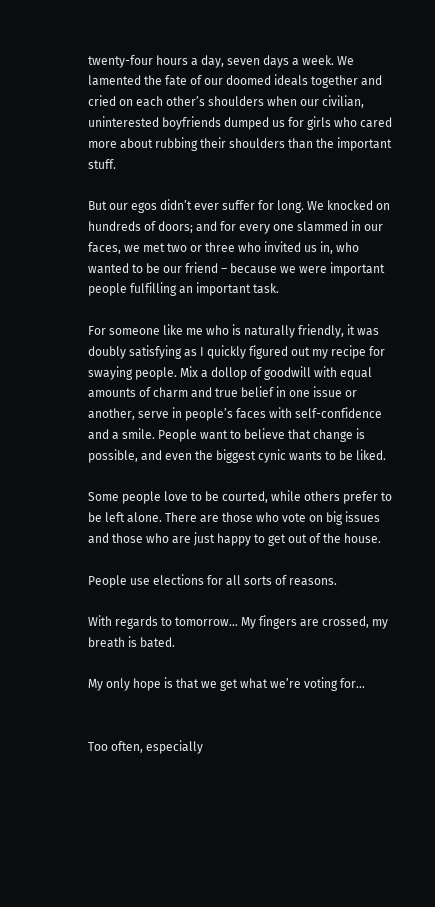twenty-four hours a day, seven days a week. We lamented the fate of our doomed ideals together and cried on each other’s shoulders when our civilian, uninterested boyfriends dumped us for girls who cared more about rubbing their shoulders than the important stuff.

But our egos didn’t ever suffer for long. We knocked on hundreds of doors; and for every one slammed in our faces, we met two or three who invited us in, who wanted to be our friend – because we were important people fulfilling an important task.

For someone like me who is naturally friendly, it was doubly satisfying as I quickly figured out my recipe for swaying people. Mix a dollop of goodwill with equal amounts of charm and true belief in one issue or another, serve in people’s faces with self-confidence and a smile. People want to believe that change is possible, and even the biggest cynic wants to be liked.

Some people love to be courted, while others prefer to be left alone. There are those who vote on big issues and those who are just happy to get out of the house.

People use elections for all sorts of reasons.

With regards to tomorrow… My fingers are crossed, my breath is bated.

My only hope is that we get what we’re voting for…


Too often, especially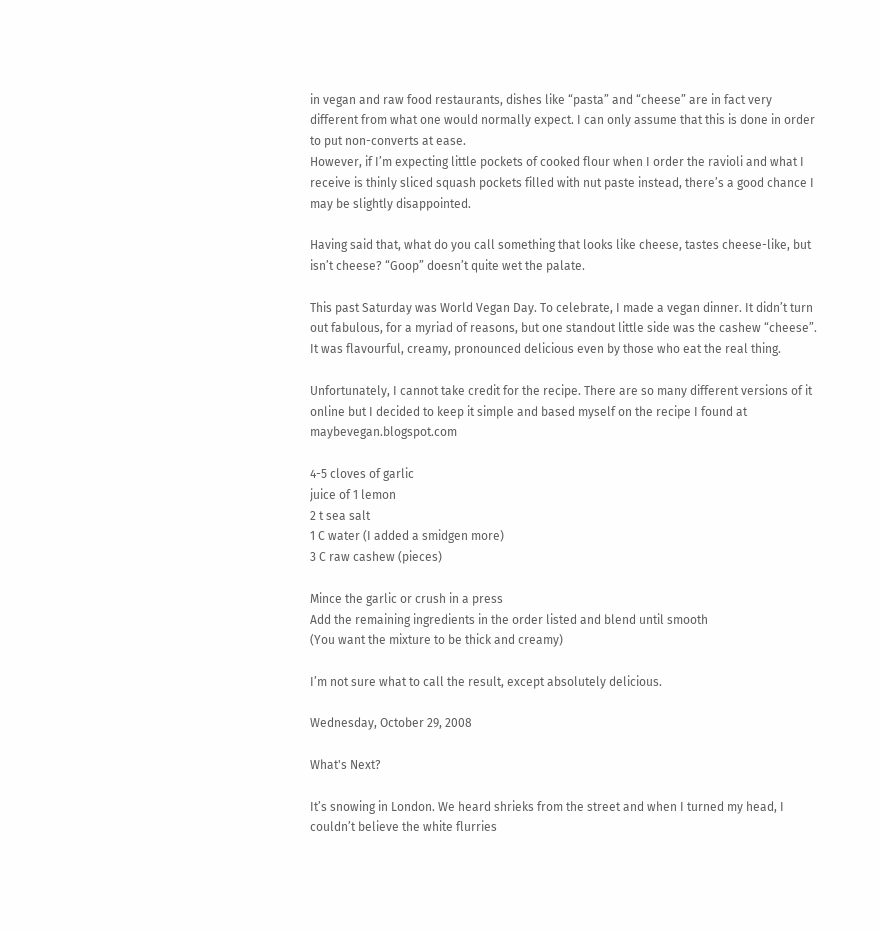in vegan and raw food restaurants, dishes like “pasta” and “cheese” are in fact very different from what one would normally expect. I can only assume that this is done in order to put non-converts at ease.
However, if I’m expecting little pockets of cooked flour when I order the ravioli and what I receive is thinly sliced squash pockets filled with nut paste instead, there’s a good chance I may be slightly disappointed.

Having said that, what do you call something that looks like cheese, tastes cheese-like, but isn’t cheese? “Goop” doesn’t quite wet the palate.

This past Saturday was World Vegan Day. To celebrate, I made a vegan dinner. It didn’t turn out fabulous, for a myriad of reasons, but one standout little side was the cashew “cheese”. It was flavourful, creamy, pronounced delicious even by those who eat the real thing.

Unfortunately, I cannot take credit for the recipe. There are so many different versions of it online but I decided to keep it simple and based myself on the recipe I found at maybevegan.blogspot.com

4-5 cloves of garlic
juice of 1 lemon
2 t sea salt
1 C water (I added a smidgen more)
3 C raw cashew (pieces)

Mince the garlic or crush in a press
Add the remaining ingredients in the order listed and blend until smooth
(You want the mixture to be thick and creamy)

I’m not sure what to call the result, except absolutely delicious.

Wednesday, October 29, 2008

What's Next?

It’s snowing in London. We heard shrieks from the street and when I turned my head, I couldn’t believe the white flurries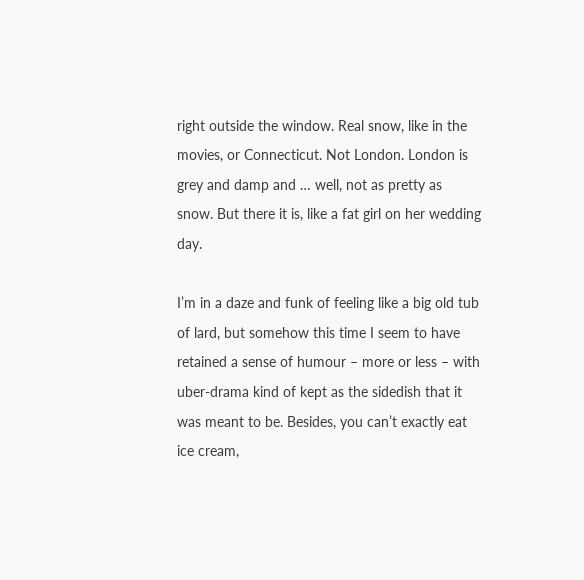right outside the window. Real snow, like in the movies, or Connecticut. Not London. London is grey and damp and … well, not as pretty as snow. But there it is, like a fat girl on her wedding day.

I’m in a daze and funk of feeling like a big old tub of lard, but somehow this time I seem to have retained a sense of humour – more or less – with uber-drama kind of kept as the sidedish that it was meant to be. Besides, you can’t exactly eat ice cream,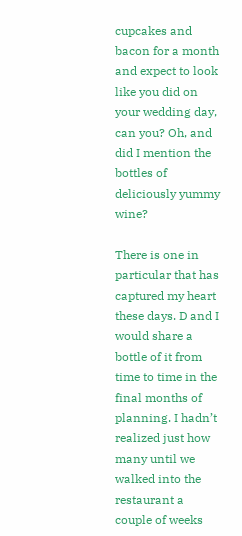cupcakes and bacon for a month and expect to look like you did on your wedding day, can you? Oh, and did I mention the bottles of deliciously yummy wine?

There is one in particular that has captured my heart these days. D and I would share a bottle of it from time to time in the final months of planning. I hadn’t realized just how many until we walked into the restaurant a couple of weeks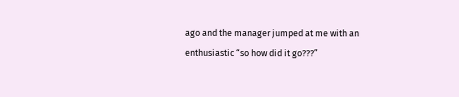ago and the manager jumped at me with an enthusiastic “so how did it go???”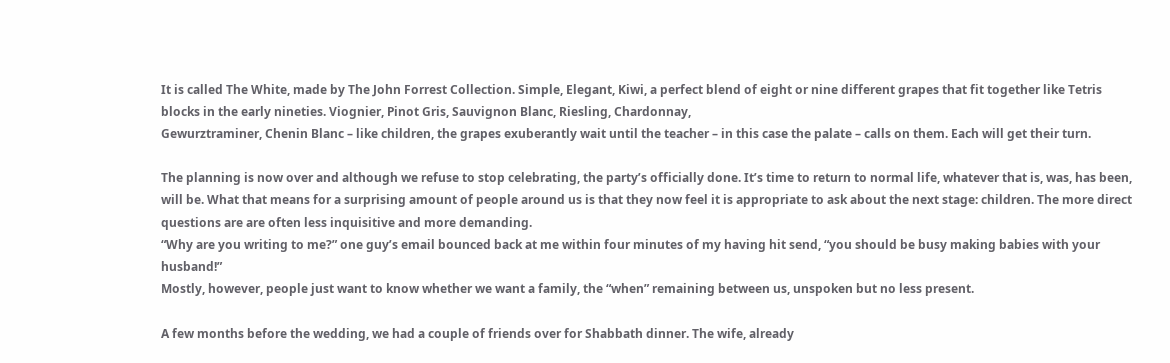It is called The White, made by The John Forrest Collection. Simple, Elegant, Kiwi, a perfect blend of eight or nine different grapes that fit together like Tetris blocks in the early nineties. Viognier, Pinot Gris, Sauvignon Blanc, Riesling, Chardonnay,
Gewurztraminer, Chenin Blanc – like children, the grapes exuberantly wait until the teacher – in this case the palate – calls on them. Each will get their turn.

The planning is now over and although we refuse to stop celebrating, the party’s officially done. It’s time to return to normal life, whatever that is, was, has been, will be. What that means for a surprising amount of people around us is that they now feel it is appropriate to ask about the next stage: children. The more direct questions are are often less inquisitive and more demanding.
“Why are you writing to me?” one guy’s email bounced back at me within four minutes of my having hit send, “you should be busy making babies with your husband!”
Mostly, however, people just want to know whether we want a family, the “when” remaining between us, unspoken but no less present.

A few months before the wedding, we had a couple of friends over for Shabbath dinner. The wife, already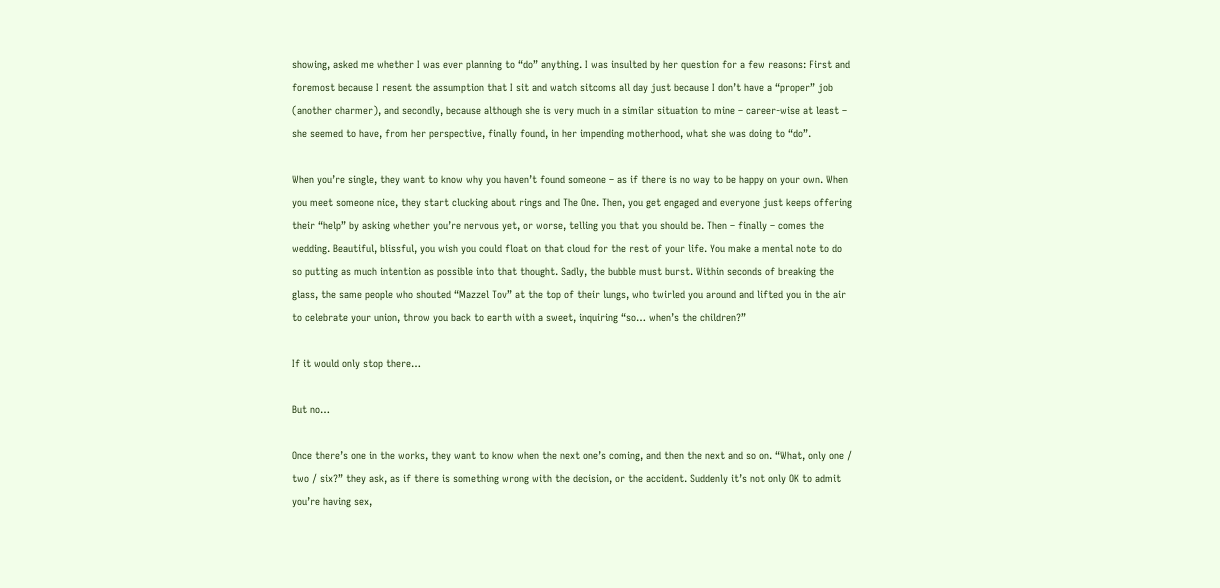showing, asked me whether I was ever planning to “do” anything. I was insulted by her question for a few reasons: First and foremost because I resent the assumption that I sit and watch sitcoms all day just because I don’t have a “proper” job (another charmer), and secondly, because although she is very much in a similar situation to mine – career-wise at least – she seemed to have, from her perspective, finally found, in her impending motherhood, what she was doing to “do”.

When you’re single, they want to know why you haven’t found someone – as if there is no way to be happy on your own. When you meet someone nice, they start clucking about rings and The One. Then, you get engaged and everyone just keeps offering their “help” by asking whether you’re nervous yet, or worse, telling you that you should be. Then – finally – comes the wedding. Beautiful, blissful, you wish you could float on that cloud for the rest of your life. You make a mental note to do so putting as much intention as possible into that thought. Sadly, the bubble must burst. Within seconds of breaking the glass, the same people who shouted “Mazzel Tov” at the top of their lungs, who twirled you around and lifted you in the air to celebrate your union, throw you back to earth with a sweet, inquiring “so… when’s the children?”

If it would only stop there…

But no…

Once there’s one in the works, they want to know when the next one’s coming, and then the next and so on. “What, only one / two / six?” they ask, as if there is something wrong with the decision, or the accident. Suddenly it’s not only OK to admit you’re having sex,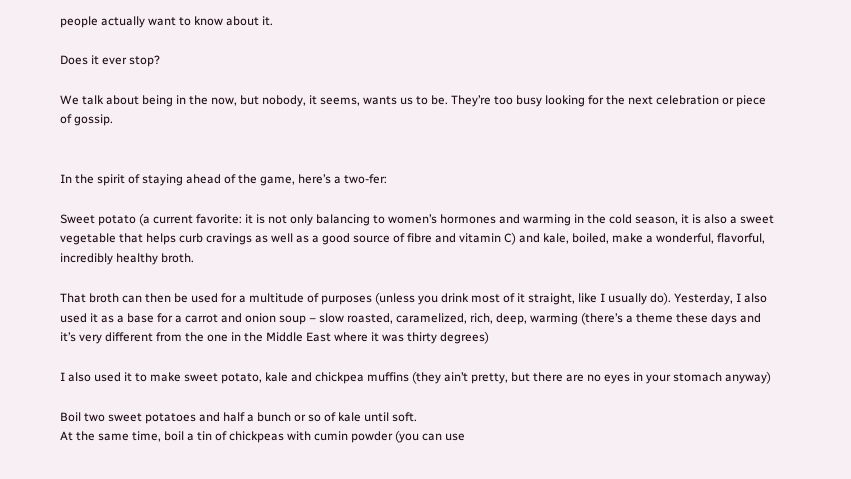people actually want to know about it.

Does it ever stop?

We talk about being in the now, but nobody, it seems, wants us to be. They’re too busy looking for the next celebration or piece of gossip.


In the spirit of staying ahead of the game, here’s a two-fer:

Sweet potato (a current favorite: it is not only balancing to women’s hormones and warming in the cold season, it is also a sweet vegetable that helps curb cravings as well as a good source of fibre and vitamin C) and kale, boiled, make a wonderful, flavorful, incredibly healthy broth.

That broth can then be used for a multitude of purposes (unless you drink most of it straight, like I usually do). Yesterday, I also used it as a base for a carrot and onion soup – slow roasted, caramelized, rich, deep, warming (there’s a theme these days and it’s very different from the one in the Middle East where it was thirty degrees)

I also used it to make sweet potato, kale and chickpea muffins (they ain’t pretty, but there are no eyes in your stomach anyway)

Boil two sweet potatoes and half a bunch or so of kale until soft.
At the same time, boil a tin of chickpeas with cumin powder (you can use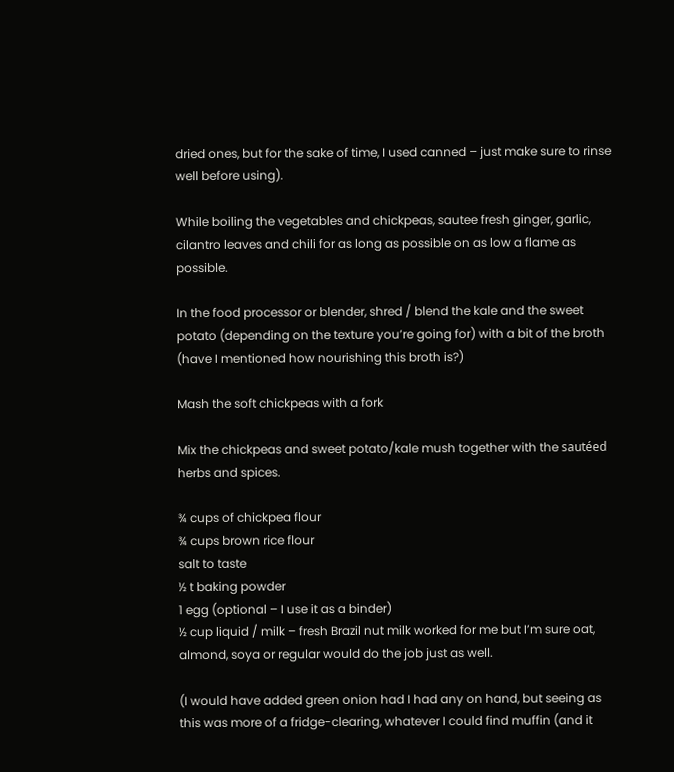dried ones, but for the sake of time, I used canned – just make sure to rinse well before using).

While boiling the vegetables and chickpeas, sautee fresh ginger, garlic, cilantro leaves and chili for as long as possible on as low a flame as possible.

In the food processor or blender, shred / blend the kale and the sweet potato (depending on the texture you’re going for) with a bit of the broth (have I mentioned how nourishing this broth is?)

Mash the soft chickpeas with a fork

Mix the chickpeas and sweet potato/kale mush together with the sautéed herbs and spices.

¾ cups of chickpea flour
¾ cups brown rice flour
salt to taste
½ t baking powder
1 egg (optional – I use it as a binder)
½ cup liquid / milk – fresh Brazil nut milk worked for me but I’m sure oat, almond, soya or regular would do the job just as well.

(I would have added green onion had I had any on hand, but seeing as this was more of a fridge-clearing, whatever I could find muffin (and it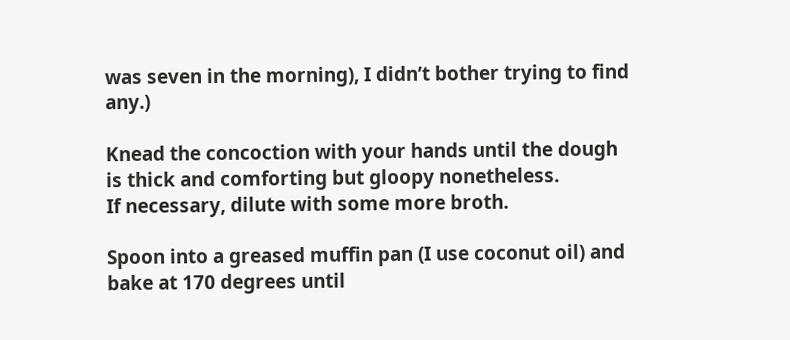was seven in the morning), I didn’t bother trying to find any.)

Knead the concoction with your hands until the dough is thick and comforting but gloopy nonetheless.
If necessary, dilute with some more broth.

Spoon into a greased muffin pan (I use coconut oil) and bake at 170 degrees until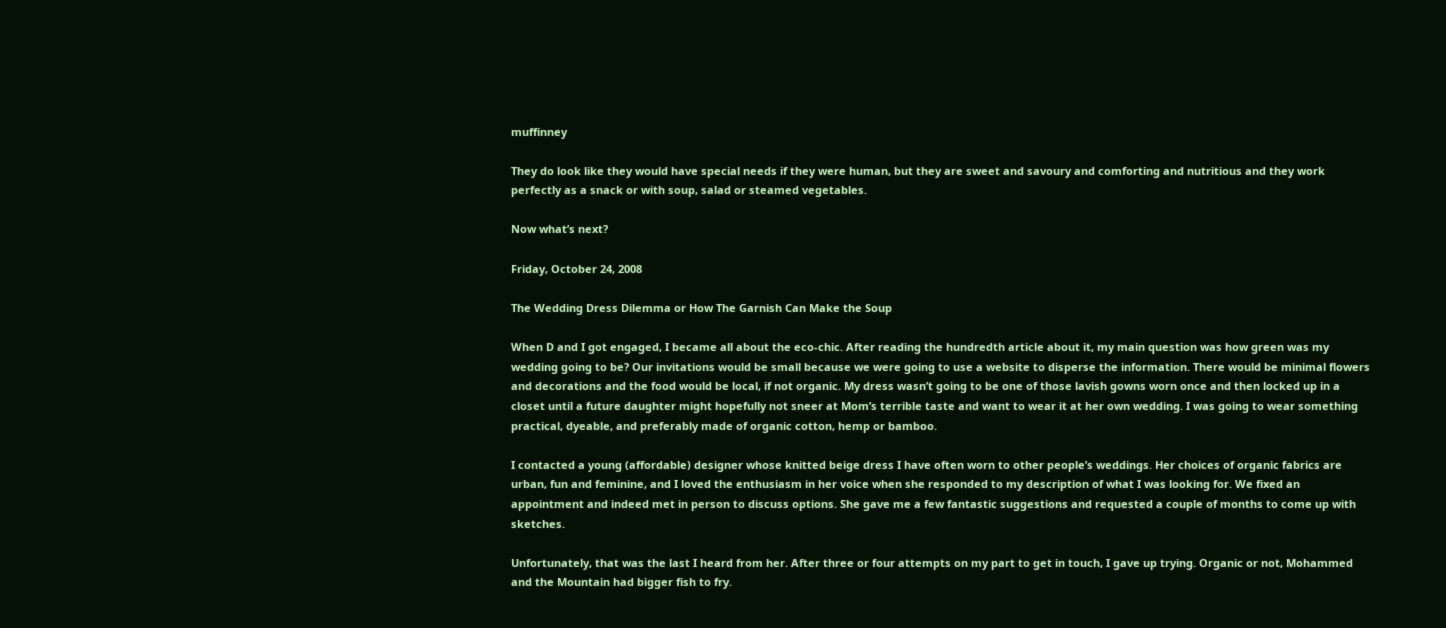muffinney

They do look like they would have special needs if they were human, but they are sweet and savoury and comforting and nutritious and they work perfectly as a snack or with soup, salad or steamed vegetables.

Now what’s next?

Friday, October 24, 2008

The Wedding Dress Dilemma or How The Garnish Can Make the Soup

When D and I got engaged, I became all about the eco-chic. After reading the hundredth article about it, my main question was how green was my wedding going to be? Our invitations would be small because we were going to use a website to disperse the information. There would be minimal flowers and decorations and the food would be local, if not organic. My dress wasn’t going to be one of those lavish gowns worn once and then locked up in a closet until a future daughter might hopefully not sneer at Mom’s terrible taste and want to wear it at her own wedding. I was going to wear something practical, dyeable, and preferably made of organic cotton, hemp or bamboo.

I contacted a young (affordable) designer whose knitted beige dress I have often worn to other people’s weddings. Her choices of organic fabrics are urban, fun and feminine, and I loved the enthusiasm in her voice when she responded to my description of what I was looking for. We fixed an appointment and indeed met in person to discuss options. She gave me a few fantastic suggestions and requested a couple of months to come up with sketches.

Unfortunately, that was the last I heard from her. After three or four attempts on my part to get in touch, I gave up trying. Organic or not, Mohammed and the Mountain had bigger fish to fry.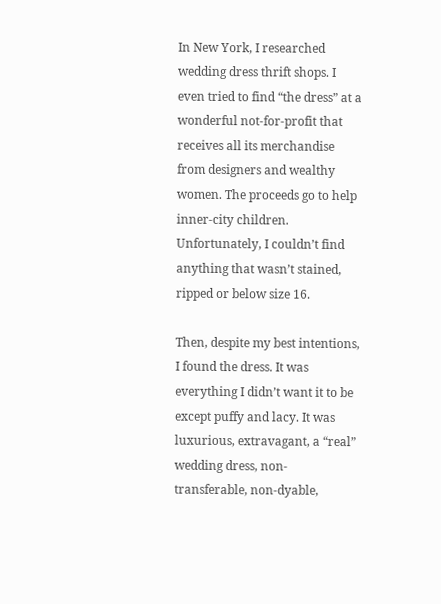In New York, I researched wedding dress thrift shops. I even tried to find “the dress” at a wonderful not-for-profit that receives all its merchandise from designers and wealthy women. The proceeds go to help inner-city children. Unfortunately, I couldn’t find anything that wasn’t stained, ripped or below size 16.

Then, despite my best intentions, I found the dress. It was everything I didn’t want it to be except puffy and lacy. It was luxurious, extravagant, a “real” wedding dress, non-transferable, non-dyable,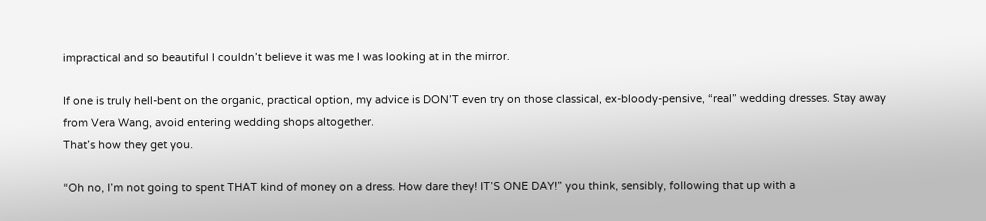impractical and so beautiful I couldn’t believe it was me I was looking at in the mirror.

If one is truly hell-bent on the organic, practical option, my advice is DON’T even try on those classical, ex-bloody-pensive, “real” wedding dresses. Stay away from Vera Wang, avoid entering wedding shops altogether.
That’s how they get you.

“Oh no, I’m not going to spent THAT kind of money on a dress. How dare they! IT’S ONE DAY!” you think, sensibly, following that up with a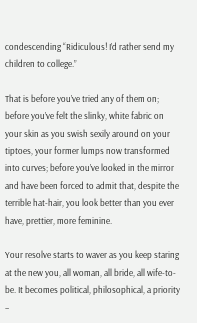condescending “Ridiculous! I’d rather send my children to college.”

That is before you’ve tried any of them on; before you’ve felt the slinky, white fabric on your skin as you swish sexily around on your tiptoes, your former lumps now transformed into curves; before you’ve looked in the mirror and have been forced to admit that, despite the terrible hat-hair, you look better than you ever have, prettier, more feminine.

Your resolve starts to waver as you keep staring at the new you, all woman, all bride, all wife-to-be. It becomes political, philosophical, a priority –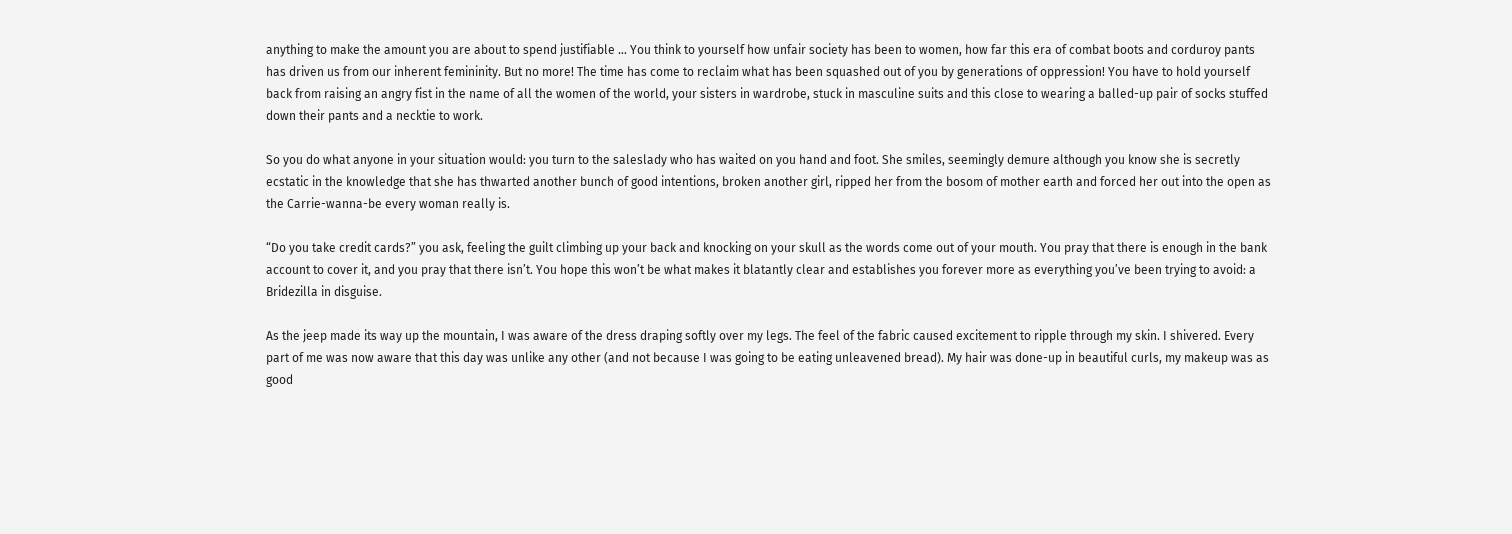anything to make the amount you are about to spend justifiable … You think to yourself how unfair society has been to women, how far this era of combat boots and corduroy pants has driven us from our inherent femininity. But no more! The time has come to reclaim what has been squashed out of you by generations of oppression! You have to hold yourself back from raising an angry fist in the name of all the women of the world, your sisters in wardrobe, stuck in masculine suits and this close to wearing a balled-up pair of socks stuffed down their pants and a necktie to work.

So you do what anyone in your situation would: you turn to the saleslady who has waited on you hand and foot. She smiles, seemingly demure although you know she is secretly ecstatic in the knowledge that she has thwarted another bunch of good intentions, broken another girl, ripped her from the bosom of mother earth and forced her out into the open as the Carrie-wanna-be every woman really is.

“Do you take credit cards?” you ask, feeling the guilt climbing up your back and knocking on your skull as the words come out of your mouth. You pray that there is enough in the bank account to cover it, and you pray that there isn’t. You hope this won’t be what makes it blatantly clear and establishes you forever more as everything you’ve been trying to avoid: a Bridezilla in disguise.

As the jeep made its way up the mountain, I was aware of the dress draping softly over my legs. The feel of the fabric caused excitement to ripple through my skin. I shivered. Every part of me was now aware that this day was unlike any other (and not because I was going to be eating unleavened bread). My hair was done-up in beautiful curls, my makeup was as good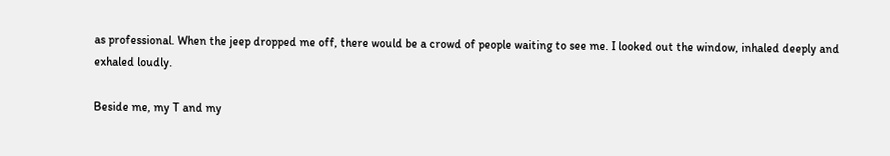as professional. When the jeep dropped me off, there would be a crowd of people waiting to see me. I looked out the window, inhaled deeply and exhaled loudly.

Beside me, my T and my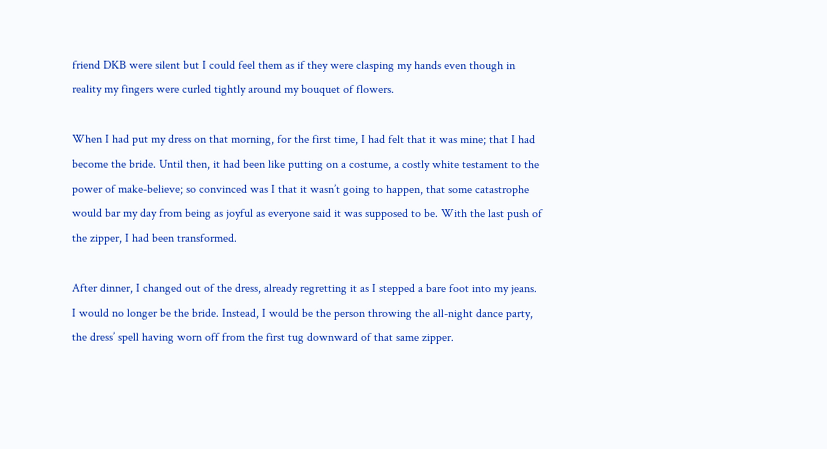friend DKB were silent but I could feel them as if they were clasping my hands even though in reality my fingers were curled tightly around my bouquet of flowers.

When I had put my dress on that morning, for the first time, I had felt that it was mine; that I had become the bride. Until then, it had been like putting on a costume, a costly white testament to the power of make-believe; so convinced was I that it wasn’t going to happen, that some catastrophe would bar my day from being as joyful as everyone said it was supposed to be. With the last push of the zipper, I had been transformed.

After dinner, I changed out of the dress, already regretting it as I stepped a bare foot into my jeans. I would no longer be the bride. Instead, I would be the person throwing the all-night dance party, the dress’ spell having worn off from the first tug downward of that same zipper.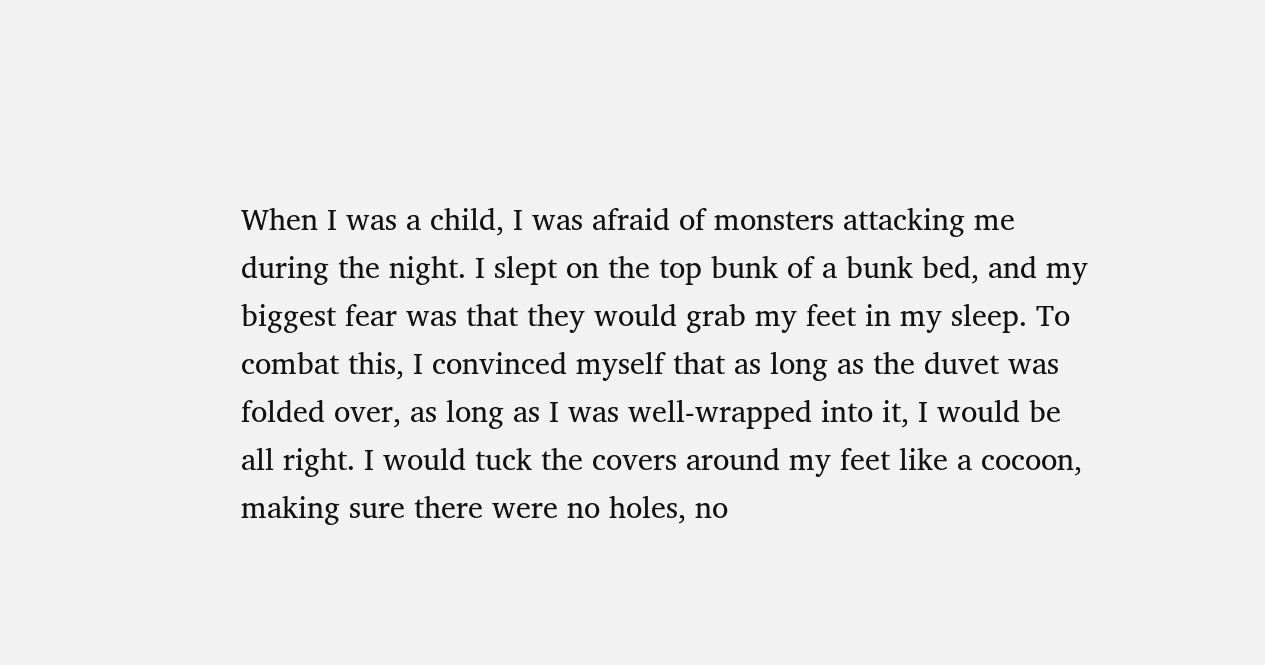When I was a child, I was afraid of monsters attacking me during the night. I slept on the top bunk of a bunk bed, and my biggest fear was that they would grab my feet in my sleep. To combat this, I convinced myself that as long as the duvet was folded over, as long as I was well-wrapped into it, I would be all right. I would tuck the covers around my feet like a cocoon, making sure there were no holes, no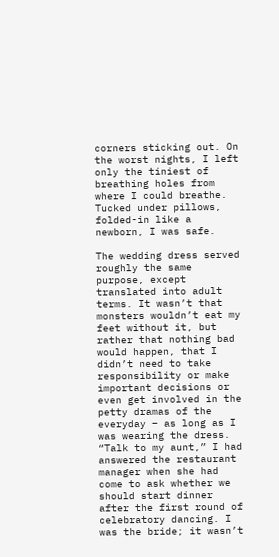corners sticking out. On the worst nights, I left only the tiniest of breathing holes from where I could breathe. Tucked under pillows, folded-in like a newborn, I was safe.

The wedding dress served roughly the same purpose, except translated into adult terms. It wasn’t that monsters wouldn’t eat my feet without it, but rather that nothing bad would happen, that I didn’t need to take responsibility or make important decisions or even get involved in the petty dramas of the everyday – as long as I was wearing the dress.
“Talk to my aunt,” I had answered the restaurant manager when she had come to ask whether we should start dinner after the first round of celebratory dancing. I was the bride; it wasn’t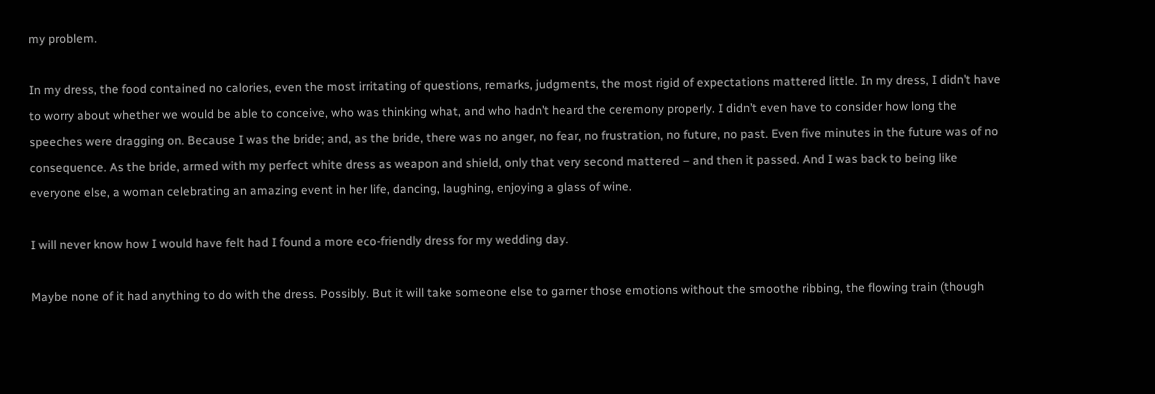my problem.

In my dress, the food contained no calories, even the most irritating of questions, remarks, judgments, the most rigid of expectations mattered little. In my dress, I didn’t have to worry about whether we would be able to conceive, who was thinking what, and who hadn’t heard the ceremony properly. I didn’t even have to consider how long the speeches were dragging on. Because I was the bride; and, as the bride, there was no anger, no fear, no frustration, no future, no past. Even five minutes in the future was of no consequence. As the bride, armed with my perfect white dress as weapon and shield, only that very second mattered – and then it passed. And I was back to being like everyone else, a woman celebrating an amazing event in her life, dancing, laughing, enjoying a glass of wine.

I will never know how I would have felt had I found a more eco-friendly dress for my wedding day.

Maybe none of it had anything to do with the dress. Possibly. But it will take someone else to garner those emotions without the smoothe ribbing, the flowing train (though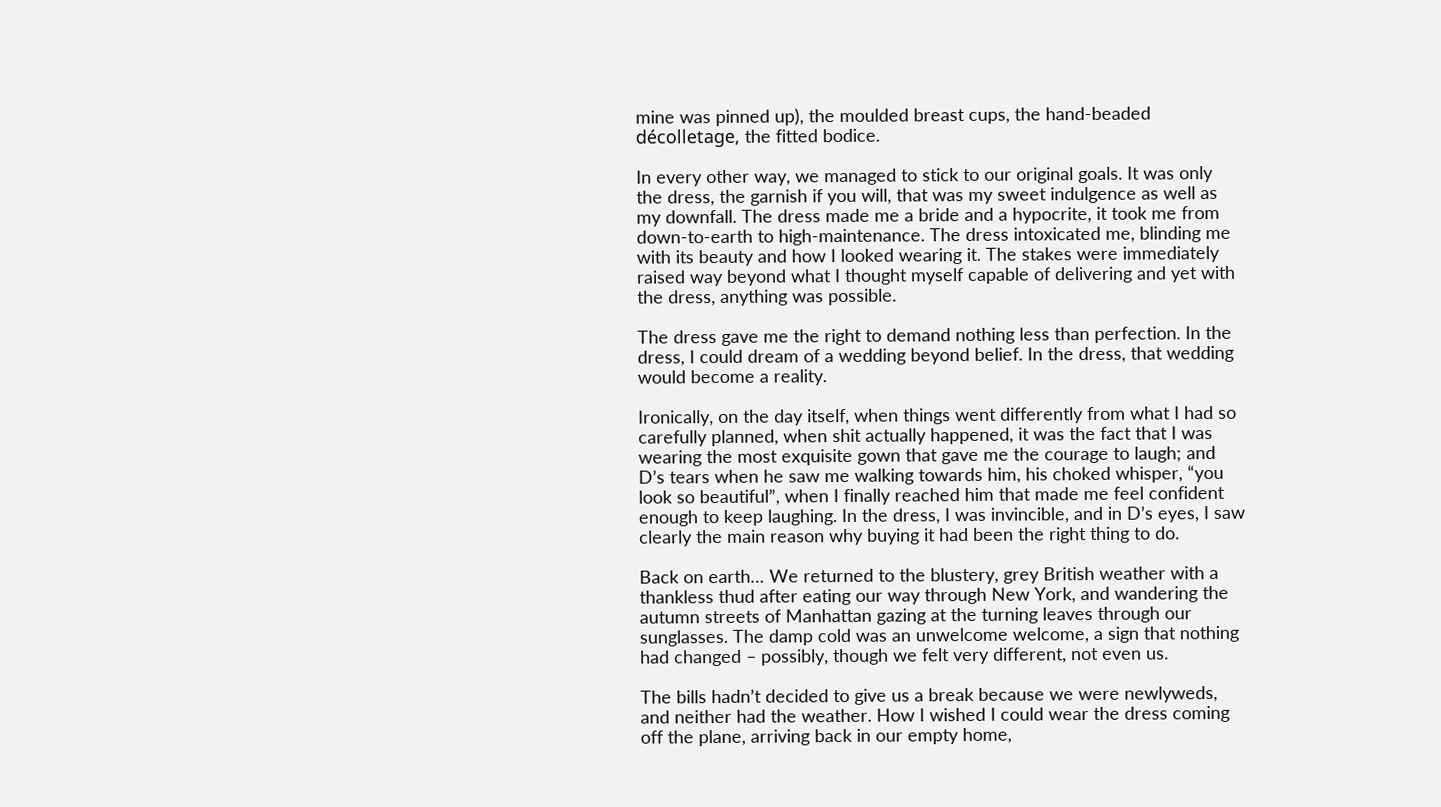mine was pinned up), the moulded breast cups, the hand-beaded décolletage, the fitted bodice.

In every other way, we managed to stick to our original goals. It was only the dress, the garnish if you will, that was my sweet indulgence as well as my downfall. The dress made me a bride and a hypocrite, it took me from down-to-earth to high-maintenance. The dress intoxicated me, blinding me with its beauty and how I looked wearing it. The stakes were immediately raised way beyond what I thought myself capable of delivering and yet with the dress, anything was possible.

The dress gave me the right to demand nothing less than perfection. In the dress, I could dream of a wedding beyond belief. In the dress, that wedding would become a reality.

Ironically, on the day itself, when things went differently from what I had so carefully planned, when shit actually happened, it was the fact that I was wearing the most exquisite gown that gave me the courage to laugh; and D’s tears when he saw me walking towards him, his choked whisper, “you look so beautiful”, when I finally reached him that made me feel confident enough to keep laughing. In the dress, I was invincible, and in D’s eyes, I saw clearly the main reason why buying it had been the right thing to do.

Back on earth… We returned to the blustery, grey British weather with a thankless thud after eating our way through New York, and wandering the autumn streets of Manhattan gazing at the turning leaves through our sunglasses. The damp cold was an unwelcome welcome, a sign that nothing had changed – possibly, though we felt very different, not even us.

The bills hadn’t decided to give us a break because we were newlyweds, and neither had the weather. How I wished I could wear the dress coming off the plane, arriving back in our empty home,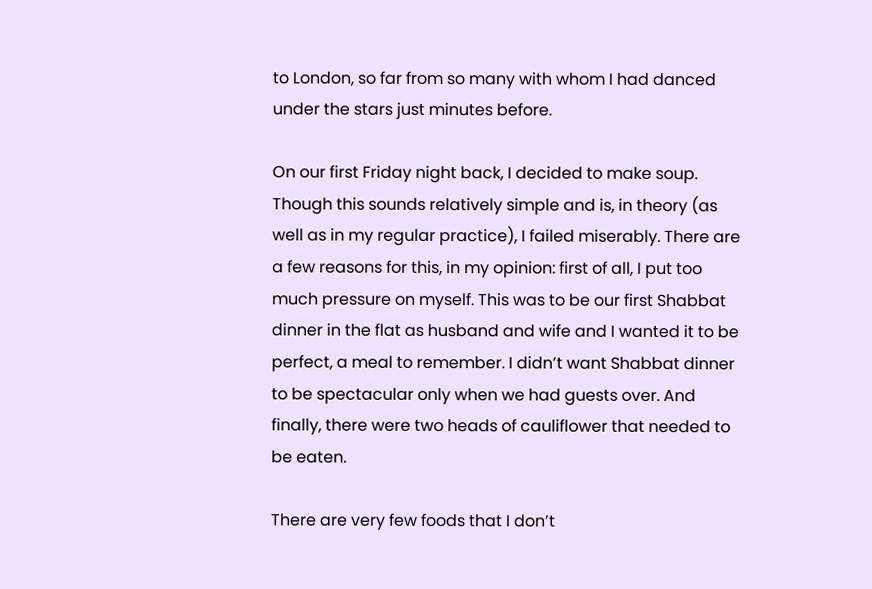to London, so far from so many with whom I had danced under the stars just minutes before.

On our first Friday night back, I decided to make soup. Though this sounds relatively simple and is, in theory (as well as in my regular practice), I failed miserably. There are a few reasons for this, in my opinion: first of all, I put too much pressure on myself. This was to be our first Shabbat dinner in the flat as husband and wife and I wanted it to be perfect, a meal to remember. I didn’t want Shabbat dinner to be spectacular only when we had guests over. And finally, there were two heads of cauliflower that needed to be eaten.

There are very few foods that I don’t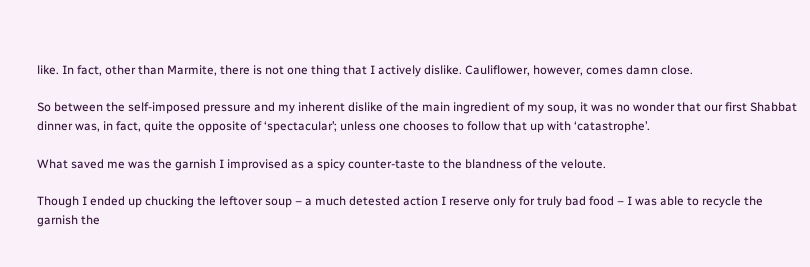like. In fact, other than Marmite, there is not one thing that I actively dislike. Cauliflower, however, comes damn close.

So between the self-imposed pressure and my inherent dislike of the main ingredient of my soup, it was no wonder that our first Shabbat dinner was, in fact, quite the opposite of ‘spectacular’; unless one chooses to follow that up with ‘catastrophe’.

What saved me was the garnish I improvised as a spicy counter-taste to the blandness of the veloute.

Though I ended up chucking the leftover soup – a much detested action I reserve only for truly bad food – I was able to recycle the garnish the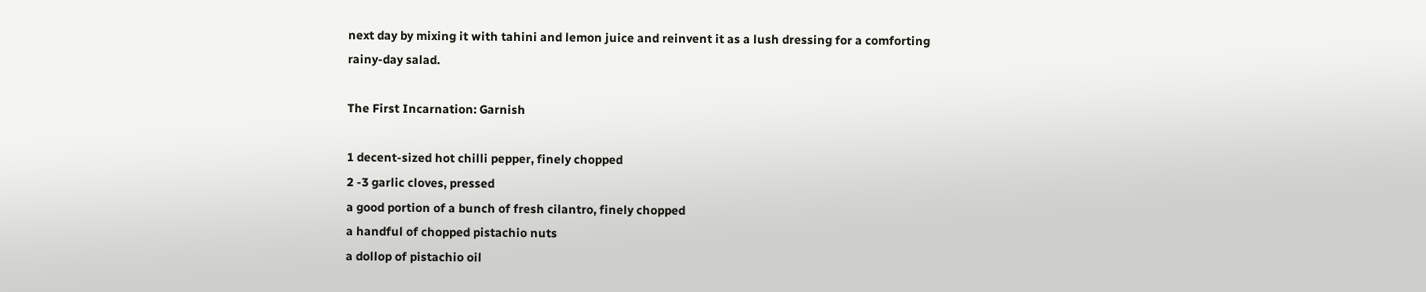next day by mixing it with tahini and lemon juice and reinvent it as a lush dressing for a comforting rainy-day salad.

The First Incarnation: Garnish

1 decent-sized hot chilli pepper, finely chopped
2 -3 garlic cloves, pressed
a good portion of a bunch of fresh cilantro, finely chopped
a handful of chopped pistachio nuts
a dollop of pistachio oil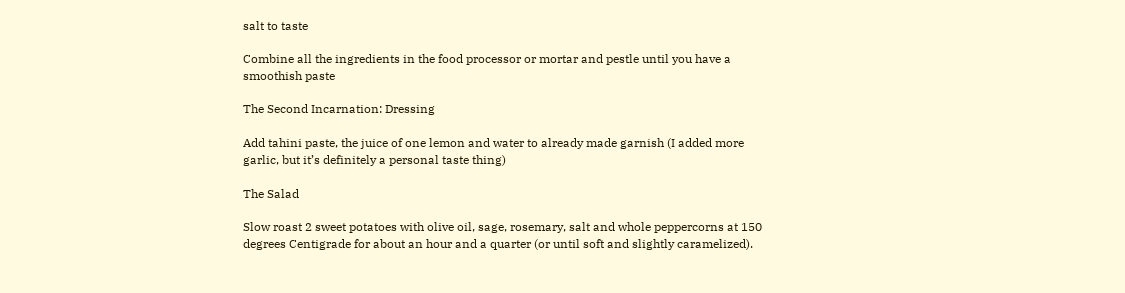salt to taste

Combine all the ingredients in the food processor or mortar and pestle until you have a smoothish paste

The Second Incarnation: Dressing

Add tahini paste, the juice of one lemon and water to already made garnish (I added more garlic, but it’s definitely a personal taste thing)

The Salad

Slow roast 2 sweet potatoes with olive oil, sage, rosemary, salt and whole peppercorns at 150 degrees Centigrade for about an hour and a quarter (or until soft and slightly caramelized).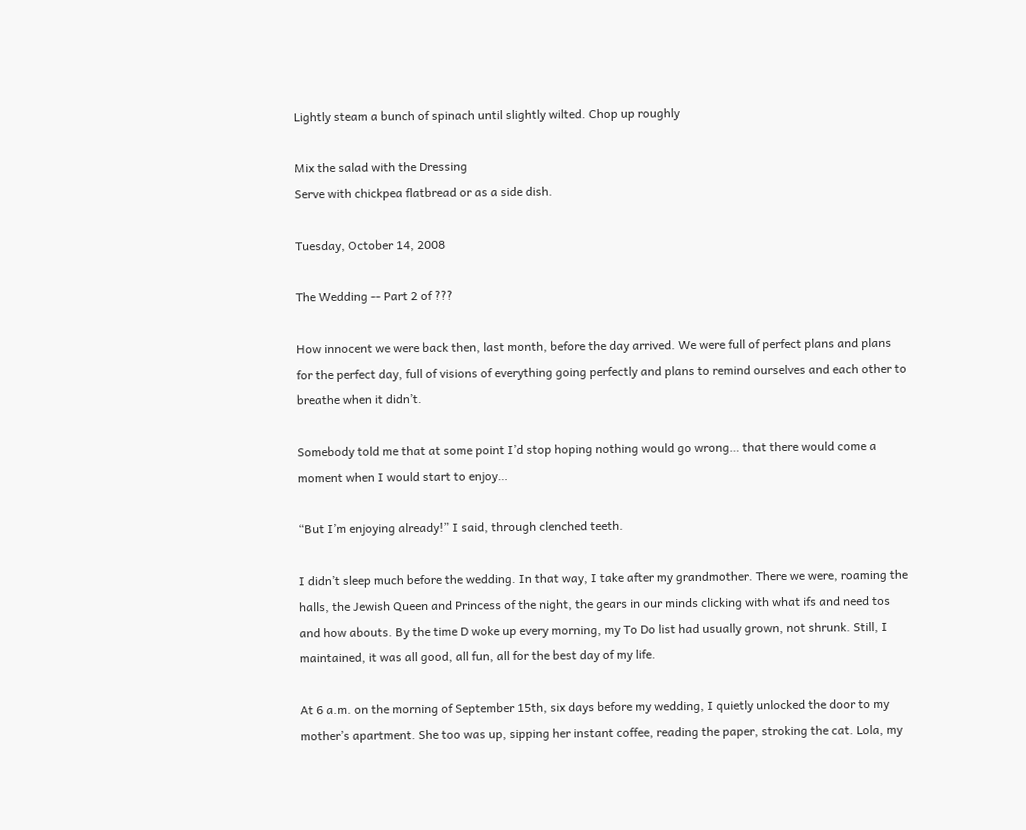Lightly steam a bunch of spinach until slightly wilted. Chop up roughly

Mix the salad with the Dressing
Serve with chickpea flatbread or as a side dish.

Tuesday, October 14, 2008

The Wedding -- Part 2 of ???

How innocent we were back then, last month, before the day arrived. We were full of perfect plans and plans for the perfect day, full of visions of everything going perfectly and plans to remind ourselves and each other to breathe when it didn’t.

Somebody told me that at some point I’d stop hoping nothing would go wrong… that there would come a moment when I would start to enjoy…

“But I’m enjoying already!” I said, through clenched teeth.

I didn’t sleep much before the wedding. In that way, I take after my grandmother. There we were, roaming the halls, the Jewish Queen and Princess of the night, the gears in our minds clicking with what ifs and need tos and how abouts. By the time D woke up every morning, my To Do list had usually grown, not shrunk. Still, I maintained, it was all good, all fun, all for the best day of my life.

At 6 a.m. on the morning of September 15th, six days before my wedding, I quietly unlocked the door to my mother’s apartment. She too was up, sipping her instant coffee, reading the paper, stroking the cat. Lola, my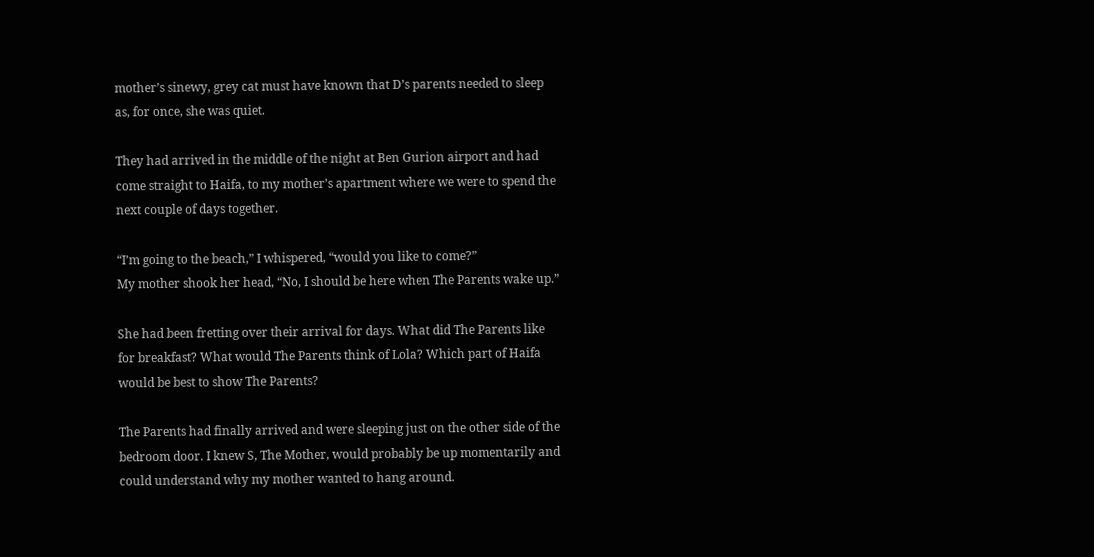mother’s sinewy, grey cat must have known that D’s parents needed to sleep as, for once, she was quiet.

They had arrived in the middle of the night at Ben Gurion airport and had come straight to Haifa, to my mother’s apartment where we were to spend the next couple of days together.

“I’m going to the beach,” I whispered, “would you like to come?”
My mother shook her head, “No, I should be here when The Parents wake up.”

She had been fretting over their arrival for days. What did The Parents like for breakfast? What would The Parents think of Lola? Which part of Haifa would be best to show The Parents?

The Parents had finally arrived and were sleeping just on the other side of the bedroom door. I knew S, The Mother, would probably be up momentarily and could understand why my mother wanted to hang around.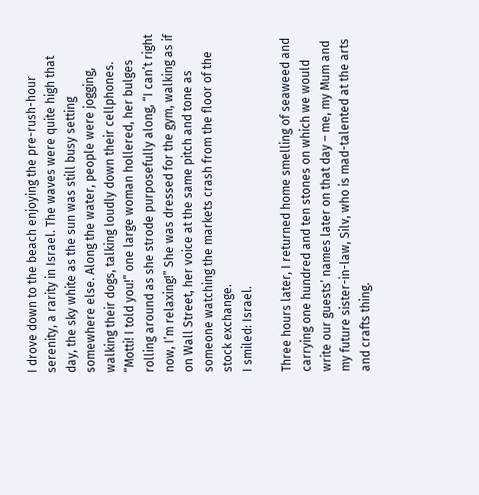I drove down to the beach enjoying the pre-rush-hour serenity, a rarity in Israel. The waves were quite high that day, the sky white as the sun was still busy setting somewhere else. Along the water, people were jogging, walking their dogs, talking loudly down their cellphones.
“Motti! I told you!” one large woman hollered, her bulges rolling around as she strode purposefully along, “I can’t right now, I’m relaxing!” She was dressed for the gym, walking as if on Wall Street, her voice at the same pitch and tone as someone watching the markets crash from the floor of the stock exchange.
I smiled: Israel.

Three hours later, I returned home smelling of seaweed and carrying one hundred and ten stones on which we would write our guests’ names later on that day – me, my Mum and my future sister-in-law, Silv, who is mad-talented at the arts and crafts thing.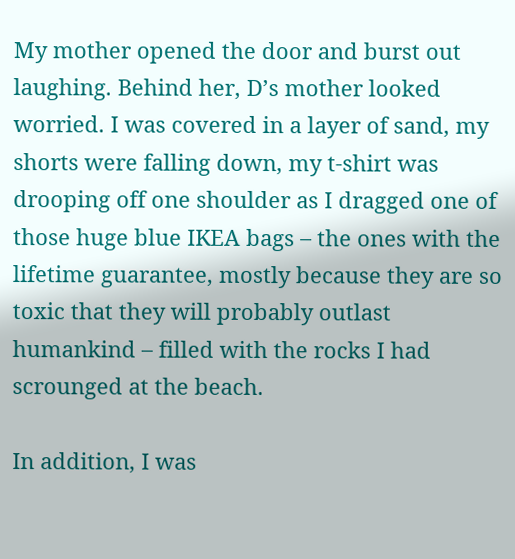My mother opened the door and burst out laughing. Behind her, D’s mother looked worried. I was covered in a layer of sand, my shorts were falling down, my t-shirt was drooping off one shoulder as I dragged one of those huge blue IKEA bags – the ones with the lifetime guarantee, mostly because they are so toxic that they will probably outlast humankind – filled with the rocks I had scrounged at the beach.

In addition, I was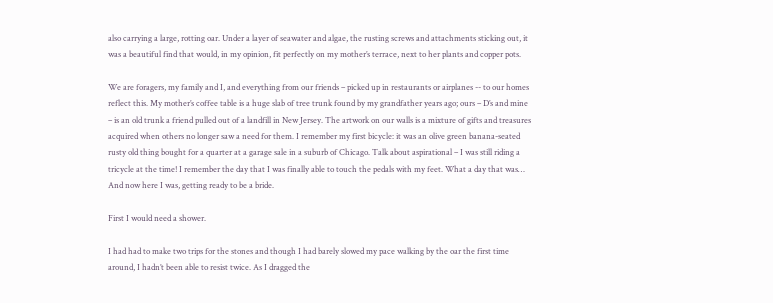also carrying a large, rotting oar. Under a layer of seawater and algae, the rusting screws and attachments sticking out, it was a beautiful find that would, in my opinion, fit perfectly on my mother’s terrace, next to her plants and copper pots.

We are foragers, my family and I, and everything from our friends – picked up in restaurants or airplanes -- to our homes reflect this. My mother’s coffee table is a huge slab of tree trunk found by my grandfather years ago; ours – D’s and mine – is an old trunk a friend pulled out of a landfill in New Jersey. The artwork on our walls is a mixture of gifts and treasures acquired when others no longer saw a need for them. I remember my first bicycle: it was an olive green banana-seated rusty old thing bought for a quarter at a garage sale in a suburb of Chicago. Talk about aspirational – I was still riding a tricycle at the time! I remember the day that I was finally able to touch the pedals with my feet. What a day that was… And now here I was, getting ready to be a bride.

First I would need a shower.

I had had to make two trips for the stones and though I had barely slowed my pace walking by the oar the first time around, I hadn’t been able to resist twice. As I dragged the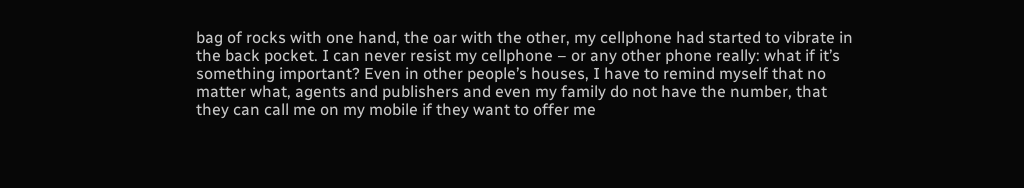bag of rocks with one hand, the oar with the other, my cellphone had started to vibrate in the back pocket. I can never resist my cellphone – or any other phone really: what if it’s something important? Even in other people’s houses, I have to remind myself that no matter what, agents and publishers and even my family do not have the number, that they can call me on my mobile if they want to offer me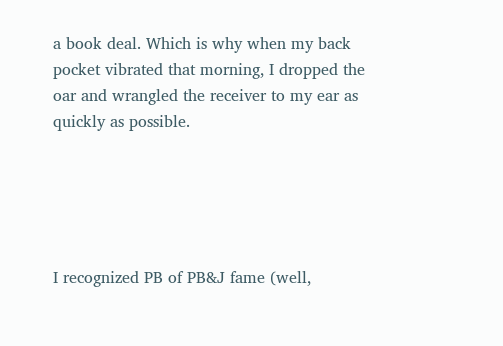a book deal. Which is why when my back pocket vibrated that morning, I dropped the oar and wrangled the receiver to my ear as quickly as possible.





I recognized PB of PB&J fame (well,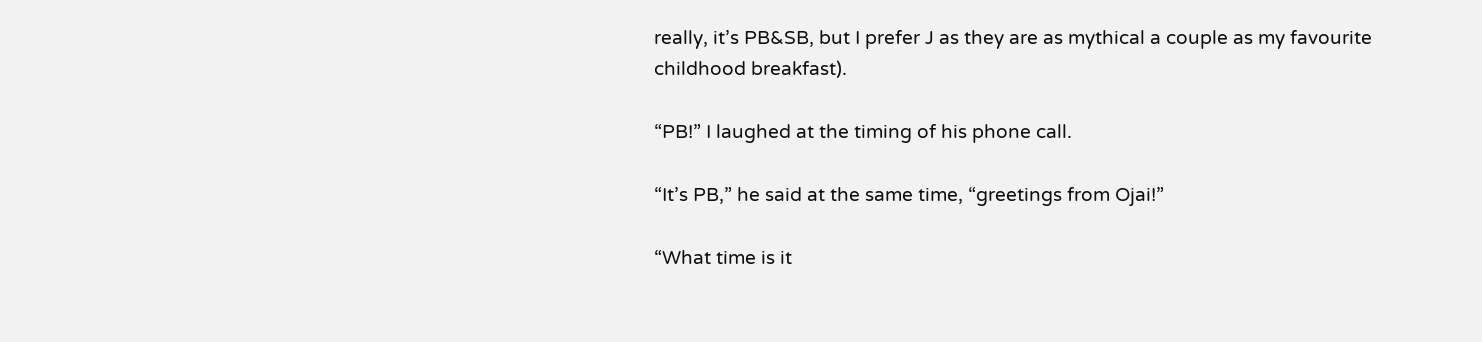really, it’s PB&SB, but I prefer J as they are as mythical a couple as my favourite childhood breakfast).

“PB!” I laughed at the timing of his phone call.

“It’s PB,” he said at the same time, “greetings from Ojai!”

“What time is it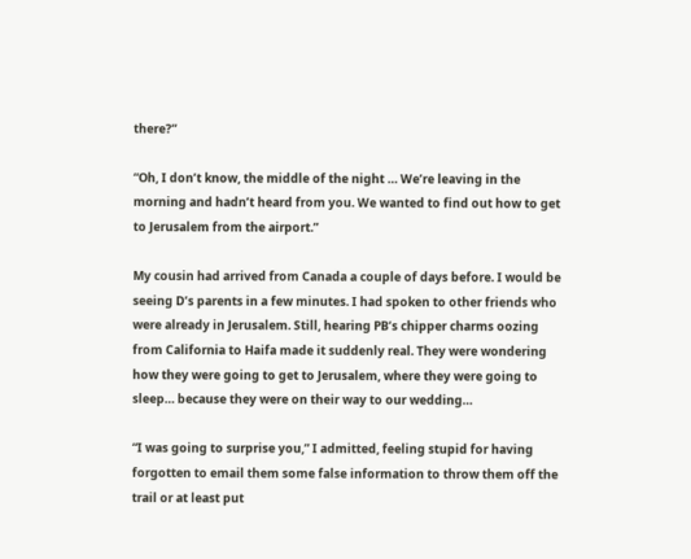there?”

“Oh, I don’t know, the middle of the night … We’re leaving in the morning and hadn’t heard from you. We wanted to find out how to get to Jerusalem from the airport.”

My cousin had arrived from Canada a couple of days before. I would be seeing D’s parents in a few minutes. I had spoken to other friends who were already in Jerusalem. Still, hearing PB’s chipper charms oozing from California to Haifa made it suddenly real. They were wondering how they were going to get to Jerusalem, where they were going to sleep… because they were on their way to our wedding…

“I was going to surprise you,” I admitted, feeling stupid for having forgotten to email them some false information to throw them off the trail or at least put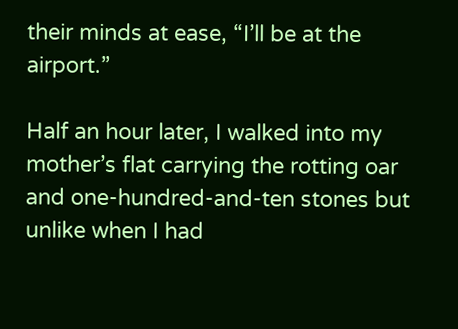their minds at ease, “I’ll be at the airport.”

Half an hour later, I walked into my mother’s flat carrying the rotting oar and one-hundred-and-ten stones but unlike when I had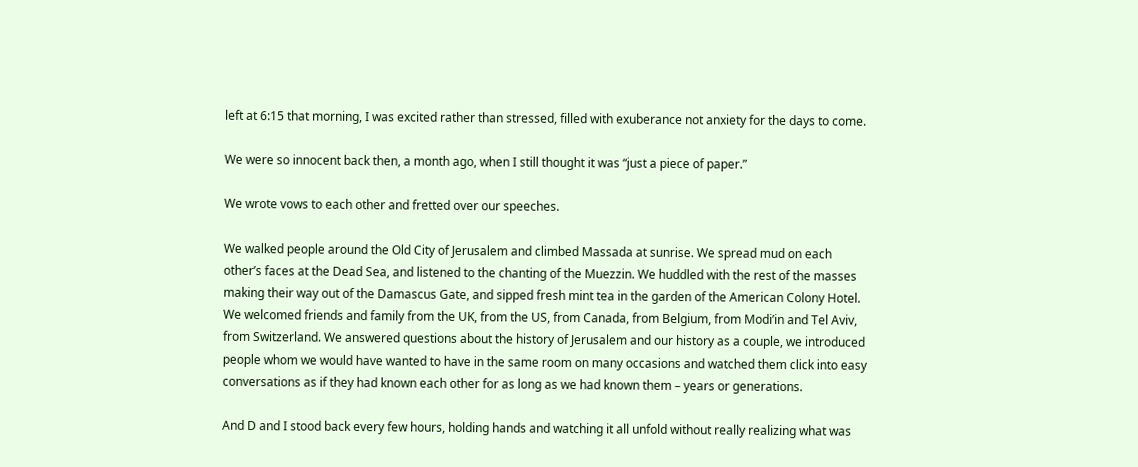left at 6:15 that morning, I was excited rather than stressed, filled with exuberance not anxiety for the days to come.

We were so innocent back then, a month ago, when I still thought it was “just a piece of paper.”

We wrote vows to each other and fretted over our speeches.

We walked people around the Old City of Jerusalem and climbed Massada at sunrise. We spread mud on each other’s faces at the Dead Sea, and listened to the chanting of the Muezzin. We huddled with the rest of the masses making their way out of the Damascus Gate, and sipped fresh mint tea in the garden of the American Colony Hotel. We welcomed friends and family from the UK, from the US, from Canada, from Belgium, from Modi’in and Tel Aviv, from Switzerland. We answered questions about the history of Jerusalem and our history as a couple, we introduced people whom we would have wanted to have in the same room on many occasions and watched them click into easy conversations as if they had known each other for as long as we had known them – years or generations.

And D and I stood back every few hours, holding hands and watching it all unfold without really realizing what was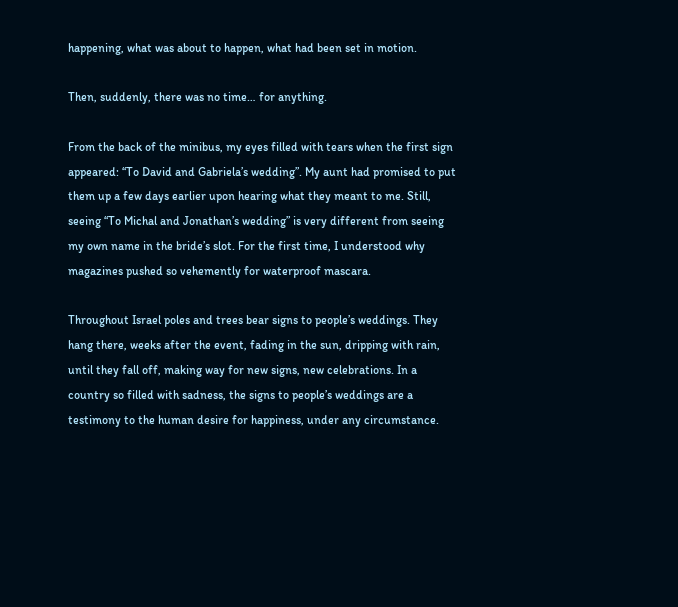happening, what was about to happen, what had been set in motion.

Then, suddenly, there was no time… for anything.

From the back of the minibus, my eyes filled with tears when the first sign appeared: “To David and Gabriela’s wedding”. My aunt had promised to put them up a few days earlier upon hearing what they meant to me. Still, seeing “To Michal and Jonathan’s wedding” is very different from seeing my own name in the bride’s slot. For the first time, I understood why magazines pushed so vehemently for waterproof mascara.

Throughout Israel poles and trees bear signs to people’s weddings. They hang there, weeks after the event, fading in the sun, dripping with rain, until they fall off, making way for new signs, new celebrations. In a country so filled with sadness, the signs to people’s weddings are a testimony to the human desire for happiness, under any circumstance.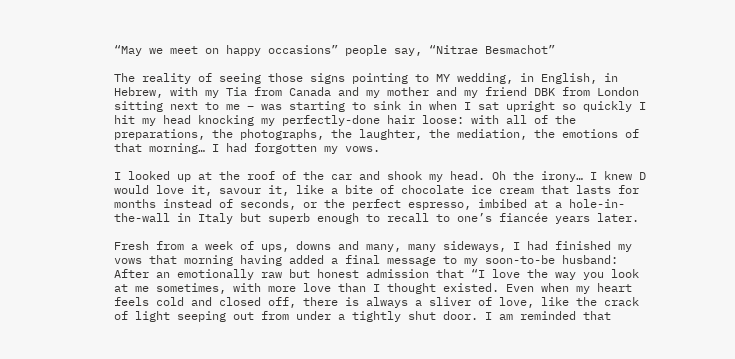“May we meet on happy occasions” people say, “Nitrae Besmachot”

The reality of seeing those signs pointing to MY wedding, in English, in Hebrew, with my Tia from Canada and my mother and my friend DBK from London sitting next to me – was starting to sink in when I sat upright so quickly I hit my head knocking my perfectly-done hair loose: with all of the preparations, the photographs, the laughter, the mediation, the emotions of that morning… I had forgotten my vows.

I looked up at the roof of the car and shook my head. Oh the irony… I knew D would love it, savour it, like a bite of chocolate ice cream that lasts for months instead of seconds, or the perfect espresso, imbibed at a hole-in-the-wall in Italy but superb enough to recall to one’s fiancée years later.

Fresh from a week of ups, downs and many, many sideways, I had finished my vows that morning having added a final message to my soon-to-be husband:
After an emotionally raw but honest admission that “I love the way you look at me sometimes, with more love than I thought existed. Even when my heart feels cold and closed off, there is always a sliver of love, like the crack of light seeping out from under a tightly shut door. I am reminded that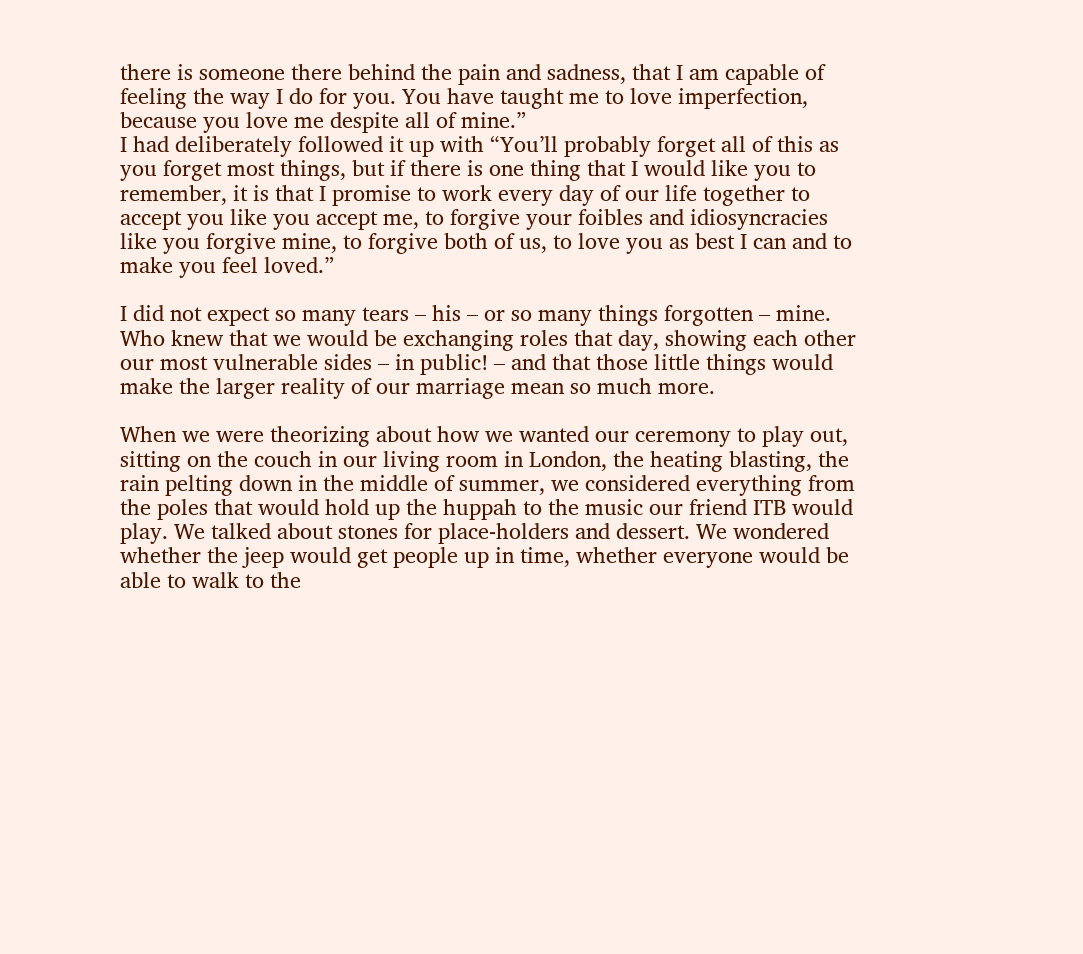there is someone there behind the pain and sadness, that I am capable of feeling the way I do for you. You have taught me to love imperfection, because you love me despite all of mine.”
I had deliberately followed it up with “You’ll probably forget all of this as you forget most things, but if there is one thing that I would like you to remember, it is that I promise to work every day of our life together to accept you like you accept me, to forgive your foibles and idiosyncracies like you forgive mine, to forgive both of us, to love you as best I can and to make you feel loved.”

I did not expect so many tears – his – or so many things forgotten – mine. Who knew that we would be exchanging roles that day, showing each other our most vulnerable sides – in public! – and that those little things would make the larger reality of our marriage mean so much more.

When we were theorizing about how we wanted our ceremony to play out, sitting on the couch in our living room in London, the heating blasting, the rain pelting down in the middle of summer, we considered everything from the poles that would hold up the huppah to the music our friend ITB would play. We talked about stones for place-holders and dessert. We wondered whether the jeep would get people up in time, whether everyone would be able to walk to the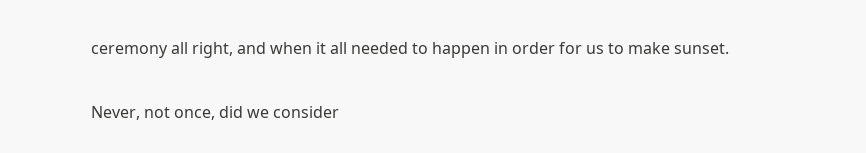ceremony all right, and when it all needed to happen in order for us to make sunset.

Never, not once, did we consider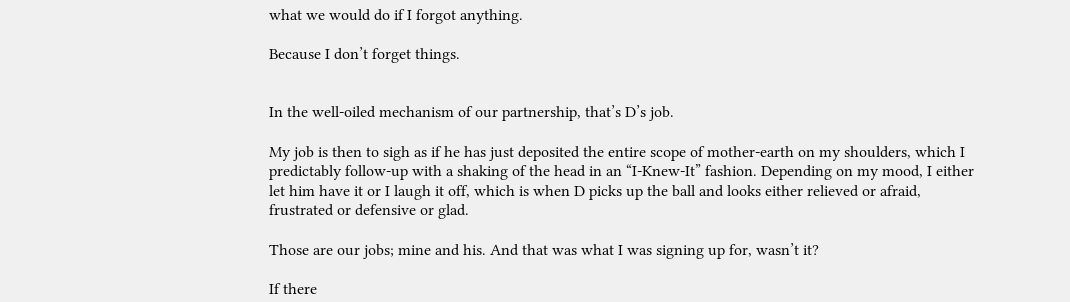what we would do if I forgot anything.

Because I don’t forget things.


In the well-oiled mechanism of our partnership, that’s D’s job.

My job is then to sigh as if he has just deposited the entire scope of mother-earth on my shoulders, which I predictably follow-up with a shaking of the head in an “I-Knew-It” fashion. Depending on my mood, I either let him have it or I laugh it off, which is when D picks up the ball and looks either relieved or afraid, frustrated or defensive or glad.

Those are our jobs; mine and his. And that was what I was signing up for, wasn’t it?

If there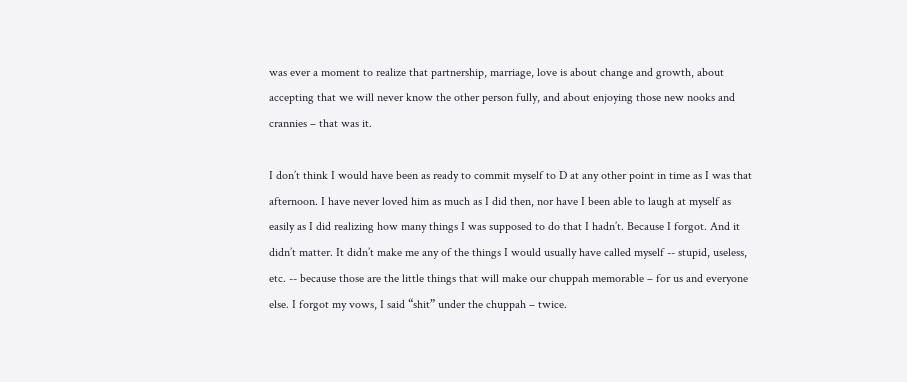was ever a moment to realize that partnership, marriage, love is about change and growth, about accepting that we will never know the other person fully, and about enjoying those new nooks and crannies – that was it.

I don’t think I would have been as ready to commit myself to D at any other point in time as I was that afternoon. I have never loved him as much as I did then, nor have I been able to laugh at myself as easily as I did realizing how many things I was supposed to do that I hadn’t. Because I forgot. And it didn’t matter. It didn’t make me any of the things I would usually have called myself -- stupid, useless, etc. -- because those are the little things that will make our chuppah memorable – for us and everyone else. I forgot my vows, I said “shit” under the chuppah – twice.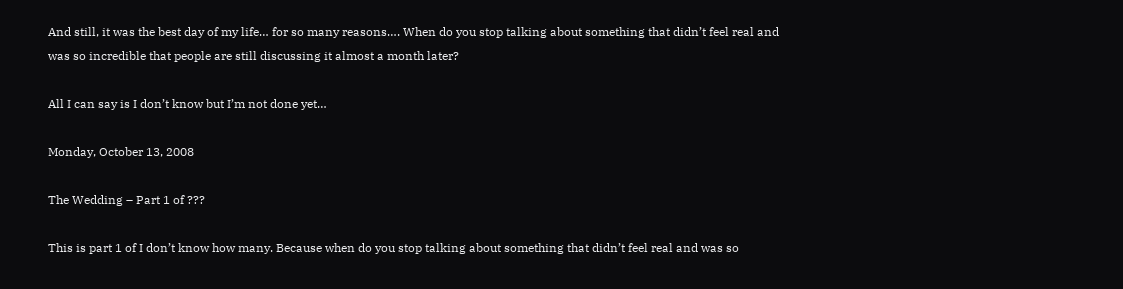And still, it was the best day of my life… for so many reasons…. When do you stop talking about something that didn’t feel real and was so incredible that people are still discussing it almost a month later?

All I can say is I don’t know but I’m not done yet…

Monday, October 13, 2008

The Wedding – Part 1 of ???

This is part 1 of I don’t know how many. Because when do you stop talking about something that didn’t feel real and was so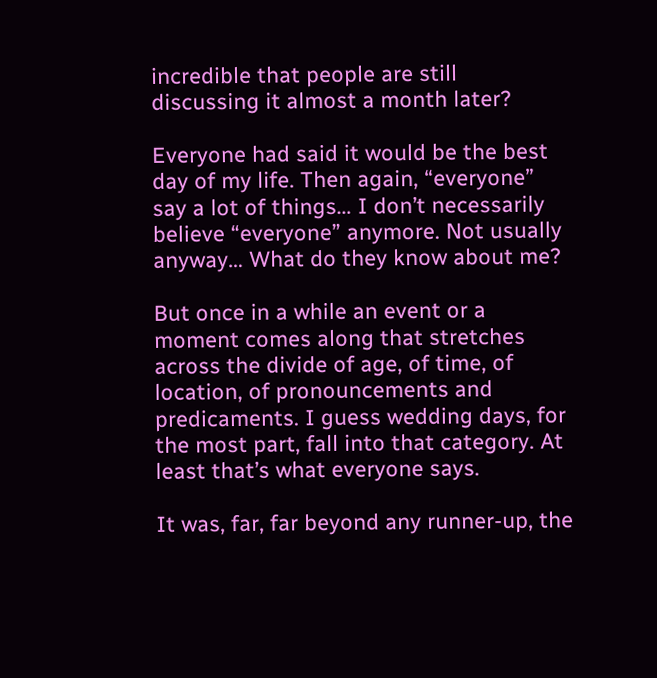incredible that people are still discussing it almost a month later?

Everyone had said it would be the best day of my life. Then again, “everyone” say a lot of things… I don’t necessarily believe “everyone” anymore. Not usually anyway… What do they know about me?

But once in a while an event or a moment comes along that stretches across the divide of age, of time, of location, of pronouncements and predicaments. I guess wedding days, for the most part, fall into that category. At least that’s what everyone says.

It was, far, far beyond any runner-up, the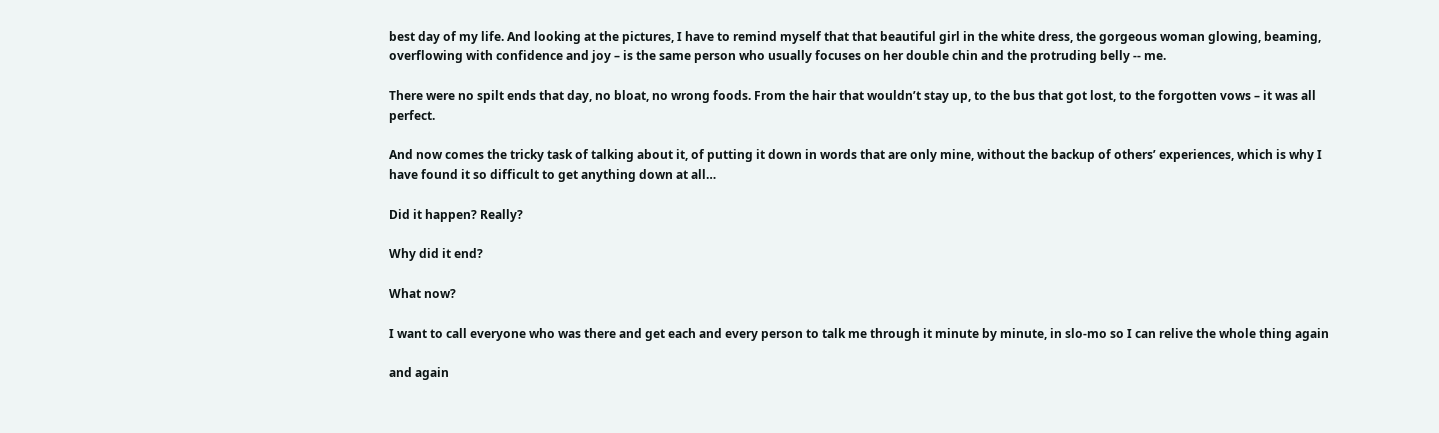best day of my life. And looking at the pictures, I have to remind myself that that beautiful girl in the white dress, the gorgeous woman glowing, beaming, overflowing with confidence and joy – is the same person who usually focuses on her double chin and the protruding belly -- me.

There were no spilt ends that day, no bloat, no wrong foods. From the hair that wouldn’t stay up, to the bus that got lost, to the forgotten vows – it was all perfect.

And now comes the tricky task of talking about it, of putting it down in words that are only mine, without the backup of others’ experiences, which is why I have found it so difficult to get anything down at all…

Did it happen? Really?

Why did it end?

What now?

I want to call everyone who was there and get each and every person to talk me through it minute by minute, in slo-mo so I can relive the whole thing again

and again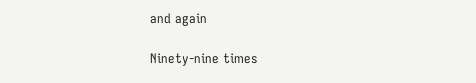and again

Ninety-nine times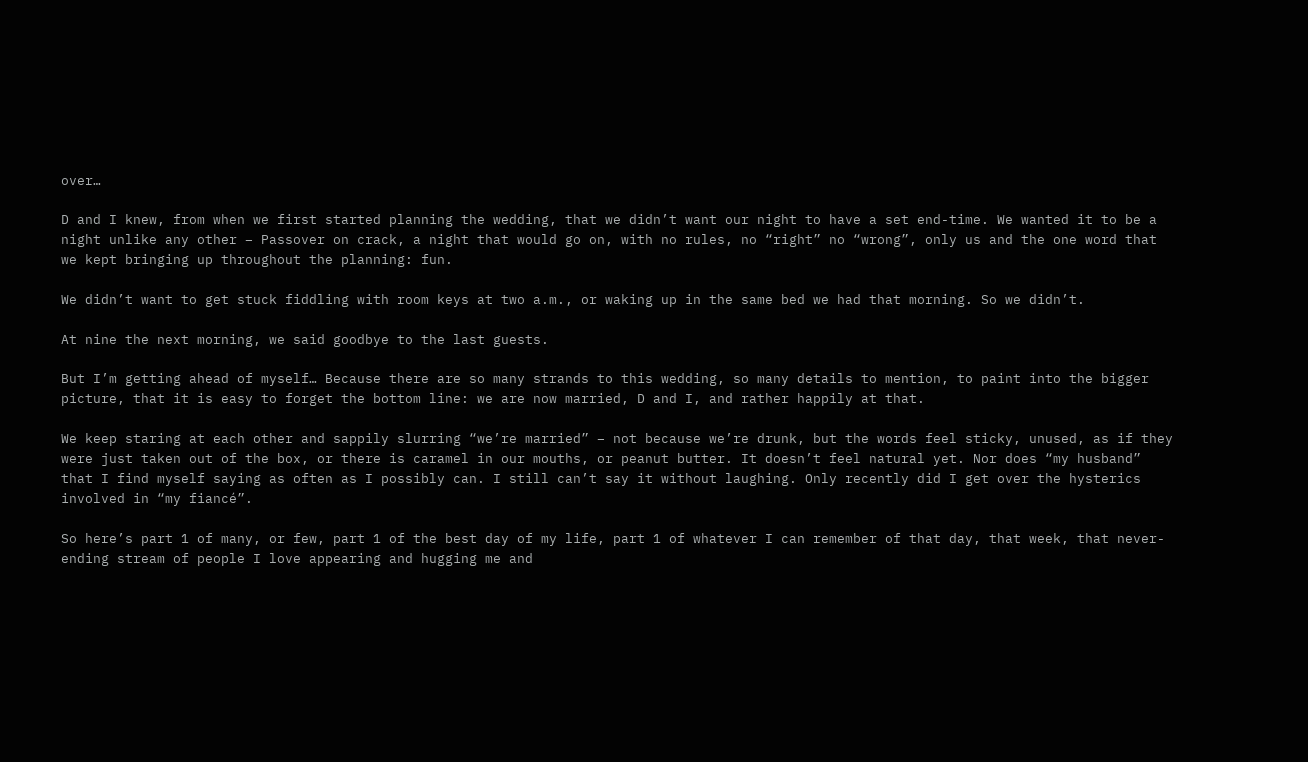over…

D and I knew, from when we first started planning the wedding, that we didn’t want our night to have a set end-time. We wanted it to be a night unlike any other – Passover on crack, a night that would go on, with no rules, no “right” no “wrong”, only us and the one word that we kept bringing up throughout the planning: fun.

We didn’t want to get stuck fiddling with room keys at two a.m., or waking up in the same bed we had that morning. So we didn’t.

At nine the next morning, we said goodbye to the last guests.

But I’m getting ahead of myself… Because there are so many strands to this wedding, so many details to mention, to paint into the bigger picture, that it is easy to forget the bottom line: we are now married, D and I, and rather happily at that.

We keep staring at each other and sappily slurring “we’re married” – not because we’re drunk, but the words feel sticky, unused, as if they were just taken out of the box, or there is caramel in our mouths, or peanut butter. It doesn’t feel natural yet. Nor does “my husband” that I find myself saying as often as I possibly can. I still can’t say it without laughing. Only recently did I get over the hysterics involved in “my fiancé”.

So here’s part 1 of many, or few, part 1 of the best day of my life, part 1 of whatever I can remember of that day, that week, that never-ending stream of people I love appearing and hugging me and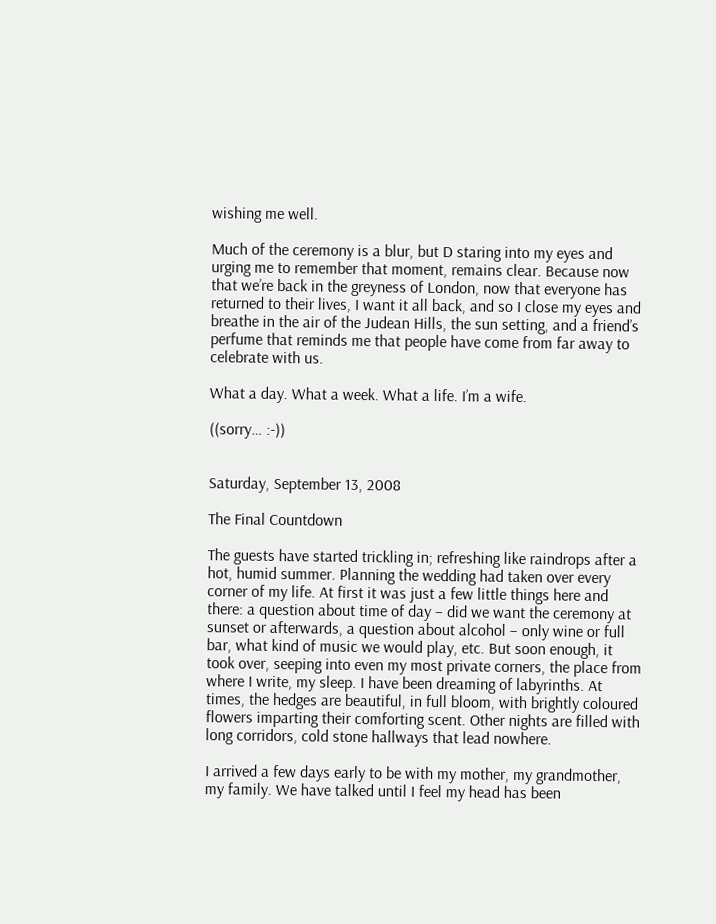wishing me well.

Much of the ceremony is a blur, but D staring into my eyes and urging me to remember that moment, remains clear. Because now that we’re back in the greyness of London, now that everyone has returned to their lives, I want it all back, and so I close my eyes and breathe in the air of the Judean Hills, the sun setting, and a friend’s perfume that reminds me that people have come from far away to celebrate with us.

What a day. What a week. What a life. I’m a wife.

((sorry… :-))


Saturday, September 13, 2008

The Final Countdown

The guests have started trickling in; refreshing like raindrops after a hot, humid summer. Planning the wedding had taken over every corner of my life. At first it was just a few little things here and there: a question about time of day – did we want the ceremony at sunset or afterwards, a question about alcohol – only wine or full bar, what kind of music we would play, etc. But soon enough, it took over, seeping into even my most private corners, the place from where I write, my sleep. I have been dreaming of labyrinths. At times, the hedges are beautiful, in full bloom, with brightly coloured flowers imparting their comforting scent. Other nights are filled with long corridors, cold stone hallways that lead nowhere.

I arrived a few days early to be with my mother, my grandmother, my family. We have talked until I feel my head has been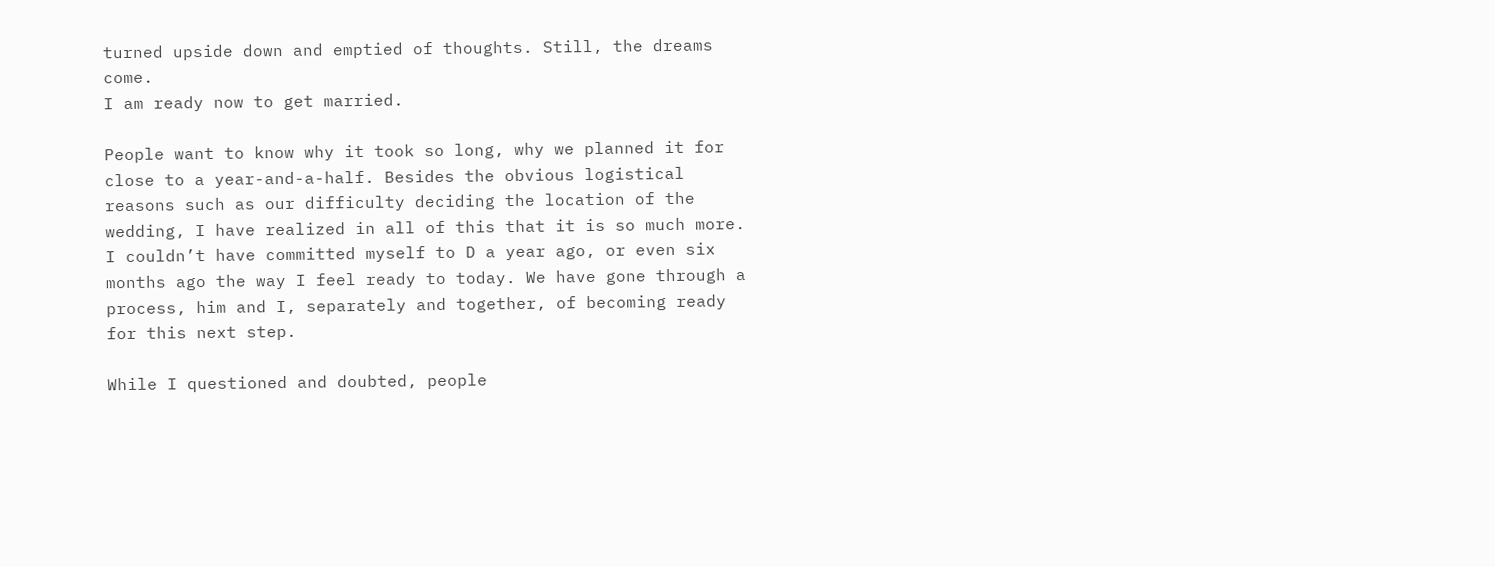turned upside down and emptied of thoughts. Still, the dreams come.
I am ready now to get married.

People want to know why it took so long, why we planned it for close to a year-and-a-half. Besides the obvious logistical reasons such as our difficulty deciding the location of the wedding, I have realized in all of this that it is so much more.
I couldn’t have committed myself to D a year ago, or even six months ago the way I feel ready to today. We have gone through a process, him and I, separately and together, of becoming ready for this next step.

While I questioned and doubted, people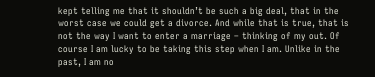kept telling me that it shouldn’t be such a big deal, that in the worst case we could get a divorce. And while that is true, that is not the way I want to enter a marriage – thinking of my out. Of course I am lucky to be taking this step when I am. Unlike in the past, I am no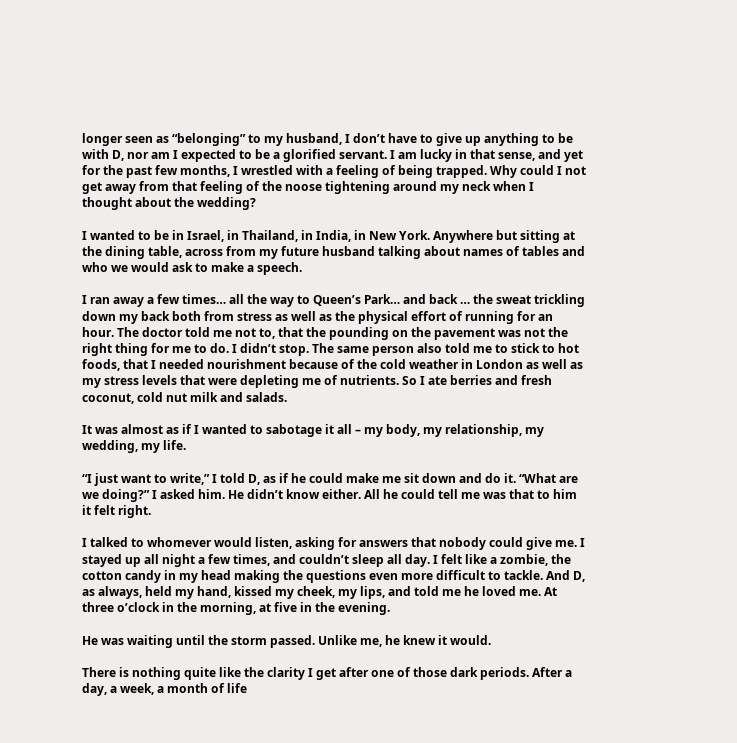longer seen as “belonging” to my husband, I don’t have to give up anything to be with D, nor am I expected to be a glorified servant. I am lucky in that sense, and yet for the past few months, I wrestled with a feeling of being trapped. Why could I not get away from that feeling of the noose tightening around my neck when I thought about the wedding?

I wanted to be in Israel, in Thailand, in India, in New York. Anywhere but sitting at the dining table, across from my future husband talking about names of tables and who we would ask to make a speech.

I ran away a few times… all the way to Queen’s Park… and back … the sweat trickling down my back both from stress as well as the physical effort of running for an hour. The doctor told me not to, that the pounding on the pavement was not the right thing for me to do. I didn’t stop. The same person also told me to stick to hot foods, that I needed nourishment because of the cold weather in London as well as my stress levels that were depleting me of nutrients. So I ate berries and fresh coconut, cold nut milk and salads.

It was almost as if I wanted to sabotage it all – my body, my relationship, my wedding, my life.

“I just want to write,” I told D, as if he could make me sit down and do it. “What are we doing?” I asked him. He didn’t know either. All he could tell me was that to him it felt right.

I talked to whomever would listen, asking for answers that nobody could give me. I stayed up all night a few times, and couldn’t sleep all day. I felt like a zombie, the cotton candy in my head making the questions even more difficult to tackle. And D, as always, held my hand, kissed my cheek, my lips, and told me he loved me. At three o’clock in the morning, at five in the evening.

He was waiting until the storm passed. Unlike me, he knew it would.

There is nothing quite like the clarity I get after one of those dark periods. After a day, a week, a month of life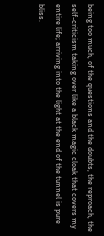being too much, of the questions and the doubts, the reproach, the self-criticism taking over like a black magic cloak that covers my entire life; arriving into the light at the end of the tunnel is pure bliss.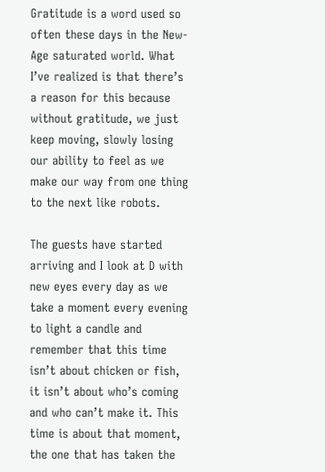Gratitude is a word used so often these days in the New-Age saturated world. What I’ve realized is that there’s a reason for this because without gratitude, we just keep moving, slowly losing our ability to feel as we make our way from one thing to the next like robots.

The guests have started arriving and I look at D with new eyes every day as we take a moment every evening to light a candle and remember that this time isn’t about chicken or fish, it isn’t about who’s coming and who can’t make it. This time is about that moment, the one that has taken the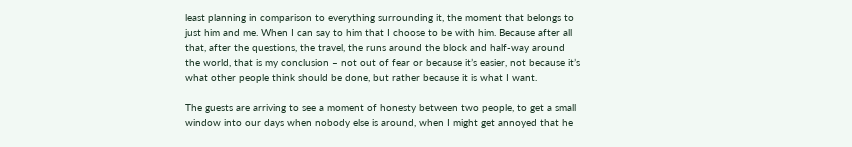least planning in comparison to everything surrounding it, the moment that belongs to just him and me. When I can say to him that I choose to be with him. Because after all that, after the questions, the travel, the runs around the block and half-way around the world, that is my conclusion – not out of fear or because it’s easier, not because it’s what other people think should be done, but rather because it is what I want.

The guests are arriving to see a moment of honesty between two people, to get a small window into our days when nobody else is around, when I might get annoyed that he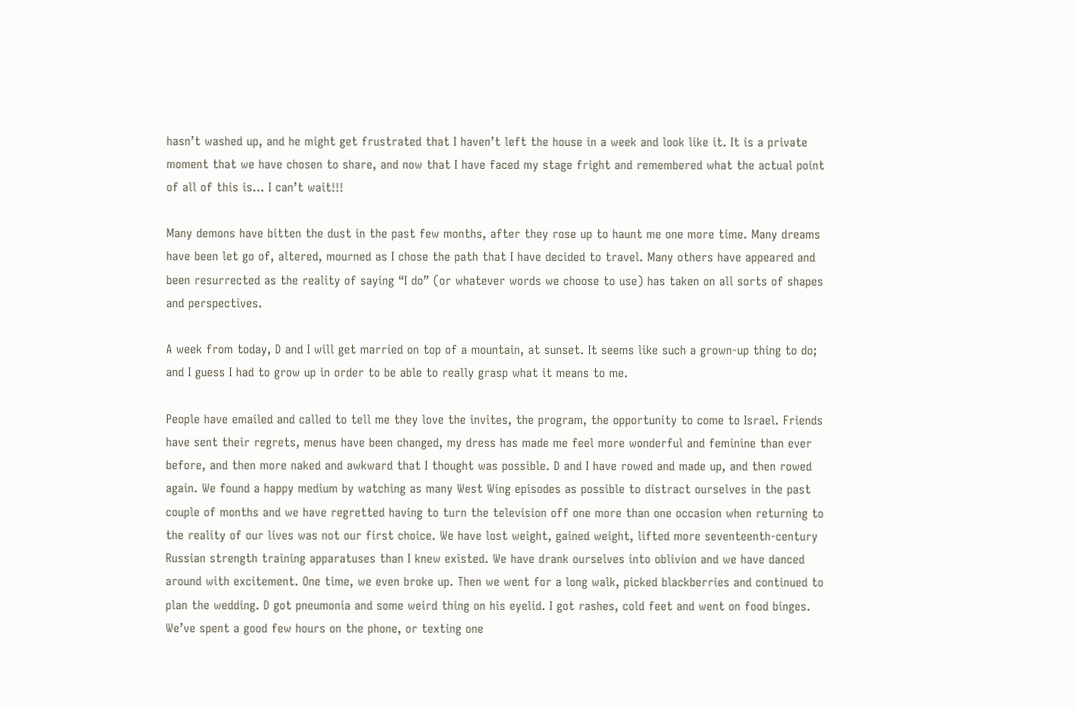hasn’t washed up, and he might get frustrated that I haven’t left the house in a week and look like it. It is a private moment that we have chosen to share, and now that I have faced my stage fright and remembered what the actual point of all of this is… I can’t wait!!!

Many demons have bitten the dust in the past few months, after they rose up to haunt me one more time. Many dreams have been let go of, altered, mourned as I chose the path that I have decided to travel. Many others have appeared and been resurrected as the reality of saying “I do” (or whatever words we choose to use) has taken on all sorts of shapes and perspectives.

A week from today, D and I will get married on top of a mountain, at sunset. It seems like such a grown-up thing to do; and I guess I had to grow up in order to be able to really grasp what it means to me.

People have emailed and called to tell me they love the invites, the program, the opportunity to come to Israel. Friends have sent their regrets, menus have been changed, my dress has made me feel more wonderful and feminine than ever before, and then more naked and awkward that I thought was possible. D and I have rowed and made up, and then rowed again. We found a happy medium by watching as many West Wing episodes as possible to distract ourselves in the past couple of months and we have regretted having to turn the television off one more than one occasion when returning to the reality of our lives was not our first choice. We have lost weight, gained weight, lifted more seventeenth-century Russian strength training apparatuses than I knew existed. We have drank ourselves into oblivion and we have danced around with excitement. One time, we even broke up. Then we went for a long walk, picked blackberries and continued to plan the wedding. D got pneumonia and some weird thing on his eyelid. I got rashes, cold feet and went on food binges. We’ve spent a good few hours on the phone, or texting one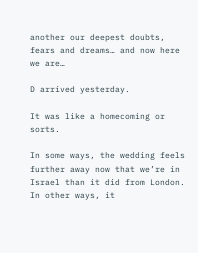another our deepest doubts, fears and dreams… and now here we are…

D arrived yesterday.

It was like a homecoming or sorts.

In some ways, the wedding feels further away now that we’re in Israel than it did from London. In other ways, it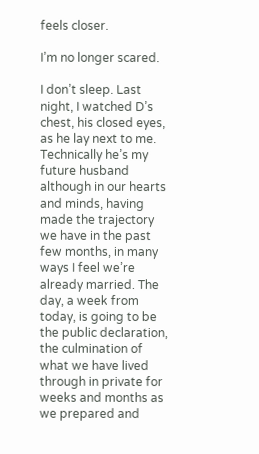feels closer.

I’m no longer scared.

I don’t sleep. Last night, I watched D’s chest, his closed eyes, as he lay next to me. Technically he’s my future husband although in our hearts and minds, having made the trajectory we have in the past few months, in many ways I feel we’re already married. The day, a week from today, is going to be the public declaration, the culmination of what we have lived through in private for weeks and months as we prepared and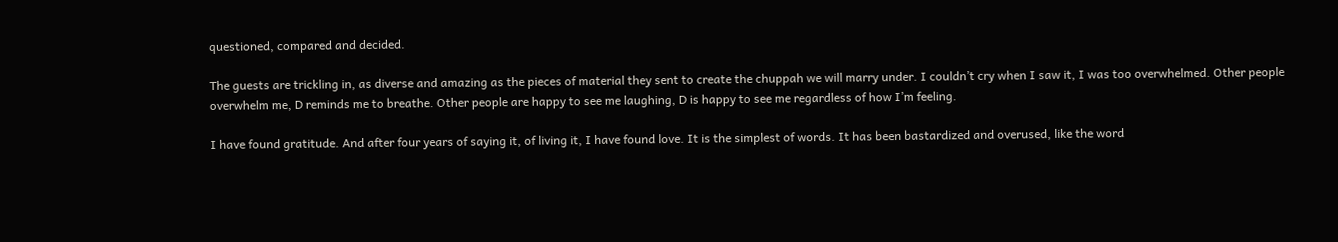questioned, compared and decided.

The guests are trickling in, as diverse and amazing as the pieces of material they sent to create the chuppah we will marry under. I couldn’t cry when I saw it, I was too overwhelmed. Other people overwhelm me, D reminds me to breathe. Other people are happy to see me laughing, D is happy to see me regardless of how I’m feeling.

I have found gratitude. And after four years of saying it, of living it, I have found love. It is the simplest of words. It has been bastardized and overused, like the word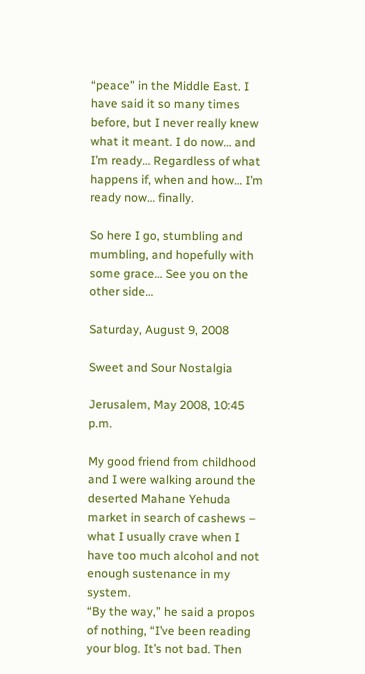“peace” in the Middle East. I have said it so many times before, but I never really knew what it meant. I do now… and I’m ready… Regardless of what happens if, when and how… I’m ready now… finally.

So here I go, stumbling and mumbling, and hopefully with some grace… See you on the other side…

Saturday, August 9, 2008

Sweet and Sour Nostalgia

Jerusalem, May 2008, 10:45 p.m.

My good friend from childhood and I were walking around the deserted Mahane Yehuda market in search of cashews – what I usually crave when I have too much alcohol and not enough sustenance in my system.
“By the way,” he said a propos of nothing, “I’ve been reading your blog. It’s not bad. Then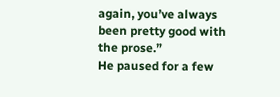again, you’ve always been pretty good with the prose.”
He paused for a few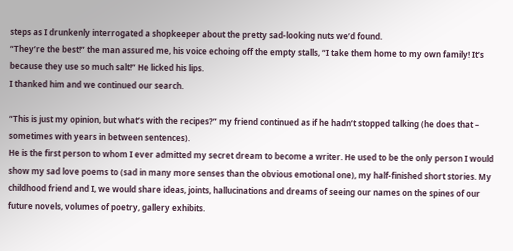steps as I drunkenly interrogated a shopkeeper about the pretty sad-looking nuts we’d found.
“They’re the best!” the man assured me, his voice echoing off the empty stalls, “I take them home to my own family! It’s because they use so much salt!” He licked his lips.
I thanked him and we continued our search.

“This is just my opinion, but what’s with the recipes?” my friend continued as if he hadn’t stopped talking (he does that – sometimes with years in between sentences).
He is the first person to whom I ever admitted my secret dream to become a writer. He used to be the only person I would show my sad love poems to (sad in many more senses than the obvious emotional one), my half-finished short stories. My childhood friend and I, we would share ideas, joints, hallucinations and dreams of seeing our names on the spines of our future novels, volumes of poetry, gallery exhibits.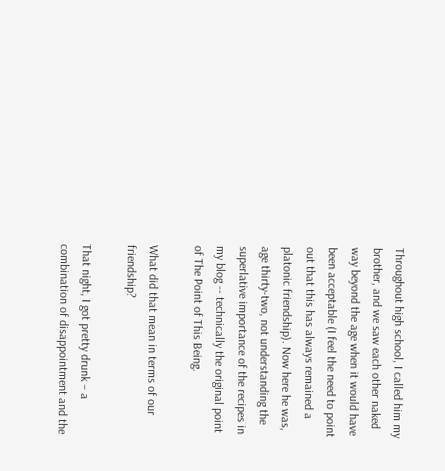Throughout high school, I called him my brother, and we saw each other naked way beyond the age when it would have been acceptable (I feel the need to point out that this has always remained a platonic friendship). Now here he was, age thirty-two, not understanding the superlative importance of the recipes in my blog -- technically the original point of The Point of This Being.

What did that mean in terms of our friendship?

That night, I got pretty drunk – a combination of disappointment and the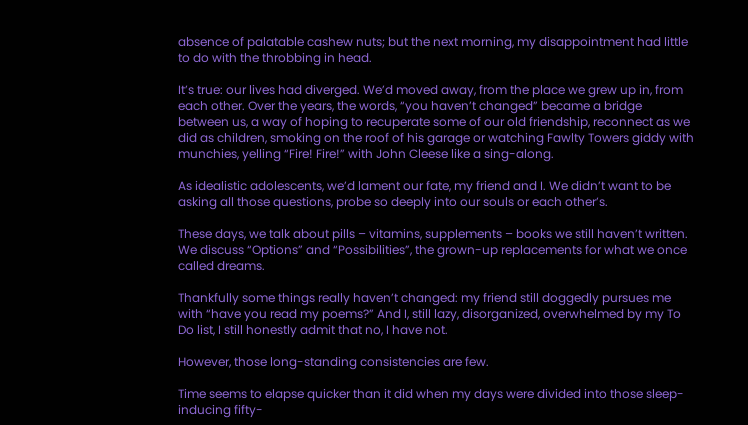absence of palatable cashew nuts; but the next morning, my disappointment had little to do with the throbbing in head.

It’s true: our lives had diverged. We’d moved away, from the place we grew up in, from each other. Over the years, the words, “you haven’t changed” became a bridge between us, a way of hoping to recuperate some of our old friendship, reconnect as we did as children, smoking on the roof of his garage or watching Fawlty Towers giddy with munchies, yelling “Fire! Fire!” with John Cleese like a sing-along.

As idealistic adolescents, we’d lament our fate, my friend and I. We didn’t want to be asking all those questions, probe so deeply into our souls or each other’s.

These days, we talk about pills – vitamins, supplements – books we still haven’t written. We discuss “Options” and “Possibilities”, the grown-up replacements for what we once called dreams.

Thankfully some things really haven’t changed: my friend still doggedly pursues me with “have you read my poems?” And I, still lazy, disorganized, overwhelmed by my To Do list, I still honestly admit that no, I have not.

However, those long-standing consistencies are few.

Time seems to elapse quicker than it did when my days were divided into those sleep-inducing fifty-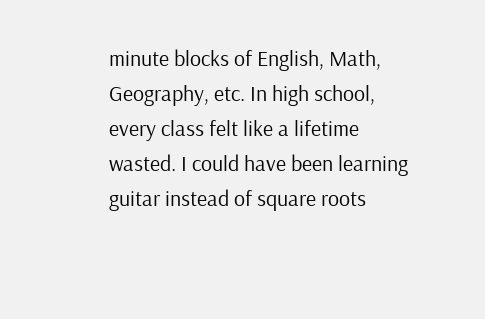minute blocks of English, Math, Geography, etc. In high school, every class felt like a lifetime wasted. I could have been learning guitar instead of square roots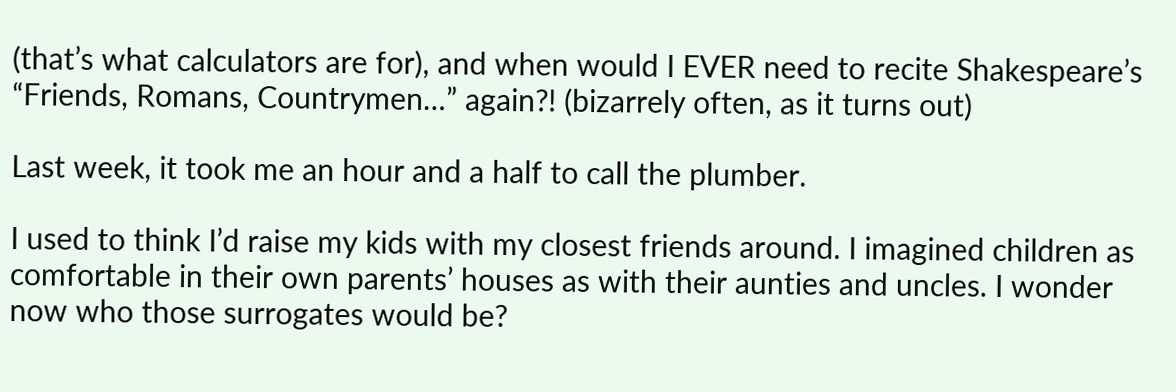(that’s what calculators are for), and when would I EVER need to recite Shakespeare’s “Friends, Romans, Countrymen…” again?! (bizarrely often, as it turns out)

Last week, it took me an hour and a half to call the plumber.

I used to think I’d raise my kids with my closest friends around. I imagined children as comfortable in their own parents’ houses as with their aunties and uncles. I wonder now who those surrogates would be?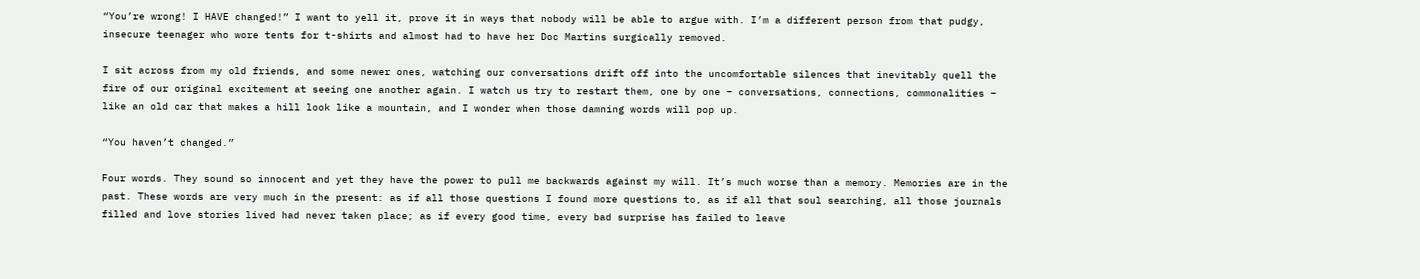“You’re wrong! I HAVE changed!” I want to yell it, prove it in ways that nobody will be able to argue with. I’m a different person from that pudgy, insecure teenager who wore tents for t-shirts and almost had to have her Doc Martins surgically removed.

I sit across from my old friends, and some newer ones, watching our conversations drift off into the uncomfortable silences that inevitably quell the fire of our original excitement at seeing one another again. I watch us try to restart them, one by one – conversations, connections, commonalities – like an old car that makes a hill look like a mountain, and I wonder when those damning words will pop up.

“You haven’t changed.”

Four words. They sound so innocent and yet they have the power to pull me backwards against my will. It’s much worse than a memory. Memories are in the past. These words are very much in the present: as if all those questions I found more questions to, as if all that soul searching, all those journals filled and love stories lived had never taken place; as if every good time, every bad surprise has failed to leave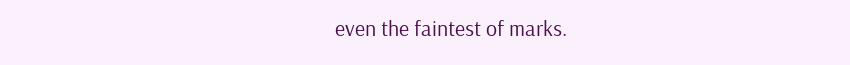even the faintest of marks.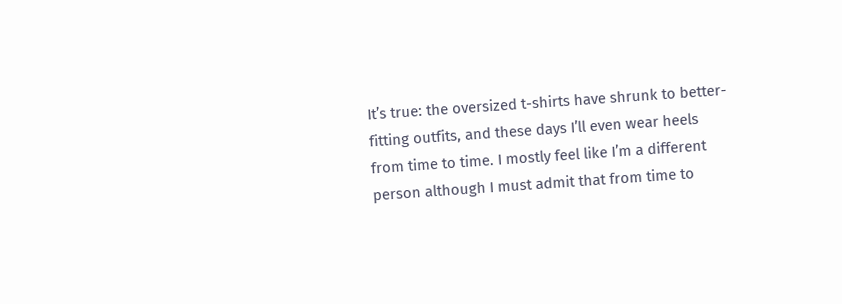It’s true: the oversized t-shirts have shrunk to better-fitting outfits, and these days I’ll even wear heels from time to time. I mostly feel like I’m a different person although I must admit that from time to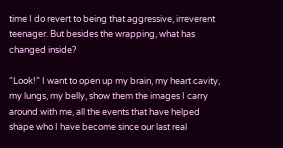time I do revert to being that aggressive, irreverent teenager. But besides the wrapping, what has changed inside?

“Look!” I want to open up my brain, my heart cavity, my lungs, my belly, show them the images I carry around with me, all the events that have helped shape who I have become since our last real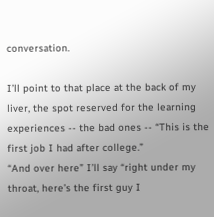conversation.

I’ll point to that place at the back of my liver, the spot reserved for the learning experiences -- the bad ones -- “This is the first job I had after college.”
“And over here” I’ll say “right under my throat, here’s the first guy I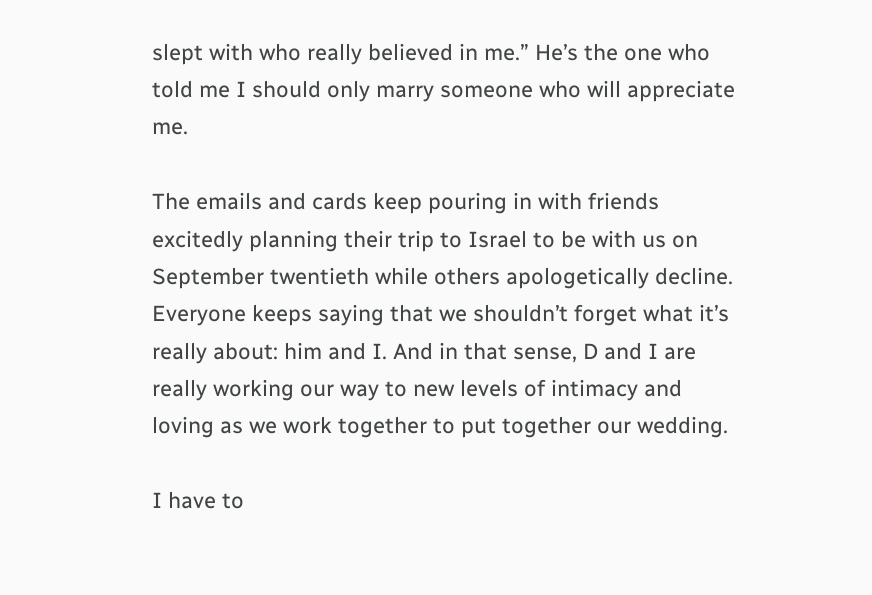slept with who really believed in me.” He’s the one who told me I should only marry someone who will appreciate me.

The emails and cards keep pouring in with friends excitedly planning their trip to Israel to be with us on September twentieth while others apologetically decline. Everyone keeps saying that we shouldn’t forget what it’s really about: him and I. And in that sense, D and I are really working our way to new levels of intimacy and loving as we work together to put together our wedding.

I have to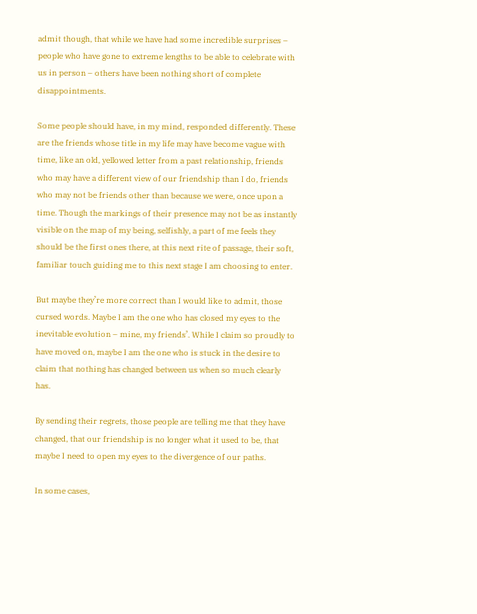admit though, that while we have had some incredible surprises – people who have gone to extreme lengths to be able to celebrate with us in person – others have been nothing short of complete disappointments.

Some people should have, in my mind, responded differently. These are the friends whose title in my life may have become vague with time, like an old, yellowed letter from a past relationship, friends who may have a different view of our friendship than I do, friends who may not be friends other than because we were, once upon a time. Though the markings of their presence may not be as instantly visible on the map of my being, selfishly, a part of me feels they should be the first ones there, at this next rite of passage, their soft, familiar touch guiding me to this next stage I am choosing to enter.

But maybe they’re more correct than I would like to admit, those cursed words. Maybe I am the one who has closed my eyes to the inevitable evolution – mine, my friends’. While I claim so proudly to have moved on, maybe I am the one who is stuck in the desire to claim that nothing has changed between us when so much clearly has.

By sending their regrets, those people are telling me that they have changed, that our friendship is no longer what it used to be, that maybe I need to open my eyes to the divergence of our paths.

In some cases,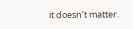it doesn’t matter.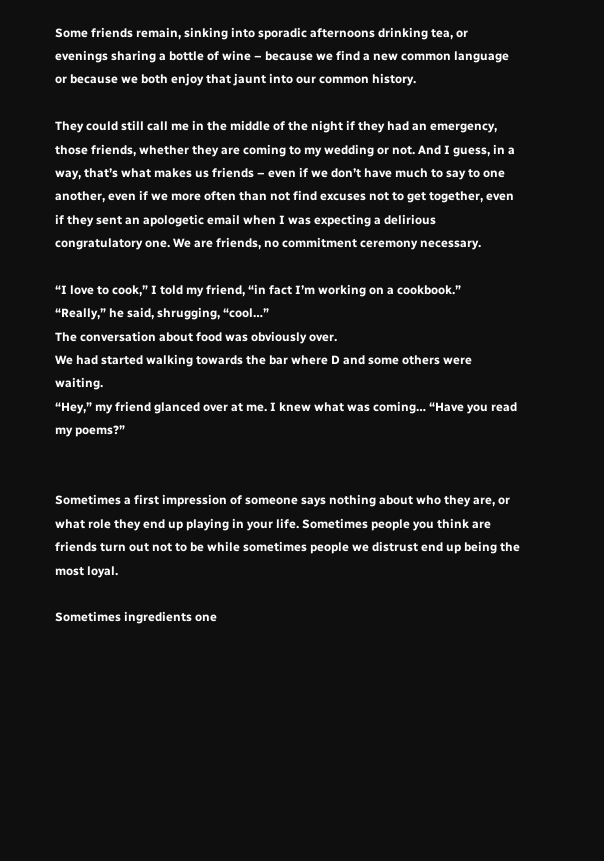Some friends remain, sinking into sporadic afternoons drinking tea, or evenings sharing a bottle of wine – because we find a new common language or because we both enjoy that jaunt into our common history.

They could still call me in the middle of the night if they had an emergency, those friends, whether they are coming to my wedding or not. And I guess, in a way, that’s what makes us friends – even if we don’t have much to say to one another, even if we more often than not find excuses not to get together, even if they sent an apologetic email when I was expecting a delirious congratulatory one. We are friends, no commitment ceremony necessary.

“I love to cook,” I told my friend, “in fact I’m working on a cookbook.”
“Really,” he said, shrugging, “cool…”
The conversation about food was obviously over.
We had started walking towards the bar where D and some others were waiting.
“Hey,” my friend glanced over at me. I knew what was coming… “Have you read my poems?”


Sometimes a first impression of someone says nothing about who they are, or what role they end up playing in your life. Sometimes people you think are friends turn out not to be while sometimes people we distrust end up being the most loyal.

Sometimes ingredients one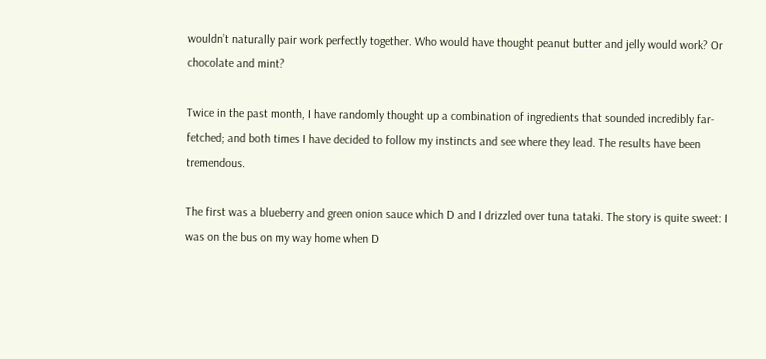wouldn’t naturally pair work perfectly together. Who would have thought peanut butter and jelly would work? Or chocolate and mint?

Twice in the past month, I have randomly thought up a combination of ingredients that sounded incredibly far-fetched; and both times I have decided to follow my instincts and see where they lead. The results have been tremendous.

The first was a blueberry and green onion sauce which D and I drizzled over tuna tataki. The story is quite sweet: I was on the bus on my way home when D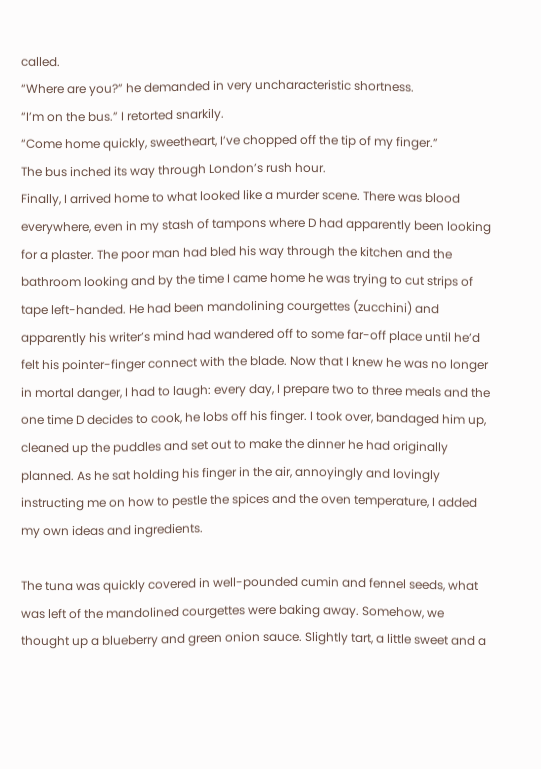called.
“Where are you?” he demanded in very uncharacteristic shortness.
“I’m on the bus.” I retorted snarkily.
“Come home quickly, sweetheart, I’ve chopped off the tip of my finger.”
The bus inched its way through London’s rush hour.
Finally, I arrived home to what looked like a murder scene. There was blood everywhere, even in my stash of tampons where D had apparently been looking for a plaster. The poor man had bled his way through the kitchen and the bathroom looking and by the time I came home he was trying to cut strips of tape left-handed. He had been mandolining courgettes (zucchini) and apparently his writer’s mind had wandered off to some far-off place until he’d felt his pointer-finger connect with the blade. Now that I knew he was no longer in mortal danger, I had to laugh: every day, I prepare two to three meals and the one time D decides to cook, he lobs off his finger. I took over, bandaged him up, cleaned up the puddles and set out to make the dinner he had originally planned. As he sat holding his finger in the air, annoyingly and lovingly instructing me on how to pestle the spices and the oven temperature, I added my own ideas and ingredients.

The tuna was quickly covered in well-pounded cumin and fennel seeds, what was left of the mandolined courgettes were baking away. Somehow, we thought up a blueberry and green onion sauce. Slightly tart, a little sweet and a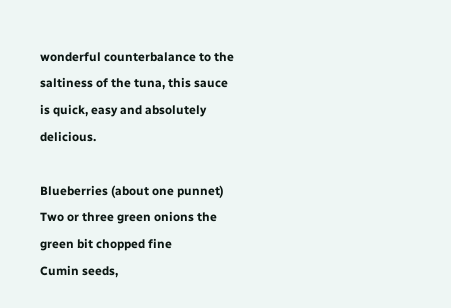wonderful counterbalance to the saltiness of the tuna, this sauce is quick, easy and absolutely delicious.

Blueberries (about one punnet)
Two or three green onions the green bit chopped fine
Cumin seeds,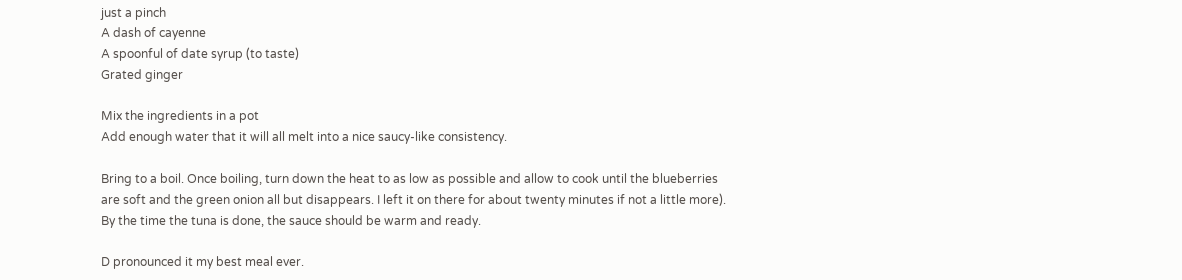just a pinch
A dash of cayenne
A spoonful of date syrup (to taste)
Grated ginger

Mix the ingredients in a pot
Add enough water that it will all melt into a nice saucy-like consistency.

Bring to a boil. Once boiling, turn down the heat to as low as possible and allow to cook until the blueberries are soft and the green onion all but disappears. I left it on there for about twenty minutes if not a little more). By the time the tuna is done, the sauce should be warm and ready.

D pronounced it my best meal ever.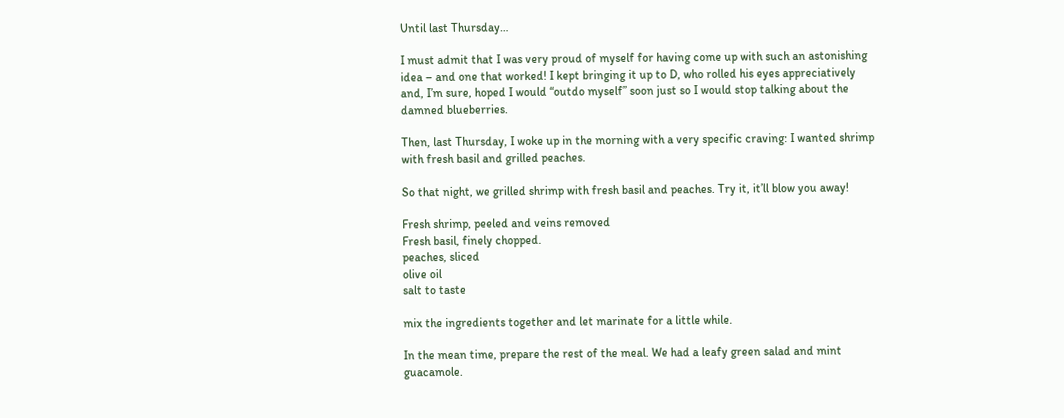Until last Thursday…

I must admit that I was very proud of myself for having come up with such an astonishing idea – and one that worked! I kept bringing it up to D, who rolled his eyes appreciatively and, I’m sure, hoped I would “outdo myself” soon just so I would stop talking about the damned blueberries.

Then, last Thursday, I woke up in the morning with a very specific craving: I wanted shrimp with fresh basil and grilled peaches.

So that night, we grilled shrimp with fresh basil and peaches. Try it, it’ll blow you away!

Fresh shrimp, peeled and veins removed
Fresh basil, finely chopped.
peaches, sliced
olive oil
salt to taste

mix the ingredients together and let marinate for a little while.

In the mean time, prepare the rest of the meal. We had a leafy green salad and mint guacamole.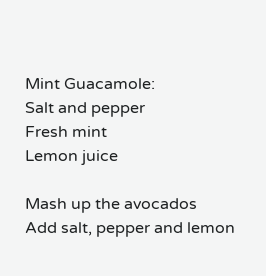Mint Guacamole:
Salt and pepper
Fresh mint
Lemon juice

Mash up the avocados
Add salt, pepper and lemon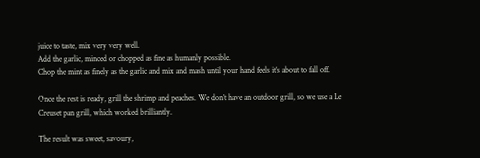juice to taste, mix very very well.
Add the garlic, minced or chopped as fine as humanly possible.
Chop the mint as finely as the garlic and mix and mash until your hand feels it’s about to fall off.

Once the rest is ready, grill the shrimp and peaches. We don’t have an outdoor grill, so we use a Le Creuset pan grill, which worked brilliantly.

The result was sweet, savoury,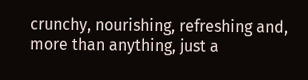crunchy, nourishing, refreshing and, more than anything, just a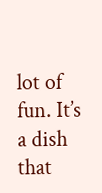lot of fun. It’s a dish that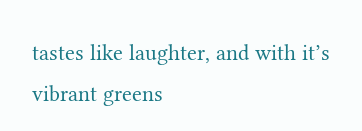tastes like laughter, and with it’s vibrant greens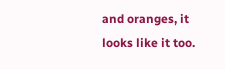and oranges, it looks like it too.